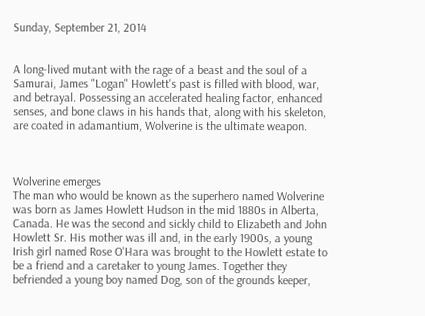Sunday, September 21, 2014


A long-lived mutant with the rage of a beast and the soul of a Samurai, James "Logan" Howlett's past is filled with blood, war, and betrayal. Possessing an accelerated healing factor, enhanced senses, and bone claws in his hands that, along with his skeleton, are coated in adamantium, Wolverine is the ultimate weapon.



Wolverine emerges
The man who would be known as the superhero named Wolverine was born as James Howlett Hudson in the mid 1880s in Alberta, Canada. He was the second and sickly child to Elizabeth and John Howlett Sr. His mother was ill and, in the early 1900s, a young Irish girl named Rose O'Hara was brought to the Howlett estate to be a friend and a caretaker to young James. Together they befriended a young boy named Dog, son of the grounds keeper,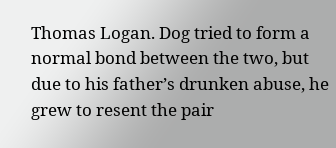Thomas Logan. Dog tried to form a normal bond between the two, but due to his father’s drunken abuse, he grew to resent the pair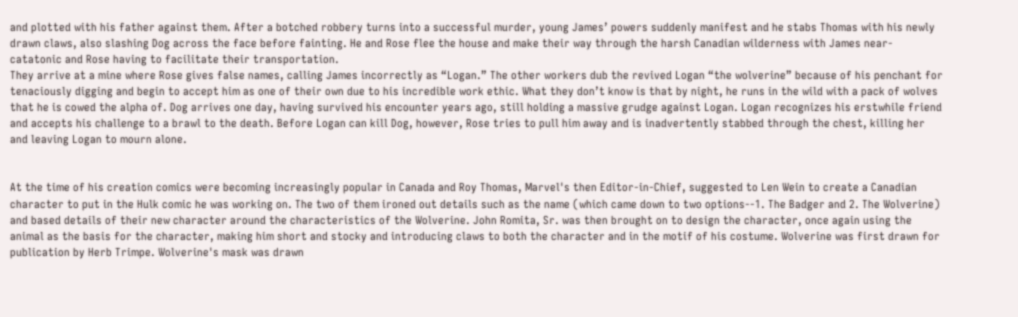and plotted with his father against them. After a botched robbery turns into a successful murder, young James’ powers suddenly manifest and he stabs Thomas with his newly drawn claws, also slashing Dog across the face before fainting. He and Rose flee the house and make their way through the harsh Canadian wilderness with James near-catatonic and Rose having to facilitate their transportation.
They arrive at a mine where Rose gives false names, calling James incorrectly as “Logan.” The other workers dub the revived Logan “the wolverine” because of his penchant for tenaciously digging and begin to accept him as one of their own due to his incredible work ethic. What they don’t know is that by night, he runs in the wild with a pack of wolves that he is cowed the alpha of. Dog arrives one day, having survived his encounter years ago, still holding a massive grudge against Logan. Logan recognizes his erstwhile friend and accepts his challenge to a brawl to the death. Before Logan can kill Dog, however, Rose tries to pull him away and is inadvertently stabbed through the chest, killing her and leaving Logan to mourn alone.


At the time of his creation comics were becoming increasingly popular in Canada and Roy Thomas, Marvel's then Editor-in-Chief, suggested to Len Wein to create a Canadian character to put in the Hulk comic he was working on. The two of them ironed out details such as the name (which came down to two options--1. The Badger and 2. The Wolverine) and based details of their new character around the characteristics of the Wolverine. John Romita, Sr. was then brought on to design the character, once again using the animal as the basis for the character, making him short and stocky and introducing claws to both the character and in the motif of his costume. Wolverine was first drawn for publication by Herb Trimpe. Wolverine's mask was drawn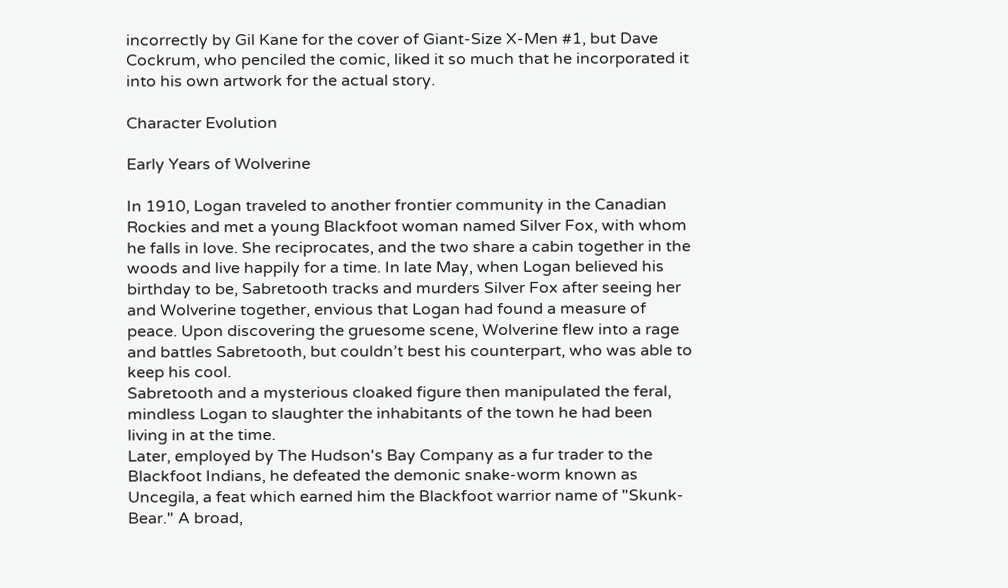incorrectly by Gil Kane for the cover of Giant-Size X-Men #1, but Dave Cockrum, who penciled the comic, liked it so much that he incorporated it into his own artwork for the actual story.

Character Evolution

Early Years of Wolverine

In 1910, Logan traveled to another frontier community in the Canadian Rockies and met a young Blackfoot woman named Silver Fox, with whom he falls in love. She reciprocates, and the two share a cabin together in the woods and live happily for a time. In late May, when Logan believed his birthday to be, Sabretooth tracks and murders Silver Fox after seeing her and Wolverine together, envious that Logan had found a measure of peace. Upon discovering the gruesome scene, Wolverine flew into a rage and battles Sabretooth, but couldn’t best his counterpart, who was able to keep his cool.
Sabretooth and a mysterious cloaked figure then manipulated the feral, mindless Logan to slaughter the inhabitants of the town he had been living in at the time.
Later, employed by The Hudson's Bay Company as a fur trader to the Blackfoot Indians, he defeated the demonic snake-worm known as Uncegila, a feat which earned him the Blackfoot warrior name of "Skunk-Bear." A broad,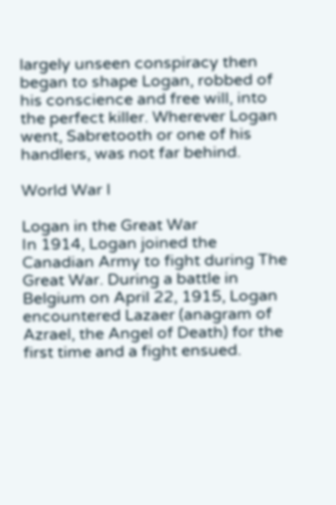largely unseen conspiracy then began to shape Logan, robbed of his conscience and free will, into the perfect killer. Wherever Logan went, Sabretooth or one of his handlers, was not far behind.

World War I

Logan in the Great War
In 1914, Logan joined the Canadian Army to fight during The Great War. During a battle in Belgium on April 22, 1915, Logan encountered Lazaer (anagram of Azrael, the Angel of Death) for the first time and a fight ensued.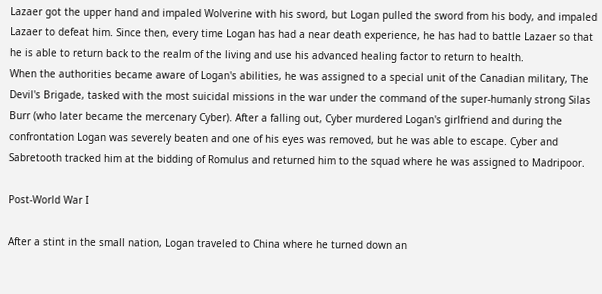Lazaer got the upper hand and impaled Wolverine with his sword, but Logan pulled the sword from his body, and impaled Lazaer to defeat him. Since then, every time Logan has had a near death experience, he has had to battle Lazaer so that he is able to return back to the realm of the living and use his advanced healing factor to return to health.
When the authorities became aware of Logan's abilities, he was assigned to a special unit of the Canadian military, The Devil's Brigade, tasked with the most suicidal missions in the war under the command of the super-humanly strong Silas Burr (who later became the mercenary Cyber). After a falling out, Cyber murdered Logan's girlfriend and during the confrontation Logan was severely beaten and one of his eyes was removed, but he was able to escape. Cyber and Sabretooth tracked him at the bidding of Romulus and returned him to the squad where he was assigned to Madripoor.

Post-World War I

After a stint in the small nation, Logan traveled to China where he turned down an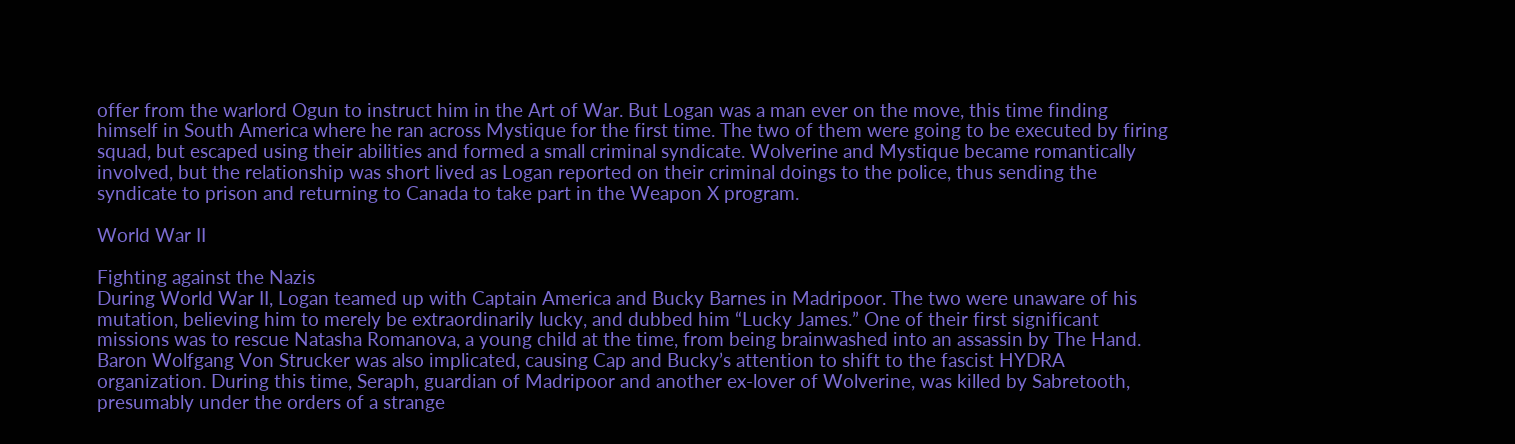offer from the warlord Ogun to instruct him in the Art of War. But Logan was a man ever on the move, this time finding himself in South America where he ran across Mystique for the first time. The two of them were going to be executed by firing squad, but escaped using their abilities and formed a small criminal syndicate. Wolverine and Mystique became romantically involved, but the relationship was short lived as Logan reported on their criminal doings to the police, thus sending the syndicate to prison and returning to Canada to take part in the Weapon X program.

World War II

Fighting against the Nazis
During World War II, Logan teamed up with Captain America and Bucky Barnes in Madripoor. The two were unaware of his mutation, believing him to merely be extraordinarily lucky, and dubbed him “Lucky James.” One of their first significant missions was to rescue Natasha Romanova, a young child at the time, from being brainwashed into an assassin by The Hand. Baron Wolfgang Von Strucker was also implicated, causing Cap and Bucky’s attention to shift to the fascist HYDRA organization. During this time, Seraph, guardian of Madripoor and another ex-lover of Wolverine, was killed by Sabretooth, presumably under the orders of a strange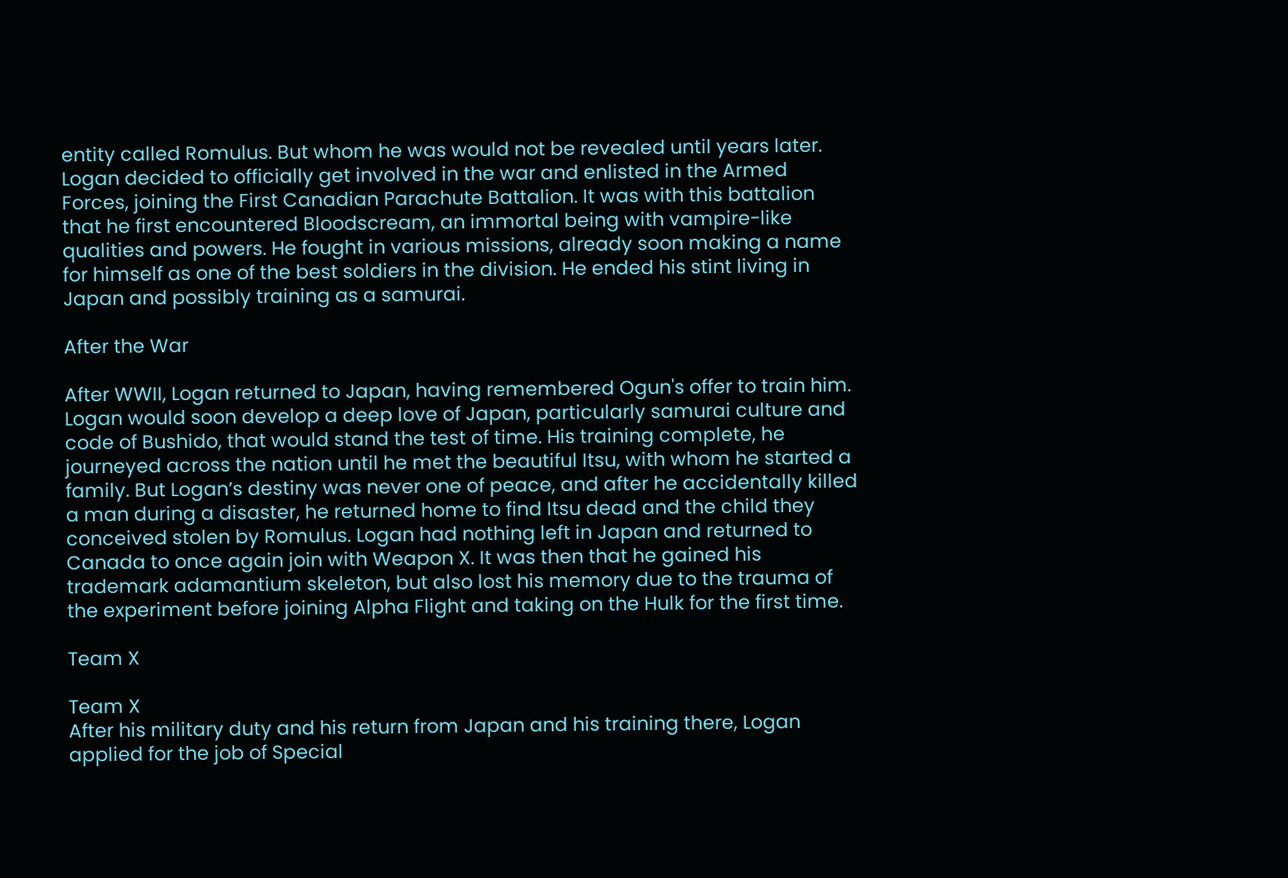entity called Romulus. But whom he was would not be revealed until years later. Logan decided to officially get involved in the war and enlisted in the Armed Forces, joining the First Canadian Parachute Battalion. It was with this battalion that he first encountered Bloodscream, an immortal being with vampire-like qualities and powers. He fought in various missions, already soon making a name for himself as one of the best soldiers in the division. He ended his stint living in Japan and possibly training as a samurai.

After the War

After WWII, Logan returned to Japan, having remembered Ogun's offer to train him. Logan would soon develop a deep love of Japan, particularly samurai culture and code of Bushido, that would stand the test of time. His training complete, he journeyed across the nation until he met the beautiful Itsu, with whom he started a family. But Logan’s destiny was never one of peace, and after he accidentally killed a man during a disaster, he returned home to find Itsu dead and the child they conceived stolen by Romulus. Logan had nothing left in Japan and returned to Canada to once again join with Weapon X. It was then that he gained his trademark adamantium skeleton, but also lost his memory due to the trauma of the experiment before joining Alpha Flight and taking on the Hulk for the first time.

Team X

Team X
After his military duty and his return from Japan and his training there, Logan applied for the job of Special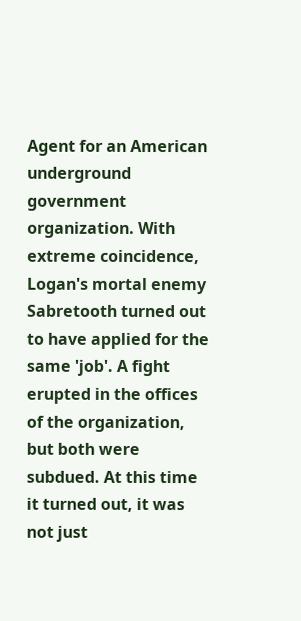Agent for an American underground government organization. With extreme coincidence, Logan's mortal enemy Sabretooth turned out to have applied for the same 'job'. A fight erupted in the offices of the organization, but both were subdued. At this time it turned out, it was not just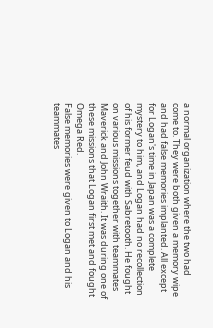a normal organization where the two had come to. They were both given a memory wipe and had false memories implanted. All except for Logan's time in Japan was a complete mystery to him, and Logan had no recollection of his former feud with Sabretooth. He fought on various missions together with teammates Maverick and John Wraith. It was during one of these missions that Logan first met and fought Omega Red.
False memories were given to Logan and his teammates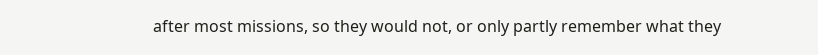after most missions, so they would not, or only partly remember what they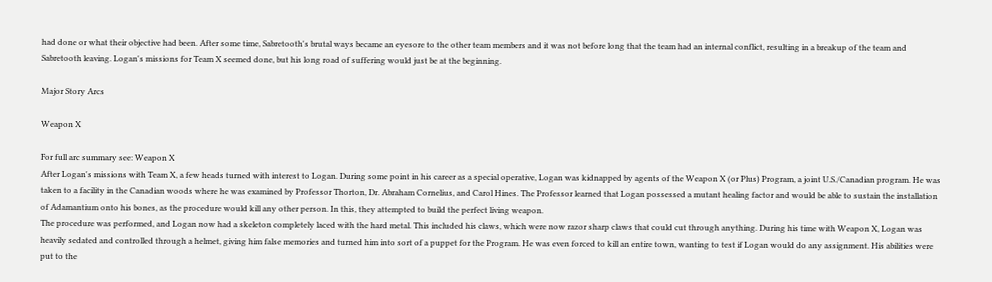had done or what their objective had been. After some time, Sabretooth's brutal ways became an eyesore to the other team members and it was not before long that the team had an internal conflict, resulting in a breakup of the team and Sabretooth leaving. Logan's missions for Team X seemed done, but his long road of suffering would just be at the beginning.

Major Story Arcs

Weapon X

For full arc summary see: Weapon X
After Logan's missions with Team X, a few heads turned with interest to Logan. During some point in his career as a special operative, Logan was kidnapped by agents of the Weapon X (or Plus) Program, a joint U.S./Canadian program. He was taken to a facility in the Canadian woods where he was examined by Professor Thorton, Dr. Abraham Cornelius, and Carol Hines. The Professor learned that Logan possessed a mutant healing factor and would be able to sustain the installation of Adamantium onto his bones, as the procedure would kill any other person. In this, they attempted to build the perfect living weapon.
The procedure was performed, and Logan now had a skeleton completely laced with the hard metal. This included his claws, which were now razor sharp claws that could cut through anything. During his time with Weapon X, Logan was heavily sedated and controlled through a helmet, giving him false memories and turned him into sort of a puppet for the Program. He was even forced to kill an entire town, wanting to test if Logan would do any assignment. His abilities were put to the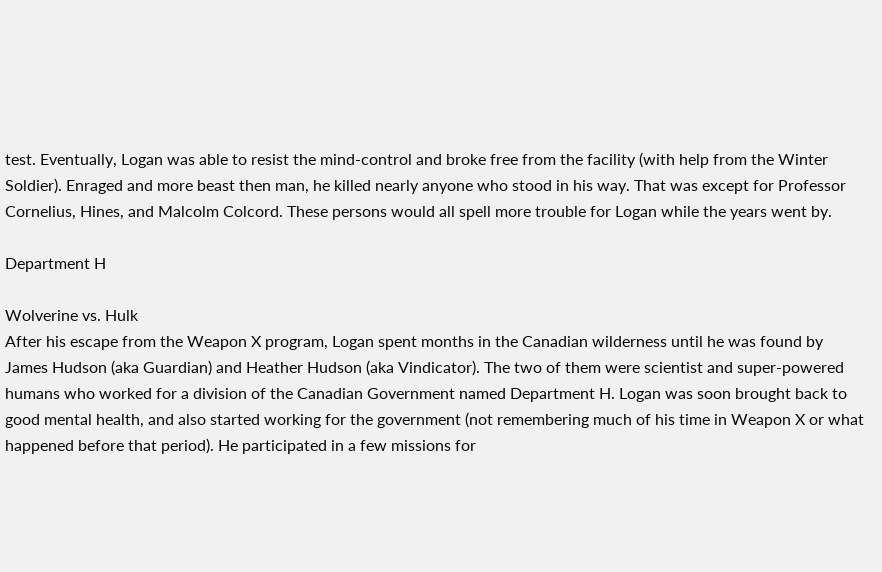test. Eventually, Logan was able to resist the mind-control and broke free from the facility (with help from the Winter Soldier). Enraged and more beast then man, he killed nearly anyone who stood in his way. That was except for Professor Cornelius, Hines, and Malcolm Colcord. These persons would all spell more trouble for Logan while the years went by.

Department H

Wolverine vs. Hulk
After his escape from the Weapon X program, Logan spent months in the Canadian wilderness until he was found by James Hudson (aka Guardian) and Heather Hudson (aka Vindicator). The two of them were scientist and super-powered humans who worked for a division of the Canadian Government named Department H. Logan was soon brought back to good mental health, and also started working for the government (not remembering much of his time in Weapon X or what happened before that period). He participated in a few missions for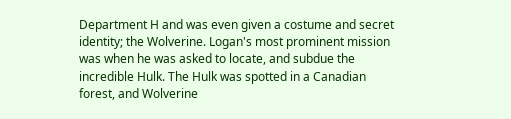Department H and was even given a costume and secret identity; the Wolverine. Logan's most prominent mission was when he was asked to locate, and subdue the incredible Hulk. The Hulk was spotted in a Canadian forest, and Wolverine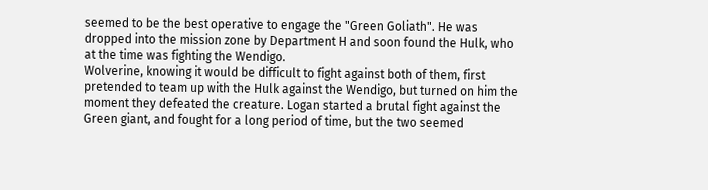seemed to be the best operative to engage the "Green Goliath". He was dropped into the mission zone by Department H and soon found the Hulk, who at the time was fighting the Wendigo.
Wolverine, knowing it would be difficult to fight against both of them, first pretended to team up with the Hulk against the Wendigo, but turned on him the moment they defeated the creature. Logan started a brutal fight against the Green giant, and fought for a long period of time, but the two seemed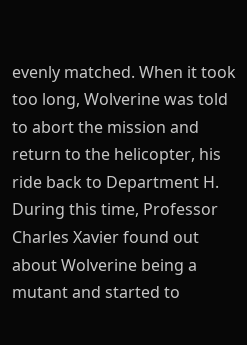evenly matched. When it took too long, Wolverine was told to abort the mission and return to the helicopter, his ride back to Department H. During this time, Professor Charles Xavier found out about Wolverine being a mutant and started to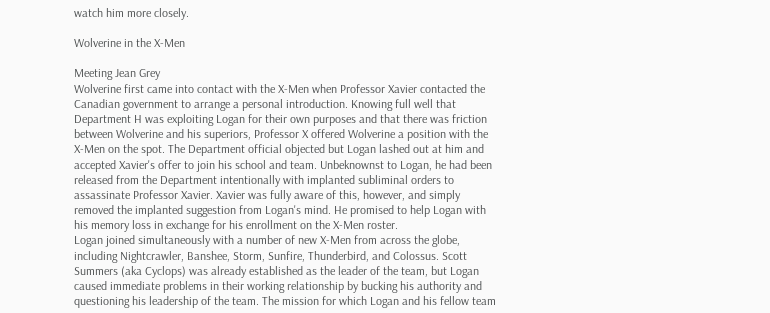watch him more closely.

Wolverine in the X-Men

Meeting Jean Grey
Wolverine first came into contact with the X-Men when Professor Xavier contacted the Canadian government to arrange a personal introduction. Knowing full well that Department H was exploiting Logan for their own purposes and that there was friction between Wolverine and his superiors, Professor X offered Wolverine a position with the X-Men on the spot. The Department official objected but Logan lashed out at him and accepted Xavier's offer to join his school and team. Unbeknownst to Logan, he had been released from the Department intentionally with implanted subliminal orders to assassinate Professor Xavier. Xavier was fully aware of this, however, and simply removed the implanted suggestion from Logan's mind. He promised to help Logan with his memory loss in exchange for his enrollment on the X-Men roster.
Logan joined simultaneously with a number of new X-Men from across the globe, including Nightcrawler, Banshee, Storm, Sunfire, Thunderbird, and Colossus. Scott Summers (aka Cyclops) was already established as the leader of the team, but Logan caused immediate problems in their working relationship by bucking his authority and questioning his leadership of the team. The mission for which Logan and his fellow team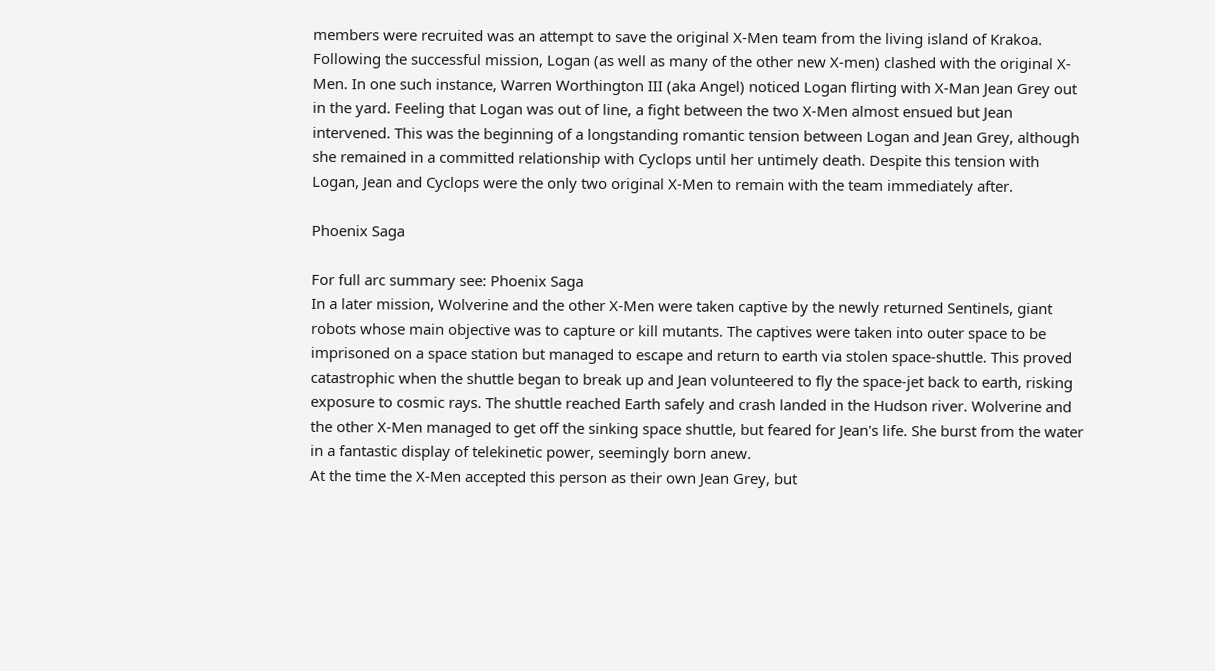members were recruited was an attempt to save the original X-Men team from the living island of Krakoa. Following the successful mission, Logan (as well as many of the other new X-men) clashed with the original X-Men. In one such instance, Warren Worthington III (aka Angel) noticed Logan flirting with X-Man Jean Grey out in the yard. Feeling that Logan was out of line, a fight between the two X-Men almost ensued but Jean intervened. This was the beginning of a longstanding romantic tension between Logan and Jean Grey, although she remained in a committed relationship with Cyclops until her untimely death. Despite this tension with Logan, Jean and Cyclops were the only two original X-Men to remain with the team immediately after.

Phoenix Saga

For full arc summary see: Phoenix Saga
In a later mission, Wolverine and the other X-Men were taken captive by the newly returned Sentinels, giant robots whose main objective was to capture or kill mutants. The captives were taken into outer space to be imprisoned on a space station but managed to escape and return to earth via stolen space-shuttle. This proved catastrophic when the shuttle began to break up and Jean volunteered to fly the space-jet back to earth, risking exposure to cosmic rays. The shuttle reached Earth safely and crash landed in the Hudson river. Wolverine and the other X-Men managed to get off the sinking space shuttle, but feared for Jean's life. She burst from the water in a fantastic display of telekinetic power, seemingly born anew.
At the time the X-Men accepted this person as their own Jean Grey, but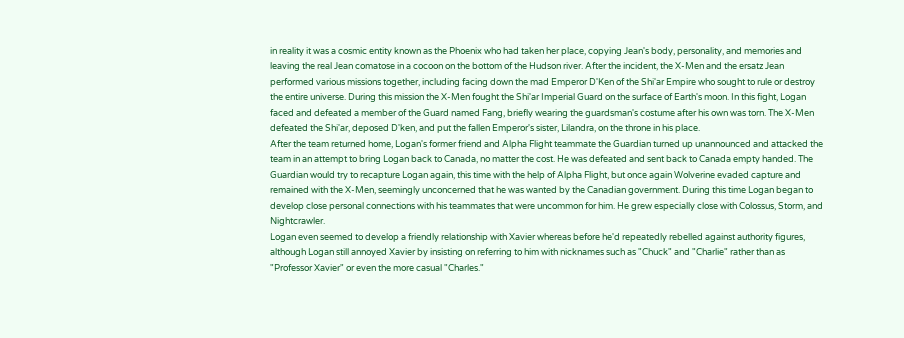in reality it was a cosmic entity known as the Phoenix who had taken her place, copying Jean's body, personality, and memories and leaving the real Jean comatose in a cocoon on the bottom of the Hudson river. After the incident, the X-Men and the ersatz Jean performed various missions together, including facing down the mad Emperor D'Ken of the Shi'ar Empire who sought to rule or destroy the entire universe. During this mission the X-Men fought the Shi'ar Imperial Guard on the surface of Earth's moon. In this fight, Logan faced and defeated a member of the Guard named Fang, briefly wearing the guardsman's costume after his own was torn. The X-Men defeated the Shi'ar, deposed D'ken, and put the fallen Emperor's sister, Lilandra, on the throne in his place.
After the team returned home, Logan's former friend and Alpha Flight teammate the Guardian turned up unannounced and attacked the team in an attempt to bring Logan back to Canada, no matter the cost. He was defeated and sent back to Canada empty handed. The Guardian would try to recapture Logan again, this time with the help of Alpha Flight, but once again Wolverine evaded capture and remained with the X-Men, seemingly unconcerned that he was wanted by the Canadian government. During this time Logan began to develop close personal connections with his teammates that were uncommon for him. He grew especially close with Colossus, Storm, and Nightcrawler.
Logan even seemed to develop a friendly relationship with Xavier whereas before he'd repeatedly rebelled against authority figures, although Logan still annoyed Xavier by insisting on referring to him with nicknames such as "Chuck" and "Charlie" rather than as "Professor Xavier" or even the more casual "Charles."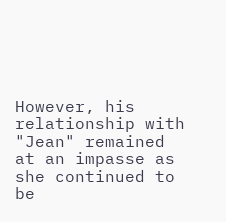However, his relationship with "Jean" remained at an impasse as she continued to be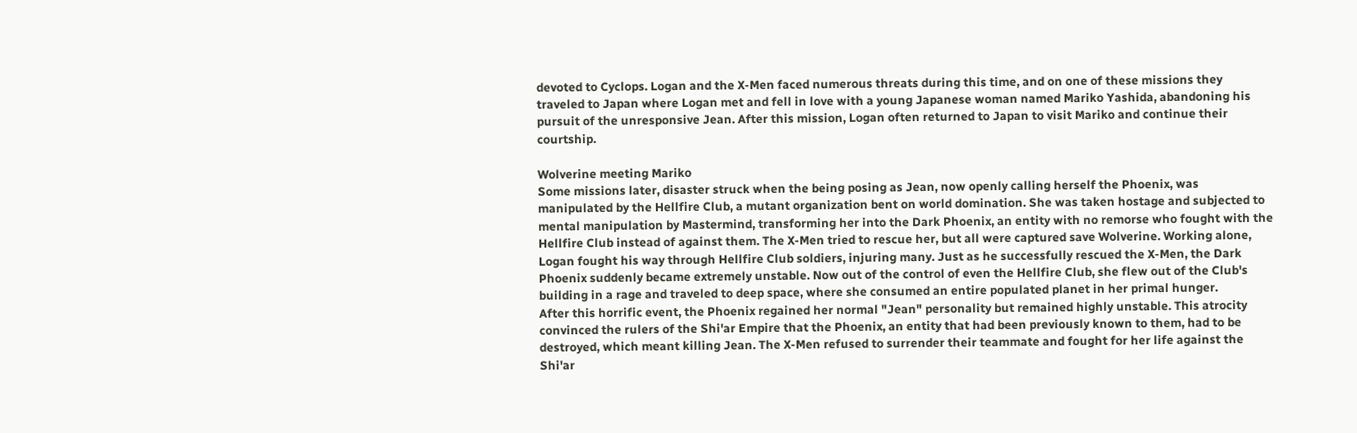devoted to Cyclops. Logan and the X-Men faced numerous threats during this time, and on one of these missions they traveled to Japan where Logan met and fell in love with a young Japanese woman named Mariko Yashida, abandoning his pursuit of the unresponsive Jean. After this mission, Logan often returned to Japan to visit Mariko and continue their courtship.

Wolverine meeting Mariko
Some missions later, disaster struck when the being posing as Jean, now openly calling herself the Phoenix, was manipulated by the Hellfire Club, a mutant organization bent on world domination. She was taken hostage and subjected to mental manipulation by Mastermind, transforming her into the Dark Phoenix, an entity with no remorse who fought with the Hellfire Club instead of against them. The X-Men tried to rescue her, but all were captured save Wolverine. Working alone, Logan fought his way through Hellfire Club soldiers, injuring many. Just as he successfully rescued the X-Men, the Dark Phoenix suddenly became extremely unstable. Now out of the control of even the Hellfire Club, she flew out of the Club's building in a rage and traveled to deep space, where she consumed an entire populated planet in her primal hunger.
After this horrific event, the Phoenix regained her normal "Jean" personality but remained highly unstable. This atrocity convinced the rulers of the Shi'ar Empire that the Phoenix, an entity that had been previously known to them, had to be destroyed, which meant killing Jean. The X-Men refused to surrender their teammate and fought for her life against the Shi'ar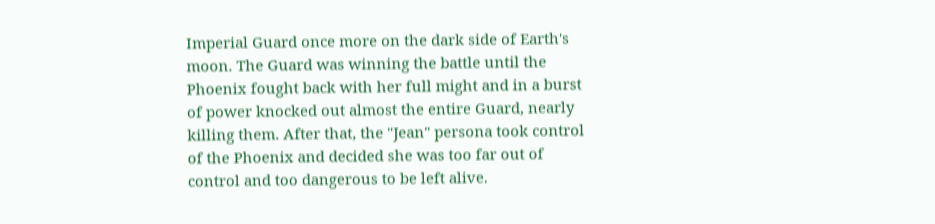Imperial Guard once more on the dark side of Earth's moon. The Guard was winning the battle until the Phoenix fought back with her full might and in a burst of power knocked out almost the entire Guard, nearly killing them. After that, the "Jean" persona took control of the Phoenix and decided she was too far out of control and too dangerous to be left alive.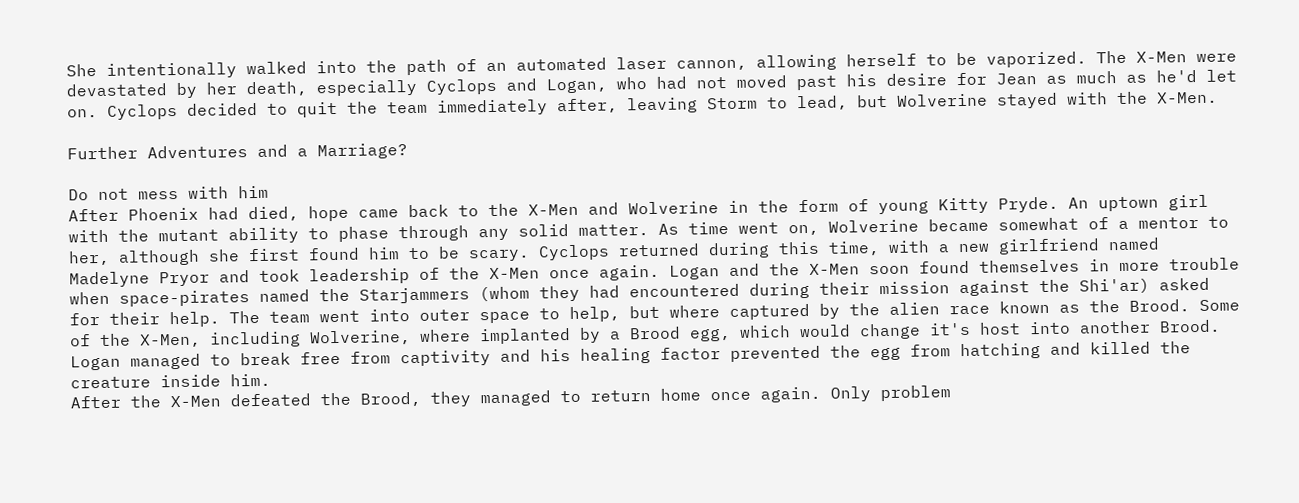She intentionally walked into the path of an automated laser cannon, allowing herself to be vaporized. The X-Men were devastated by her death, especially Cyclops and Logan, who had not moved past his desire for Jean as much as he'd let on. Cyclops decided to quit the team immediately after, leaving Storm to lead, but Wolverine stayed with the X-Men.

Further Adventures and a Marriage?

Do not mess with him
After Phoenix had died, hope came back to the X-Men and Wolverine in the form of young Kitty Pryde. An uptown girl with the mutant ability to phase through any solid matter. As time went on, Wolverine became somewhat of a mentor to her, although she first found him to be scary. Cyclops returned during this time, with a new girlfriend named Madelyne Pryor and took leadership of the X-Men once again. Logan and the X-Men soon found themselves in more trouble when space-pirates named the Starjammers (whom they had encountered during their mission against the Shi'ar) asked for their help. The team went into outer space to help, but where captured by the alien race known as the Brood. Some of the X-Men, including Wolverine, where implanted by a Brood egg, which would change it's host into another Brood. Logan managed to break free from captivity and his healing factor prevented the egg from hatching and killed the creature inside him.
After the X-Men defeated the Brood, they managed to return home once again. Only problem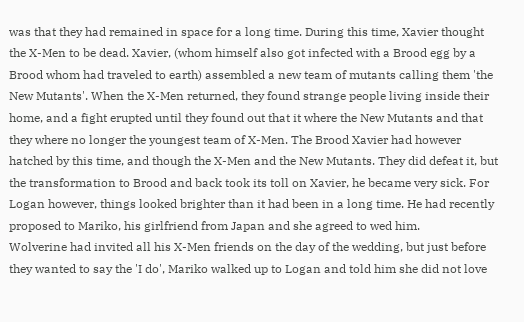was that they had remained in space for a long time. During this time, Xavier thought the X-Men to be dead. Xavier, (whom himself also got infected with a Brood egg by a Brood whom had traveled to earth) assembled a new team of mutants calling them 'the New Mutants'. When the X-Men returned, they found strange people living inside their home, and a fight erupted until they found out that it where the New Mutants and that they where no longer the youngest team of X-Men. The Brood Xavier had however hatched by this time, and though the X-Men and the New Mutants. They did defeat it, but the transformation to Brood and back took its toll on Xavier, he became very sick. For Logan however, things looked brighter than it had been in a long time. He had recently proposed to Mariko, his girlfriend from Japan and she agreed to wed him.
Wolverine had invited all his X-Men friends on the day of the wedding, but just before they wanted to say the 'I do', Mariko walked up to Logan and told him she did not love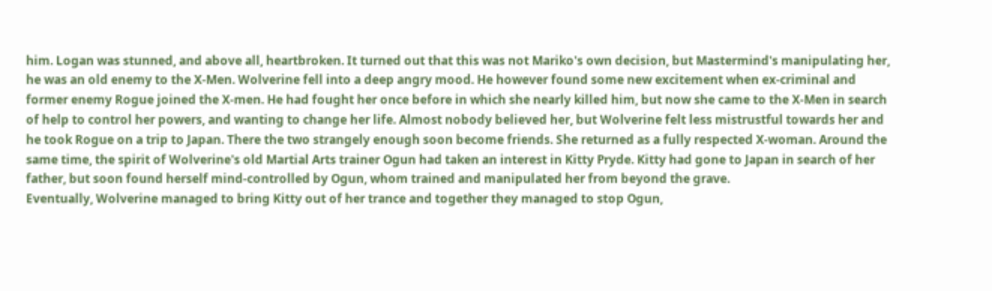him. Logan was stunned, and above all, heartbroken. It turned out that this was not Mariko's own decision, but Mastermind's manipulating her, he was an old enemy to the X-Men. Wolverine fell into a deep angry mood. He however found some new excitement when ex-criminal and former enemy Rogue joined the X-men. He had fought her once before in which she nearly killed him, but now she came to the X-Men in search of help to control her powers, and wanting to change her life. Almost nobody believed her, but Wolverine felt less mistrustful towards her and he took Rogue on a trip to Japan. There the two strangely enough soon become friends. She returned as a fully respected X-woman. Around the same time, the spirit of Wolverine's old Martial Arts trainer Ogun had taken an interest in Kitty Pryde. Kitty had gone to Japan in search of her father, but soon found herself mind-controlled by Ogun, whom trained and manipulated her from beyond the grave.
Eventually, Wolverine managed to bring Kitty out of her trance and together they managed to stop Ogun,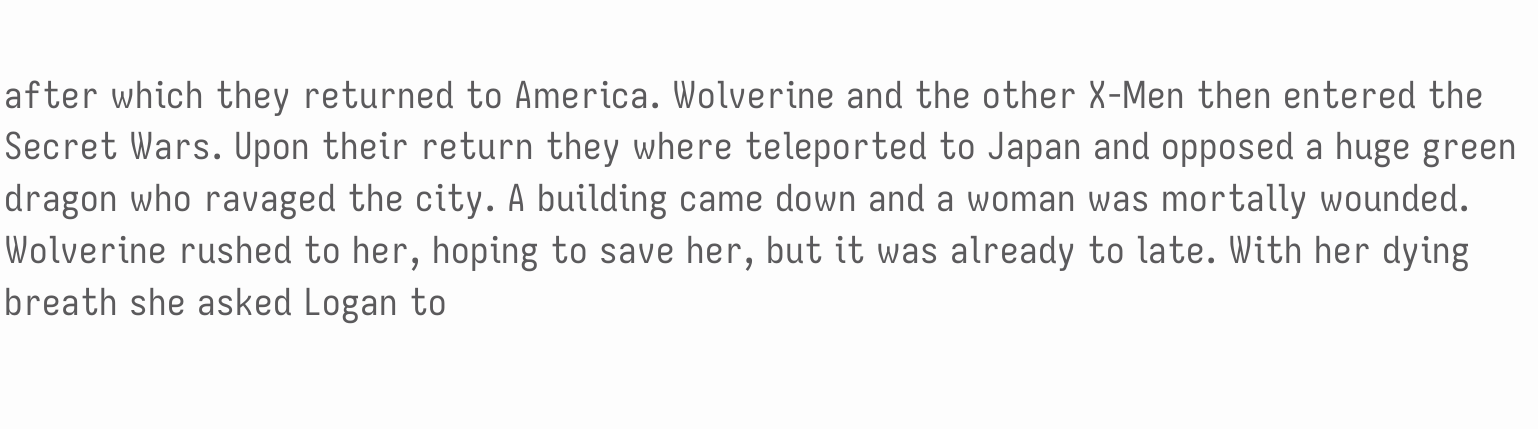after which they returned to America. Wolverine and the other X-Men then entered the Secret Wars. Upon their return they where teleported to Japan and opposed a huge green dragon who ravaged the city. A building came down and a woman was mortally wounded. Wolverine rushed to her, hoping to save her, but it was already to late. With her dying breath she asked Logan to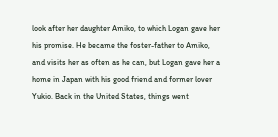look after her daughter Amiko, to which Logan gave her his promise. He became the foster-father to Amiko, and visits her as often as he can, but Logan gave her a home in Japan with his good friend and former lover Yukio. Back in the United States, things went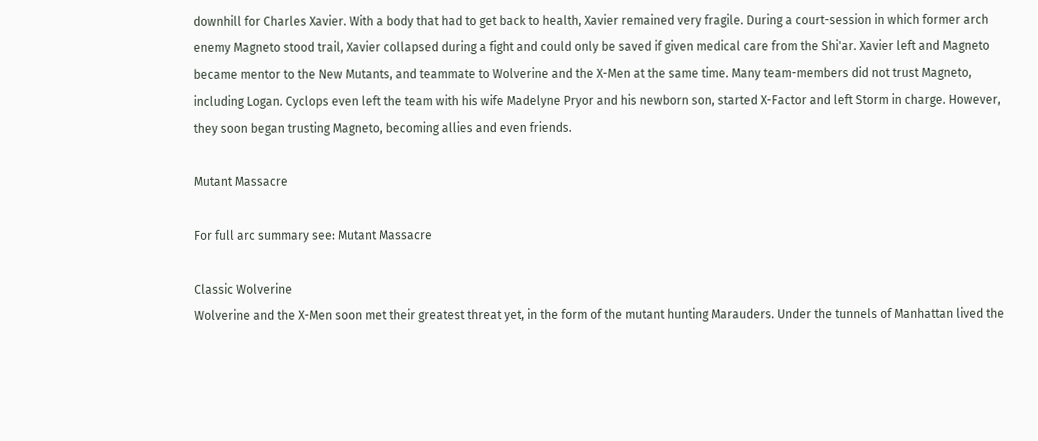downhill for Charles Xavier. With a body that had to get back to health, Xavier remained very fragile. During a court-session in which former arch enemy Magneto stood trail, Xavier collapsed during a fight and could only be saved if given medical care from the Shi'ar. Xavier left and Magneto became mentor to the New Mutants, and teammate to Wolverine and the X-Men at the same time. Many team-members did not trust Magneto, including Logan. Cyclops even left the team with his wife Madelyne Pryor and his newborn son, started X-Factor and left Storm in charge. However, they soon began trusting Magneto, becoming allies and even friends.

Mutant Massacre

For full arc summary see: Mutant Massacre

Classic Wolverine
Wolverine and the X-Men soon met their greatest threat yet, in the form of the mutant hunting Marauders. Under the tunnels of Manhattan lived the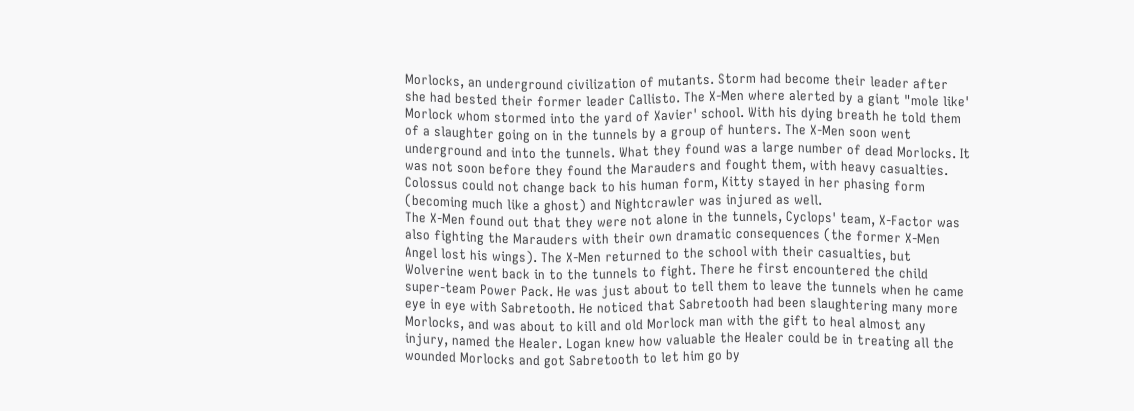Morlocks, an underground civilization of mutants. Storm had become their leader after she had bested their former leader Callisto. The X-Men where alerted by a giant "mole like' Morlock whom stormed into the yard of Xavier' school. With his dying breath he told them of a slaughter going on in the tunnels by a group of hunters. The X-Men soon went underground and into the tunnels. What they found was a large number of dead Morlocks. It was not soon before they found the Marauders and fought them, with heavy casualties. Colossus could not change back to his human form, Kitty stayed in her phasing form (becoming much like a ghost) and Nightcrawler was injured as well.
The X-Men found out that they were not alone in the tunnels, Cyclops' team, X-Factor was also fighting the Marauders with their own dramatic consequences (the former X-Men Angel lost his wings). The X-Men returned to the school with their casualties, but Wolverine went back in to the tunnels to fight. There he first encountered the child super-team Power Pack. He was just about to tell them to leave the tunnels when he came eye in eye with Sabretooth. He noticed that Sabretooth had been slaughtering many more Morlocks, and was about to kill and old Morlock man with the gift to heal almost any injury, named the Healer. Logan knew how valuable the Healer could be in treating all the wounded Morlocks and got Sabretooth to let him go by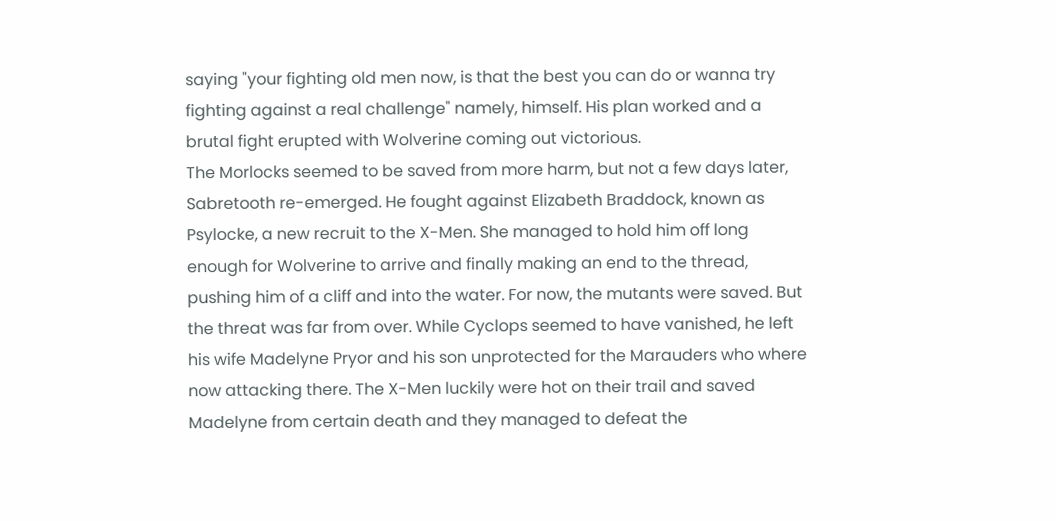saying "your fighting old men now, is that the best you can do or wanna try fighting against a real challenge" namely, himself. His plan worked and a brutal fight erupted with Wolverine coming out victorious.
The Morlocks seemed to be saved from more harm, but not a few days later, Sabretooth re-emerged. He fought against Elizabeth Braddock, known as Psylocke, a new recruit to the X-Men. She managed to hold him off long enough for Wolverine to arrive and finally making an end to the thread, pushing him of a cliff and into the water. For now, the mutants were saved. But the threat was far from over. While Cyclops seemed to have vanished, he left his wife Madelyne Pryor and his son unprotected for the Marauders who where now attacking there. The X-Men luckily were hot on their trail and saved Madelyne from certain death and they managed to defeat the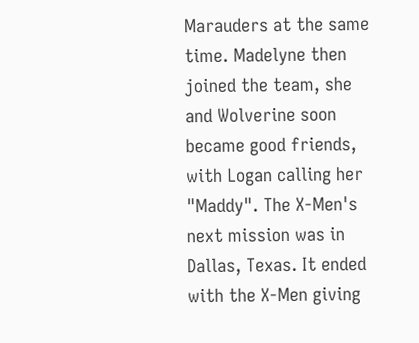Marauders at the same time. Madelyne then joined the team, she and Wolverine soon became good friends, with Logan calling her "Maddy". The X-Men's next mission was in Dallas, Texas. It ended with the X-Men giving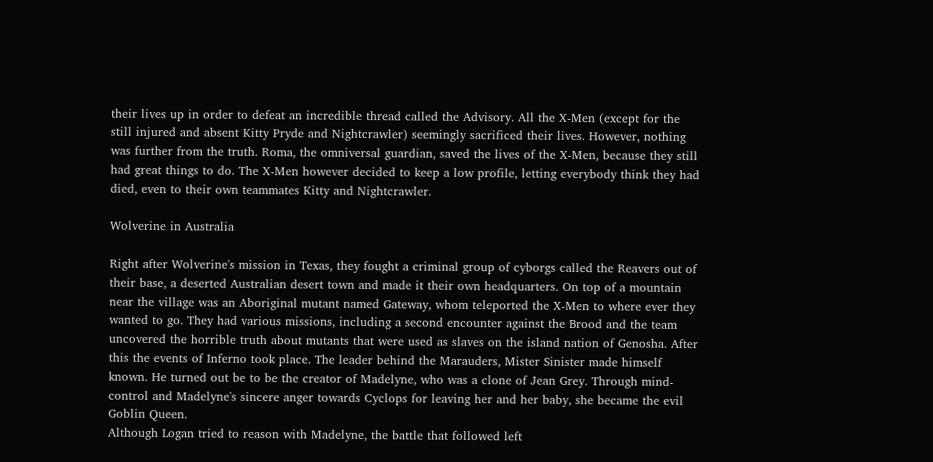their lives up in order to defeat an incredible thread called the Advisory. All the X-Men (except for the still injured and absent Kitty Pryde and Nightcrawler) seemingly sacrificed their lives. However, nothing was further from the truth. Roma, the omniversal guardian, saved the lives of the X-Men, because they still had great things to do. The X-Men however decided to keep a low profile, letting everybody think they had died, even to their own teammates Kitty and Nightcrawler.

Wolverine in Australia

Right after Wolverine's mission in Texas, they fought a criminal group of cyborgs called the Reavers out of their base, a deserted Australian desert town and made it their own headquarters. On top of a mountain near the village was an Aboriginal mutant named Gateway, whom teleported the X-Men to where ever they wanted to go. They had various missions, including a second encounter against the Brood and the team uncovered the horrible truth about mutants that were used as slaves on the island nation of Genosha. After this the events of Inferno took place. The leader behind the Marauders, Mister Sinister made himself known. He turned out be to be the creator of Madelyne, who was a clone of Jean Grey. Through mind-control and Madelyne's sincere anger towards Cyclops for leaving her and her baby, she became the evil Goblin Queen.
Although Logan tried to reason with Madelyne, the battle that followed left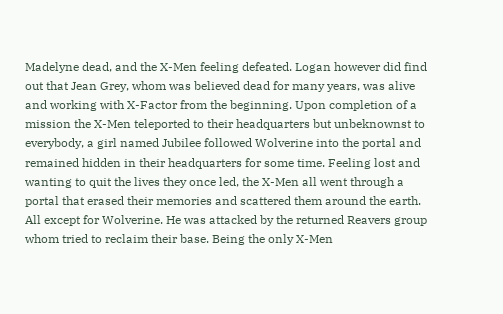Madelyne dead, and the X-Men feeling defeated. Logan however did find out that Jean Grey, whom was believed dead for many years, was alive and working with X-Factor from the beginning. Upon completion of a mission the X-Men teleported to their headquarters but unbeknownst to everybody, a girl named Jubilee followed Wolverine into the portal and remained hidden in their headquarters for some time. Feeling lost and wanting to quit the lives they once led, the X-Men all went through a portal that erased their memories and scattered them around the earth. All except for Wolverine. He was attacked by the returned Reavers group whom tried to reclaim their base. Being the only X-Men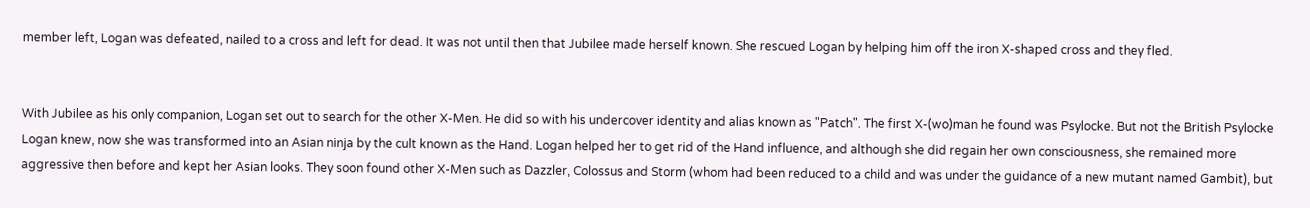member left, Logan was defeated, nailed to a cross and left for dead. It was not until then that Jubilee made herself known. She rescued Logan by helping him off the iron X-shaped cross and they fled.


With Jubilee as his only companion, Logan set out to search for the other X-Men. He did so with his undercover identity and alias known as "Patch". The first X-(wo)man he found was Psylocke. But not the British Psylocke Logan knew, now she was transformed into an Asian ninja by the cult known as the Hand. Logan helped her to get rid of the Hand influence, and although she did regain her own consciousness, she remained more aggressive then before and kept her Asian looks. They soon found other X-Men such as Dazzler, Colossus and Storm (whom had been reduced to a child and was under the guidance of a new mutant named Gambit), but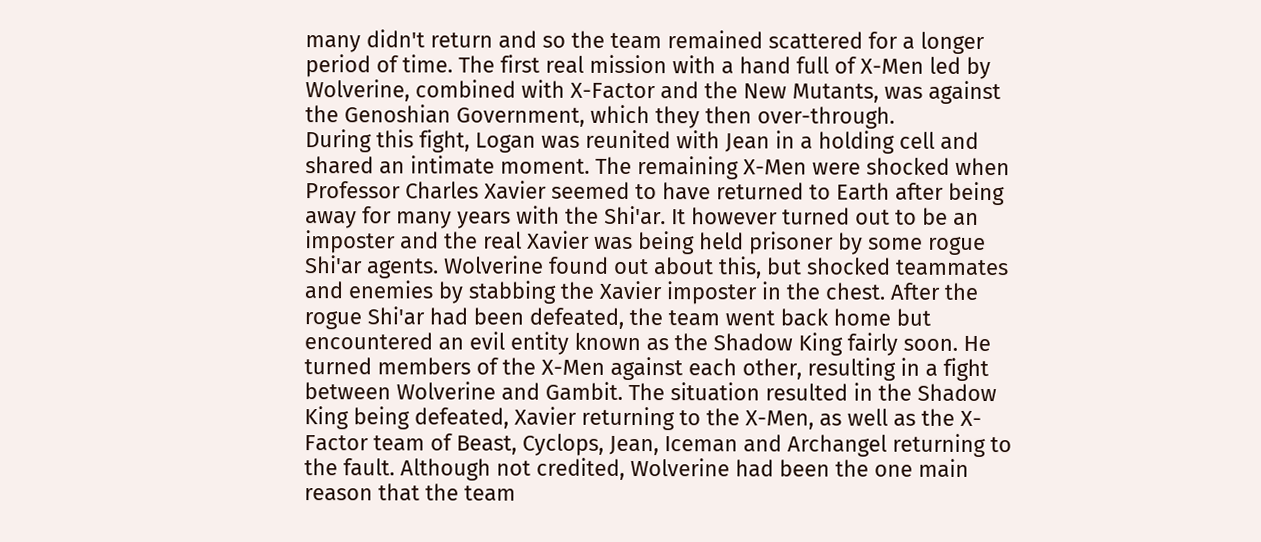many didn't return and so the team remained scattered for a longer period of time. The first real mission with a hand full of X-Men led by Wolverine, combined with X-Factor and the New Mutants, was against the Genoshian Government, which they then over-through.
During this fight, Logan was reunited with Jean in a holding cell and shared an intimate moment. The remaining X-Men were shocked when Professor Charles Xavier seemed to have returned to Earth after being away for many years with the Shi'ar. It however turned out to be an imposter and the real Xavier was being held prisoner by some rogue Shi'ar agents. Wolverine found out about this, but shocked teammates and enemies by stabbing the Xavier imposter in the chest. After the rogue Shi'ar had been defeated, the team went back home but encountered an evil entity known as the Shadow King fairly soon. He turned members of the X-Men against each other, resulting in a fight between Wolverine and Gambit. The situation resulted in the Shadow King being defeated, Xavier returning to the X-Men, as well as the X-Factor team of Beast, Cyclops, Jean, Iceman and Archangel returning to the fault. Although not credited, Wolverine had been the one main reason that the team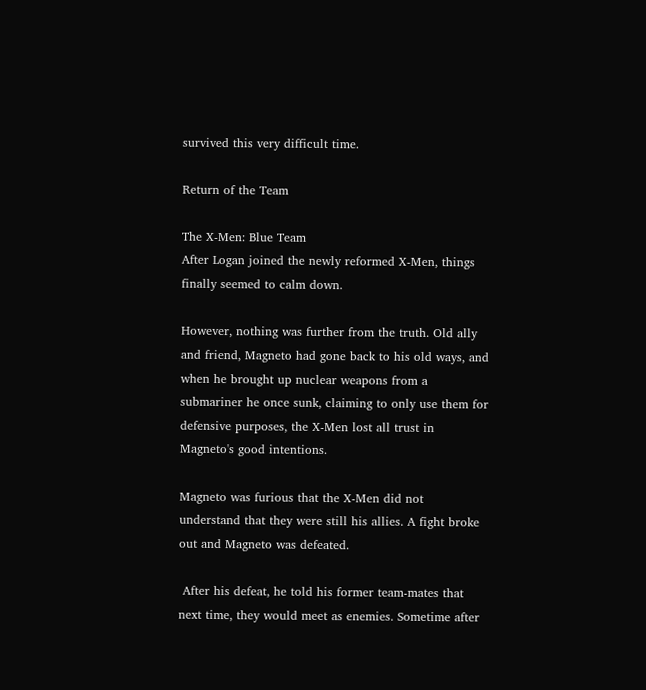survived this very difficult time.

Return of the Team

The X-Men: Blue Team
After Logan joined the newly reformed X-Men, things finally seemed to calm down.

However, nothing was further from the truth. Old ally and friend, Magneto had gone back to his old ways, and when he brought up nuclear weapons from a submariner he once sunk, claiming to only use them for defensive purposes, the X-Men lost all trust in Magneto's good intentions.

Magneto was furious that the X-Men did not understand that they were still his allies. A fight broke out and Magneto was defeated.

 After his defeat, he told his former team-mates that next time, they would meet as enemies. Sometime after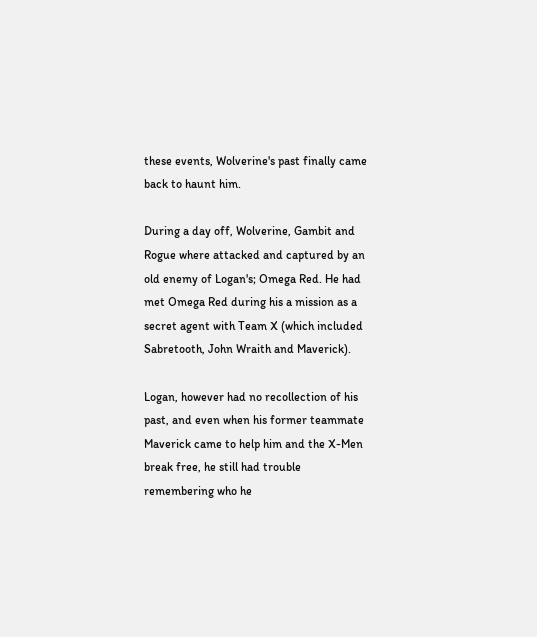these events, Wolverine's past finally came back to haunt him.

During a day off, Wolverine, Gambit and Rogue where attacked and captured by an old enemy of Logan's; Omega Red. He had met Omega Red during his a mission as a secret agent with Team X (which included Sabretooth, John Wraith and Maverick).

Logan, however had no recollection of his past, and even when his former teammate Maverick came to help him and the X-Men break free, he still had trouble remembering who he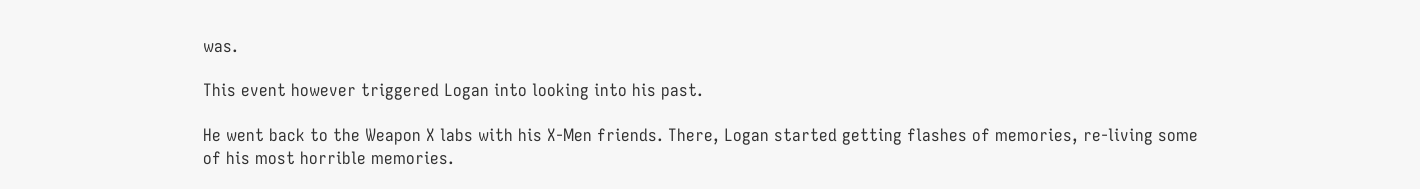was.

This event however triggered Logan into looking into his past.

He went back to the Weapon X labs with his X-Men friends. There, Logan started getting flashes of memories, re-living some of his most horrible memories.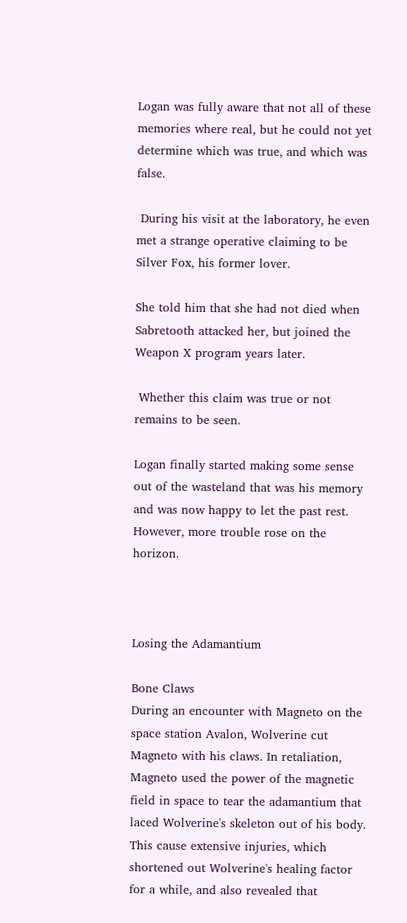Logan was fully aware that not all of these memories where real, but he could not yet determine which was true, and which was false.

 During his visit at the laboratory, he even met a strange operative claiming to be Silver Fox, his former lover.

She told him that she had not died when Sabretooth attacked her, but joined the Weapon X program years later.

 Whether this claim was true or not remains to be seen.

Logan finally started making some sense out of the wasteland that was his memory and was now happy to let the past rest. However, more trouble rose on the horizon.



Losing the Adamantium

Bone Claws
During an encounter with Magneto on the space station Avalon, Wolverine cut Magneto with his claws. In retaliation, Magneto used the power of the magnetic field in space to tear the adamantium that laced Wolverine's skeleton out of his body. This cause extensive injuries, which shortened out Wolverine's healing factor for a while, and also revealed that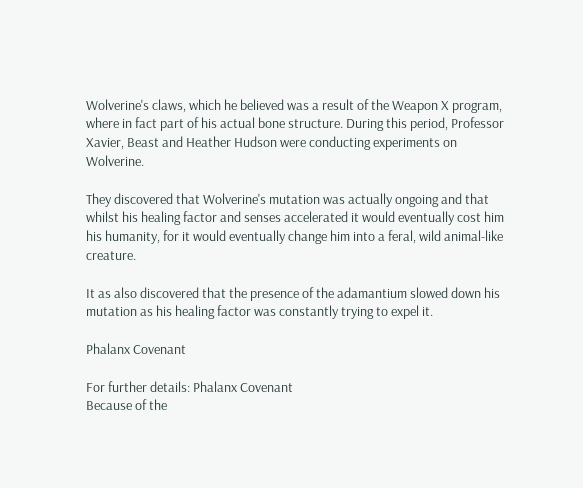Wolverine's claws, which he believed was a result of the Weapon X program, where in fact part of his actual bone structure. During this period, Professor Xavier, Beast and Heather Hudson were conducting experiments on Wolverine.

They discovered that Wolverine's mutation was actually ongoing and that whilst his healing factor and senses accelerated it would eventually cost him his humanity, for it would eventually change him into a feral, wild animal-like creature.

It as also discovered that the presence of the adamantium slowed down his mutation as his healing factor was constantly trying to expel it.

Phalanx Covenant

For further details: Phalanx Covenant
Because of the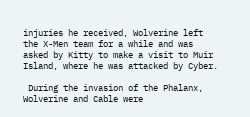injuries he received, Wolverine left the X-Men team for a while and was asked by Kitty to make a visit to Muir Island, where he was attacked by Cyber.

 During the invasion of the Phalanx, Wolverine and Cable were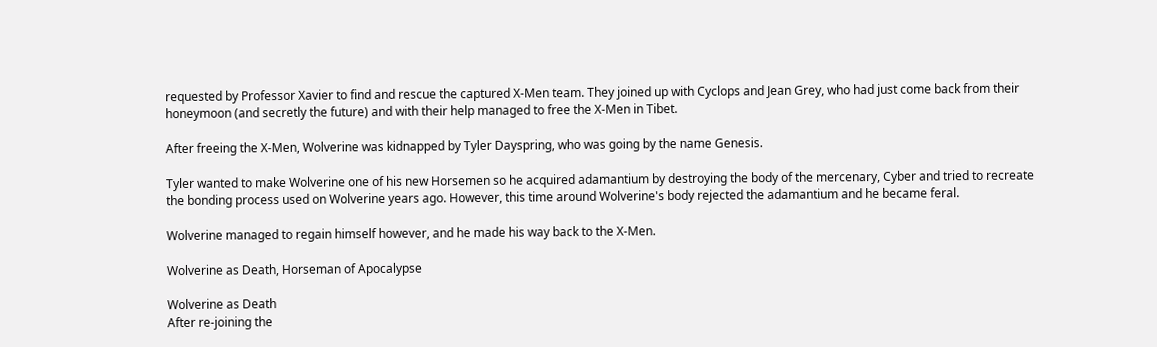requested by Professor Xavier to find and rescue the captured X-Men team. They joined up with Cyclops and Jean Grey, who had just come back from their honeymoon (and secretly the future) and with their help managed to free the X-Men in Tibet.

After freeing the X-Men, Wolverine was kidnapped by Tyler Dayspring, who was going by the name Genesis.

Tyler wanted to make Wolverine one of his new Horsemen so he acquired adamantium by destroying the body of the mercenary, Cyber and tried to recreate the bonding process used on Wolverine years ago. However, this time around Wolverine's body rejected the adamantium and he became feral.

Wolverine managed to regain himself however, and he made his way back to the X-Men.

Wolverine as Death, Horseman of Apocalypse

Wolverine as Death
After re-joining the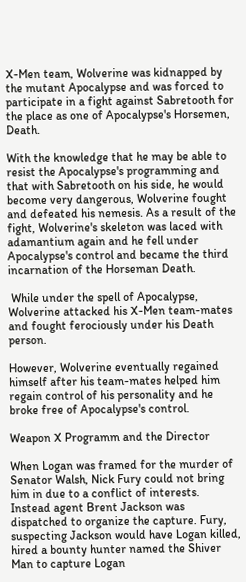X-Men team, Wolverine was kidnapped by the mutant Apocalypse and was forced to participate in a fight against Sabretooth for the place as one of Apocalypse's Horsemen, Death.

With the knowledge that he may be able to resist the Apocalypse's programming and that with Sabretooth on his side, he would become very dangerous, Wolverine fought and defeated his nemesis. As a result of the fight, Wolverine's skeleton was laced with adamantium again and he fell under Apocalypse's control and became the third incarnation of the Horseman Death.

 While under the spell of Apocalypse, Wolverine attacked his X-Men team-mates and fought ferociously under his Death person.

However, Wolverine eventually regained himself after his team-mates helped him regain control of his personality and he broke free of Apocalypse's control.

Weapon X Programm and the Director

When Logan was framed for the murder of Senator Walsh, Nick Fury could not bring him in due to a conflict of interests. Instead agent Brent Jackson was dispatched to organize the capture. Fury, suspecting Jackson would have Logan killed, hired a bounty hunter named the Shiver Man to capture Logan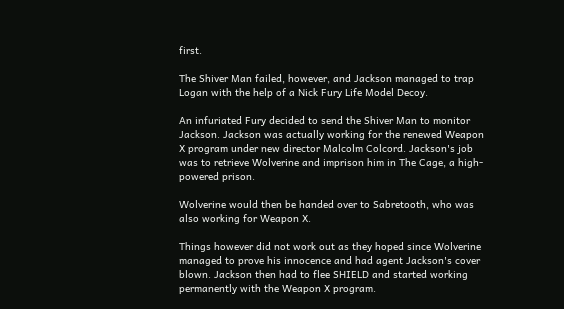first.

The Shiver Man failed, however, and Jackson managed to trap Logan with the help of a Nick Fury Life Model Decoy.

An infuriated Fury decided to send the Shiver Man to monitor Jackson. Jackson was actually working for the renewed Weapon X program under new director Malcolm Colcord. Jackson's job was to retrieve Wolverine and imprison him in The Cage, a high-powered prison.

Wolverine would then be handed over to Sabretooth, who was also working for Weapon X.

Things however did not work out as they hoped since Wolverine managed to prove his innocence and had agent Jackson's cover blown. Jackson then had to flee SHIELD and started working permanently with the Weapon X program.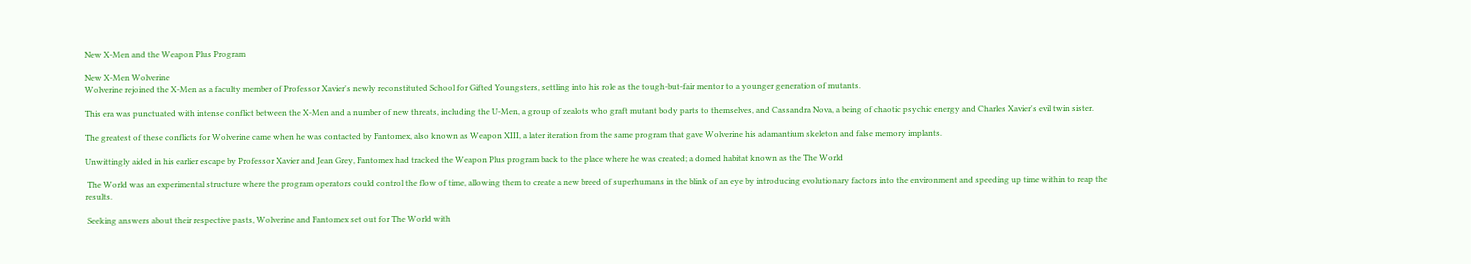New X-Men and the Weapon Plus Program

New X-Men Wolverine
Wolverine rejoined the X-Men as a faculty member of Professor Xavier's newly reconstituted School for Gifted Youngsters, settling into his role as the tough-but-fair mentor to a younger generation of mutants.

This era was punctuated with intense conflict between the X-Men and a number of new threats, including the U-Men, a group of zealots who graft mutant body parts to themselves, and Cassandra Nova, a being of chaotic psychic energy and Charles Xavier's evil twin sister.

The greatest of these conflicts for Wolverine came when he was contacted by Fantomex, also known as Weapon XIII, a later iteration from the same program that gave Wolverine his adamantium skeleton and false memory implants.

Unwittingly aided in his earlier escape by Professor Xavier and Jean Grey, Fantomex had tracked the Weapon Plus program back to the place where he was created; a domed habitat known as the The World

 The World was an experimental structure where the program operators could control the flow of time, allowing them to create a new breed of superhumans in the blink of an eye by introducing evolutionary factors into the environment and speeding up time within to reap the results.

 Seeking answers about their respective pasts, Wolverine and Fantomex set out for The World with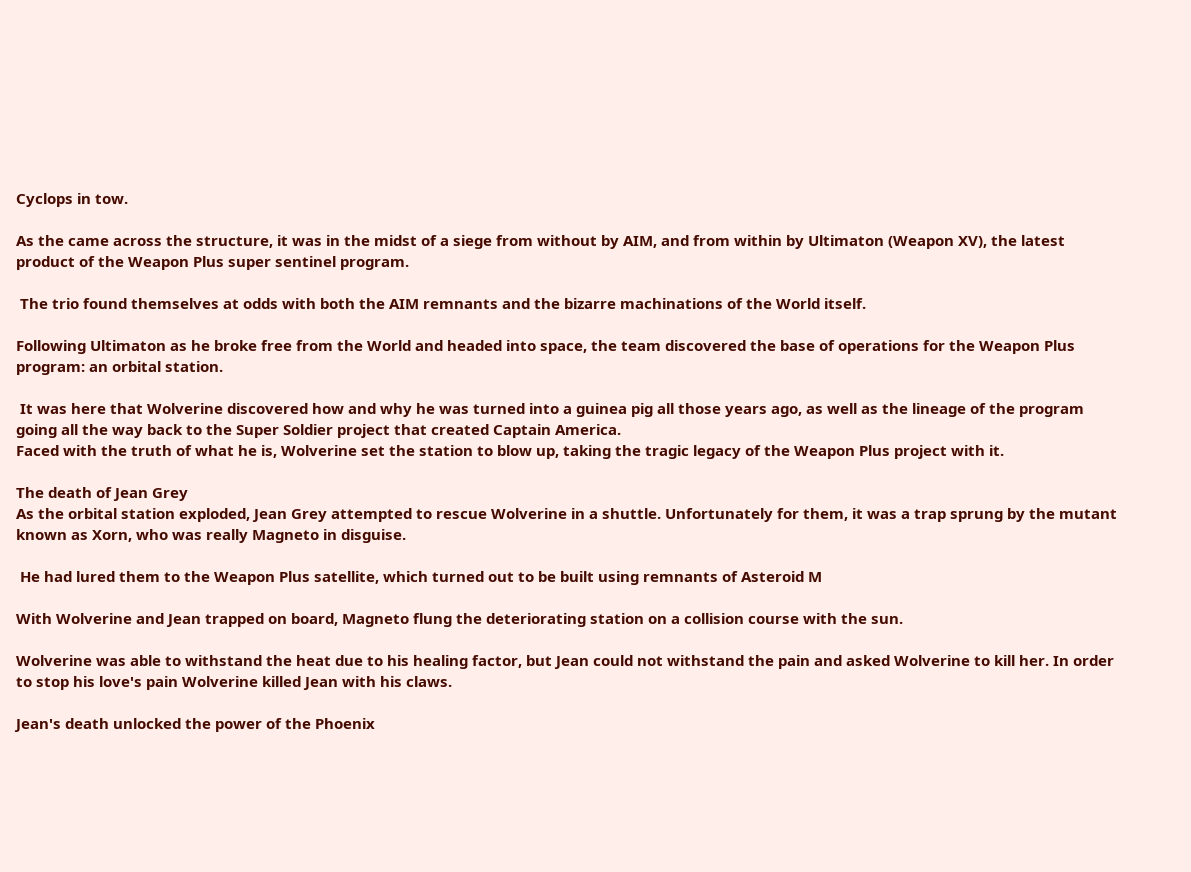Cyclops in tow.

As the came across the structure, it was in the midst of a siege from without by AIM, and from within by Ultimaton (Weapon XV), the latest product of the Weapon Plus super sentinel program.

 The trio found themselves at odds with both the AIM remnants and the bizarre machinations of the World itself.

Following Ultimaton as he broke free from the World and headed into space, the team discovered the base of operations for the Weapon Plus program: an orbital station.

 It was here that Wolverine discovered how and why he was turned into a guinea pig all those years ago, as well as the lineage of the program going all the way back to the Super Soldier project that created Captain America.
Faced with the truth of what he is, Wolverine set the station to blow up, taking the tragic legacy of the Weapon Plus project with it.

The death of Jean Grey
As the orbital station exploded, Jean Grey attempted to rescue Wolverine in a shuttle. Unfortunately for them, it was a trap sprung by the mutant known as Xorn, who was really Magneto in disguise.

 He had lured them to the Weapon Plus satellite, which turned out to be built using remnants of Asteroid M

With Wolverine and Jean trapped on board, Magneto flung the deteriorating station on a collision course with the sun.

Wolverine was able to withstand the heat due to his healing factor, but Jean could not withstand the pain and asked Wolverine to kill her. In order to stop his love's pain Wolverine killed Jean with his claws.

Jean's death unlocked the power of the Phoenix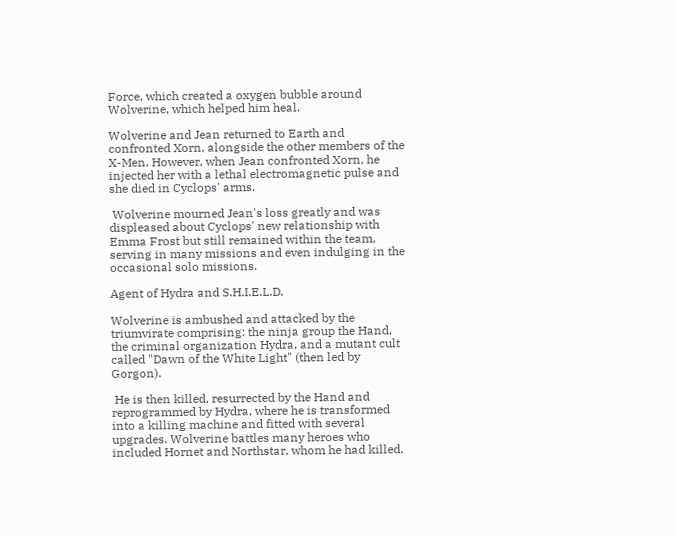Force, which created a oxygen bubble around Wolverine, which helped him heal.

Wolverine and Jean returned to Earth and confronted Xorn, alongside the other members of the X-Men. However, when Jean confronted Xorn, he injected her with a lethal electromagnetic pulse and she died in Cyclops' arms.

 Wolverine mourned Jean's loss greatly and was displeased about Cyclops' new relationship with Emma Frost but still remained within the team, serving in many missions and even indulging in the occasional solo missions.

Agent of Hydra and S.H.I.E.L.D.

Wolverine is ambushed and attacked by the triumvirate comprising: the ninja group the Hand, the criminal organization Hydra, and a mutant cult called "Dawn of the White Light" (then led by Gorgon).

 He is then killed, resurrected by the Hand and reprogrammed by Hydra, where he is transformed into a killing machine and fitted with several upgrades. Wolverine battles many heroes who included Hornet and Northstar, whom he had killed.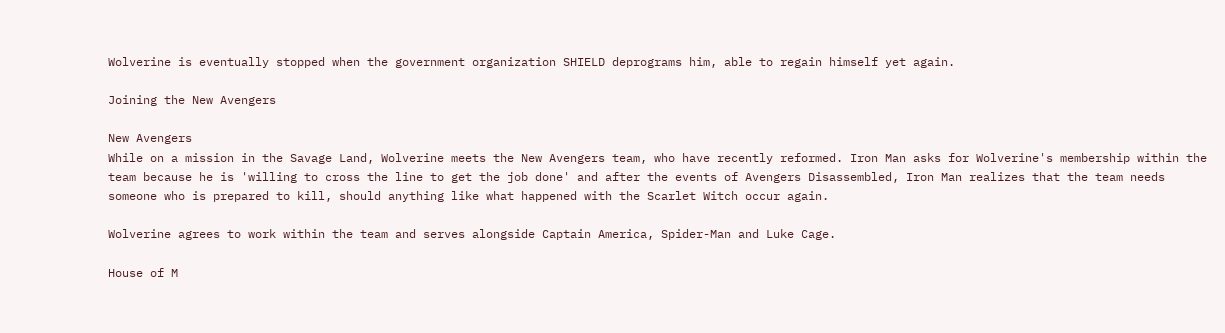Wolverine is eventually stopped when the government organization SHIELD deprograms him, able to regain himself yet again.

Joining the New Avengers

New Avengers
While on a mission in the Savage Land, Wolverine meets the New Avengers team, who have recently reformed. Iron Man asks for Wolverine's membership within the team because he is 'willing to cross the line to get the job done' and after the events of Avengers Disassembled, Iron Man realizes that the team needs someone who is prepared to kill, should anything like what happened with the Scarlet Witch occur again.

Wolverine agrees to work within the team and serves alongside Captain America, Spider-Man and Luke Cage.

House of M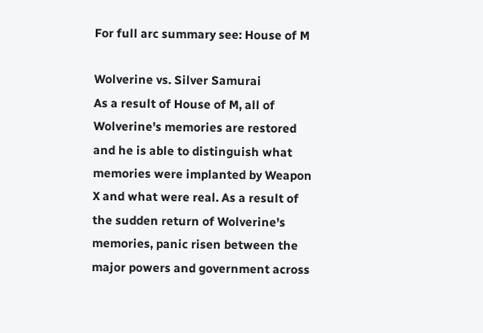For full arc summary see: House of M

Wolverine vs. Silver Samurai
As a result of House of M, all of Wolverine's memories are restored and he is able to distinguish what memories were implanted by Weapon X and what were real. As a result of the sudden return of Wolverine's memories, panic risen between the major powers and government across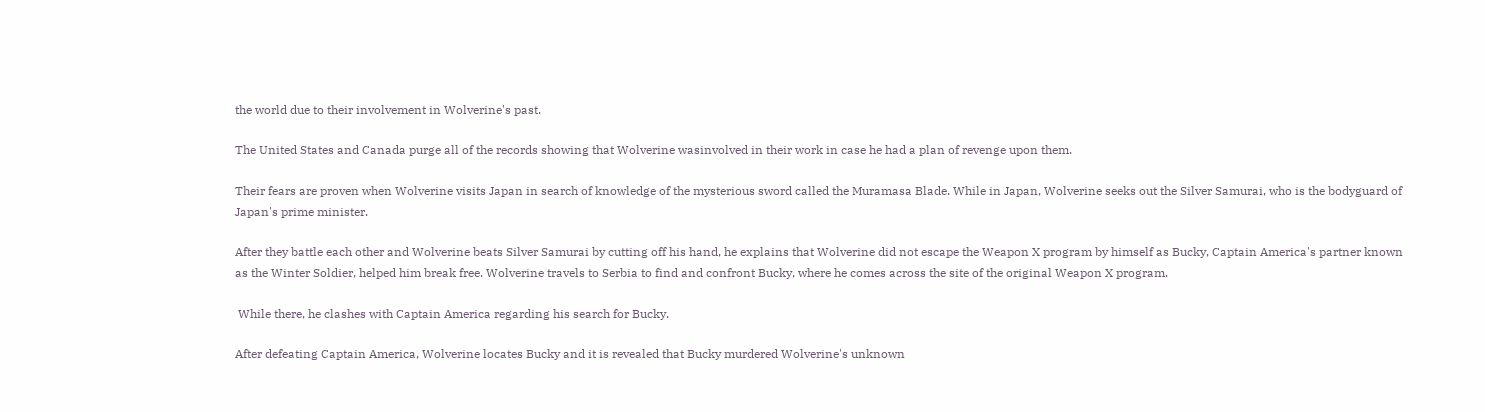the world due to their involvement in Wolverine's past.

The United States and Canada purge all of the records showing that Wolverine wasinvolved in their work in case he had a plan of revenge upon them.

Their fears are proven when Wolverine visits Japan in search of knowledge of the mysterious sword called the Muramasa Blade. While in Japan, Wolverine seeks out the Silver Samurai, who is the bodyguard of Japan's prime minister.

After they battle each other and Wolverine beats Silver Samurai by cutting off his hand, he explains that Wolverine did not escape the Weapon X program by himself as Bucky, Captain America's partner known as the Winter Soldier, helped him break free. Wolverine travels to Serbia to find and confront Bucky, where he comes across the site of the original Weapon X program.

 While there, he clashes with Captain America regarding his search for Bucky.

After defeating Captain America, Wolverine locates Bucky and it is revealed that Bucky murdered Wolverine's unknown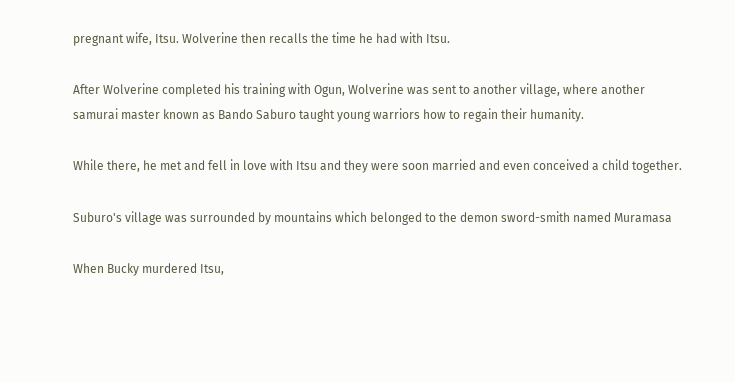pregnant wife, Itsu. Wolverine then recalls the time he had with Itsu.

After Wolverine completed his training with Ogun, Wolverine was sent to another village, where another samurai master known as Bando Saburo taught young warriors how to regain their humanity.

While there, he met and fell in love with Itsu and they were soon married and even conceived a child together.

Suburo's village was surrounded by mountains which belonged to the demon sword-smith named Muramasa

When Bucky murdered Itsu,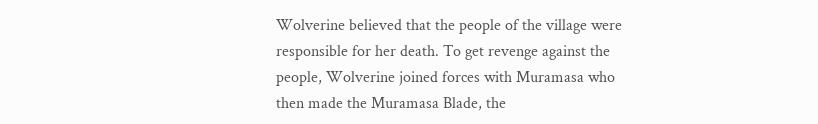Wolverine believed that the people of the village were responsible for her death. To get revenge against the people, Wolverine joined forces with Muramasa who then made the Muramasa Blade, the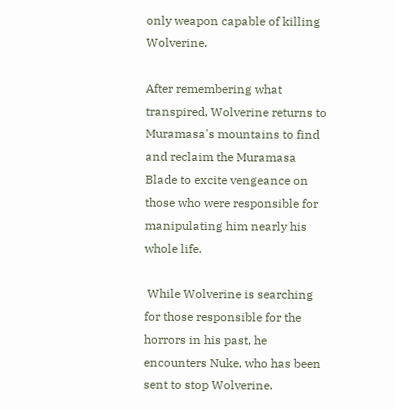only weapon capable of killing Wolverine.

After remembering what transpired, Wolverine returns to Muramasa's mountains to find and reclaim the Muramasa Blade to excite vengeance on those who were responsible for manipulating him nearly his whole life.

 While Wolverine is searching for those responsible for the horrors in his past, he encounters Nuke, who has been sent to stop Wolverine.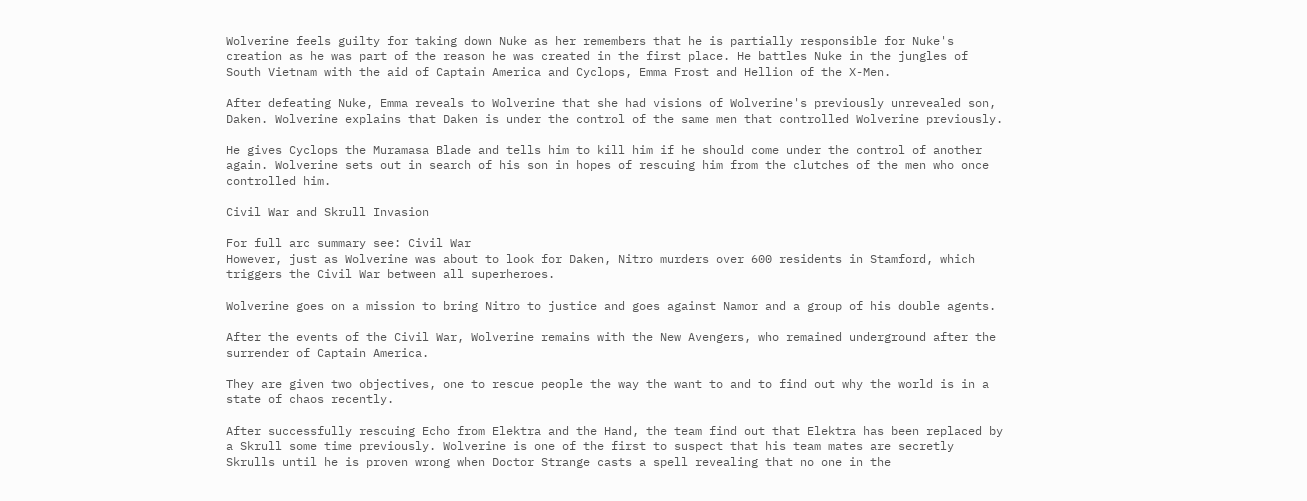Wolverine feels guilty for taking down Nuke as her remembers that he is partially responsible for Nuke's creation as he was part of the reason he was created in the first place. He battles Nuke in the jungles of South Vietnam with the aid of Captain America and Cyclops, Emma Frost and Hellion of the X-Men.

After defeating Nuke, Emma reveals to Wolverine that she had visions of Wolverine's previously unrevealed son, Daken. Wolverine explains that Daken is under the control of the same men that controlled Wolverine previously.

He gives Cyclops the Muramasa Blade and tells him to kill him if he should come under the control of another again. Wolverine sets out in search of his son in hopes of rescuing him from the clutches of the men who once controlled him.

Civil War and Skrull Invasion

For full arc summary see: Civil War
However, just as Wolverine was about to look for Daken, Nitro murders over 600 residents in Stamford, which triggers the Civil War between all superheroes.

Wolverine goes on a mission to bring Nitro to justice and goes against Namor and a group of his double agents.

After the events of the Civil War, Wolverine remains with the New Avengers, who remained underground after the surrender of Captain America.

They are given two objectives, one to rescue people the way the want to and to find out why the world is in a state of chaos recently.

After successfully rescuing Echo from Elektra and the Hand, the team find out that Elektra has been replaced by a Skrull some time previously. Wolverine is one of the first to suspect that his team mates are secretly Skrulls until he is proven wrong when Doctor Strange casts a spell revealing that no one in the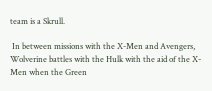team is a Skrull.

 In between missions with the X-Men and Avengers, Wolverine battles with the Hulk with the aid of the X-Men when the Green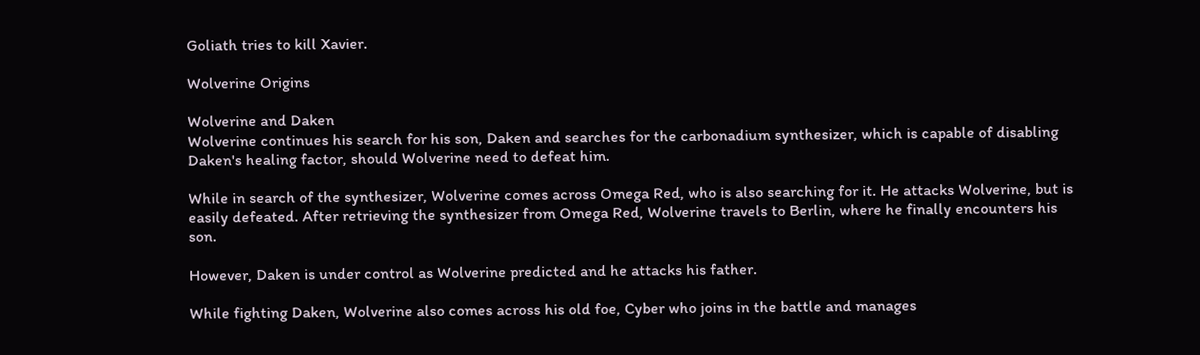Goliath tries to kill Xavier.

Wolverine Origins

Wolverine and Daken
Wolverine continues his search for his son, Daken and searches for the carbonadium synthesizer, which is capable of disabling Daken's healing factor, should Wolverine need to defeat him.

While in search of the synthesizer, Wolverine comes across Omega Red, who is also searching for it. He attacks Wolverine, but is easily defeated. After retrieving the synthesizer from Omega Red, Wolverine travels to Berlin, where he finally encounters his son.

However, Daken is under control as Wolverine predicted and he attacks his father.

While fighting Daken, Wolverine also comes across his old foe, Cyber who joins in the battle and manages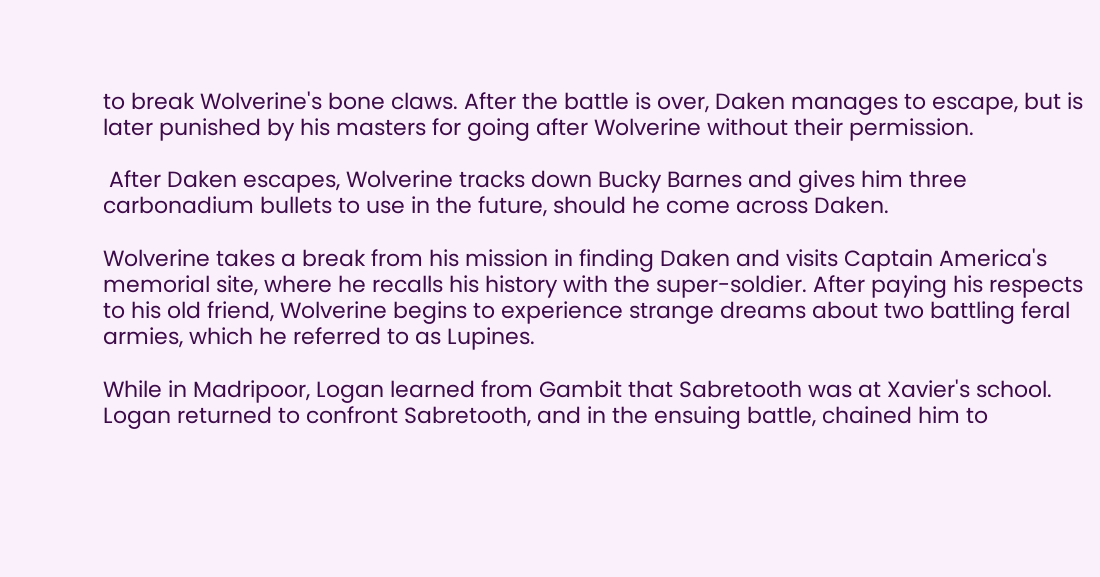to break Wolverine's bone claws. After the battle is over, Daken manages to escape, but is later punished by his masters for going after Wolverine without their permission.

 After Daken escapes, Wolverine tracks down Bucky Barnes and gives him three carbonadium bullets to use in the future, should he come across Daken.

Wolverine takes a break from his mission in finding Daken and visits Captain America's memorial site, where he recalls his history with the super-soldier. After paying his respects to his old friend, Wolverine begins to experience strange dreams about two battling feral armies, which he referred to as Lupines.

While in Madripoor, Logan learned from Gambit that Sabretooth was at Xavier's school. Logan returned to confront Sabretooth, and in the ensuing battle, chained him to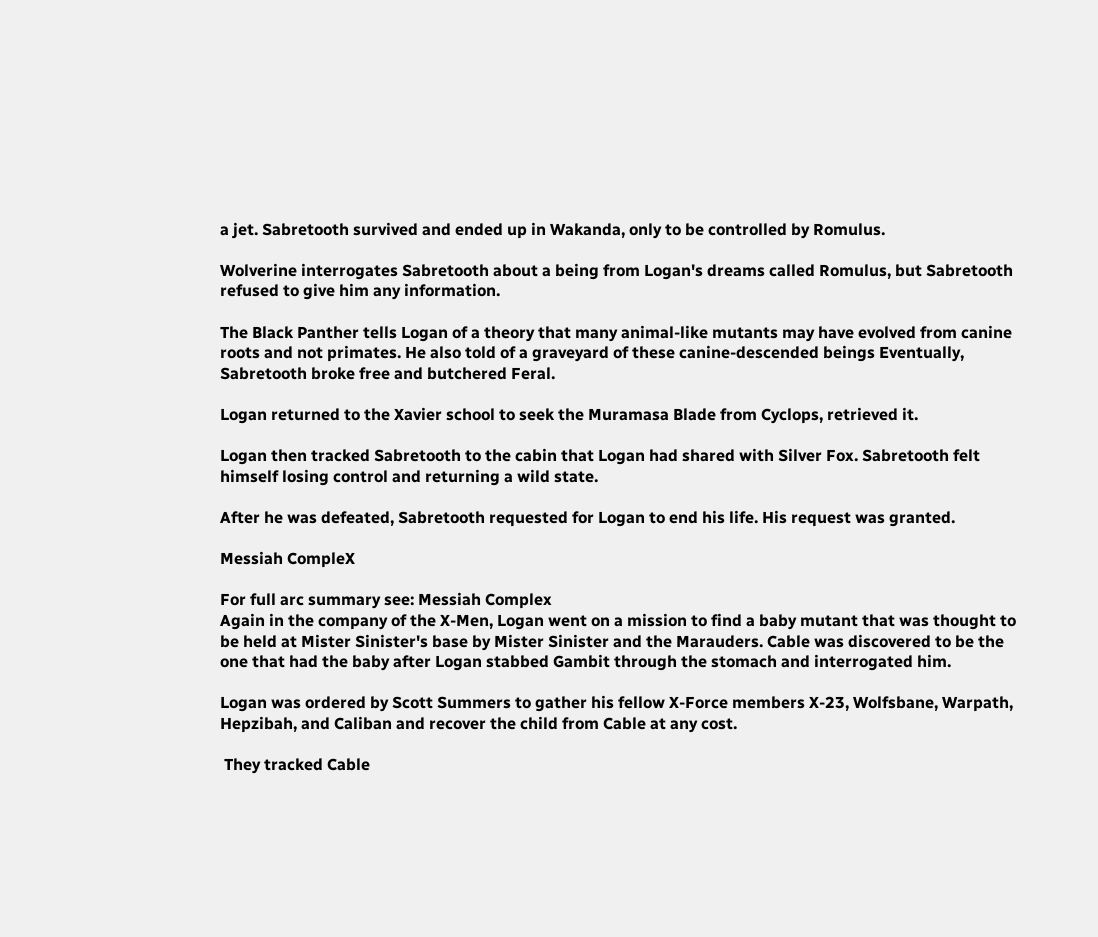a jet. Sabretooth survived and ended up in Wakanda, only to be controlled by Romulus.

Wolverine interrogates Sabretooth about a being from Logan's dreams called Romulus, but Sabretooth refused to give him any information.

The Black Panther tells Logan of a theory that many animal-like mutants may have evolved from canine roots and not primates. He also told of a graveyard of these canine-descended beings Eventually, Sabretooth broke free and butchered Feral.

Logan returned to the Xavier school to seek the Muramasa Blade from Cyclops, retrieved it.

Logan then tracked Sabretooth to the cabin that Logan had shared with Silver Fox. Sabretooth felt himself losing control and returning a wild state.

After he was defeated, Sabretooth requested for Logan to end his life. His request was granted.

Messiah CompleX

For full arc summary see: Messiah Complex
Again in the company of the X-Men, Logan went on a mission to find a baby mutant that was thought to be held at Mister Sinister's base by Mister Sinister and the Marauders. Cable was discovered to be the one that had the baby after Logan stabbed Gambit through the stomach and interrogated him.

Logan was ordered by Scott Summers to gather his fellow X-Force members X-23, Wolfsbane, Warpath, Hepzibah, and Caliban and recover the child from Cable at any cost.

 They tracked Cable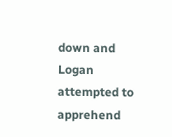down and Logan attempted to apprehend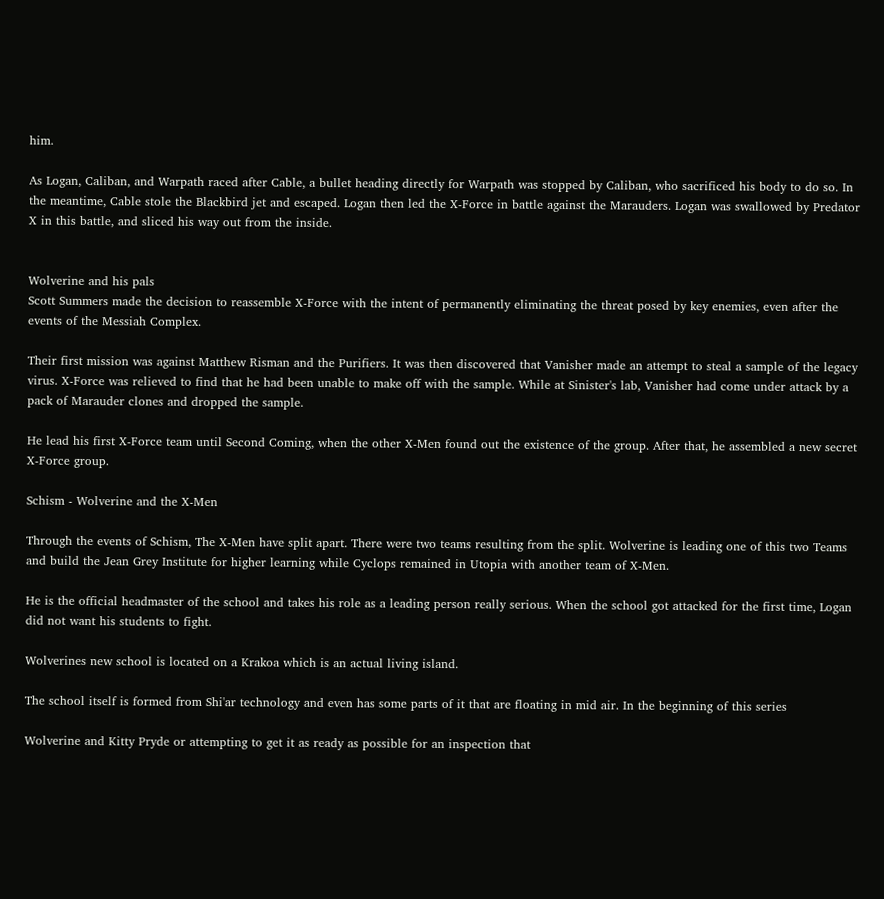him.

As Logan, Caliban, and Warpath raced after Cable, a bullet heading directly for Warpath was stopped by Caliban, who sacrificed his body to do so. In the meantime, Cable stole the Blackbird jet and escaped. Logan then led the X-Force in battle against the Marauders. Logan was swallowed by Predator X in this battle, and sliced his way out from the inside.


Wolverine and his pals
Scott Summers made the decision to reassemble X-Force with the intent of permanently eliminating the threat posed by key enemies, even after the events of the Messiah Complex.

Their first mission was against Matthew Risman and the Purifiers. It was then discovered that Vanisher made an attempt to steal a sample of the legacy virus. X-Force was relieved to find that he had been unable to make off with the sample. While at Sinister's lab, Vanisher had come under attack by a pack of Marauder clones and dropped the sample.

He lead his first X-Force team until Second Coming, when the other X-Men found out the existence of the group. After that, he assembled a new secret X-Force group.

Schism - Wolverine and the X-Men

Through the events of Schism, The X-Men have split apart. There were two teams resulting from the split. Wolverine is leading one of this two Teams and build the Jean Grey Institute for higher learning while Cyclops remained in Utopia with another team of X-Men.

He is the official headmaster of the school and takes his role as a leading person really serious. When the school got attacked for the first time, Logan did not want his students to fight.

Wolverines new school is located on a Krakoa which is an actual living island.

The school itself is formed from Shi'ar technology and even has some parts of it that are floating in mid air. In the beginning of this series

Wolverine and Kitty Pryde or attempting to get it as ready as possible for an inspection that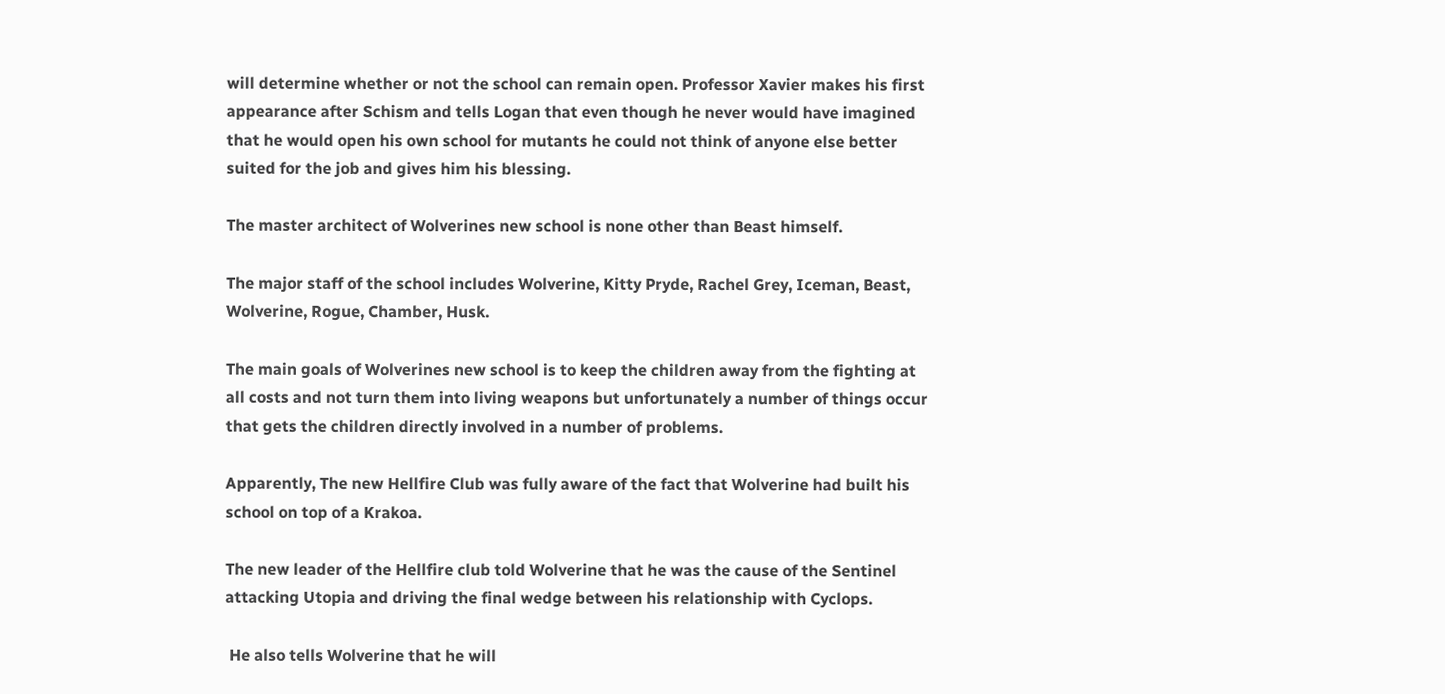will determine whether or not the school can remain open. Professor Xavier makes his first appearance after Schism and tells Logan that even though he never would have imagined that he would open his own school for mutants he could not think of anyone else better suited for the job and gives him his blessing.

The master architect of Wolverines new school is none other than Beast himself.

The major staff of the school includes Wolverine, Kitty Pryde, Rachel Grey, Iceman, Beast, Wolverine, Rogue, Chamber, Husk.

The main goals of Wolverines new school is to keep the children away from the fighting at all costs and not turn them into living weapons but unfortunately a number of things occur that gets the children directly involved in a number of problems.

Apparently, The new Hellfire Club was fully aware of the fact that Wolverine had built his school on top of a Krakoa.

The new leader of the Hellfire club told Wolverine that he was the cause of the Sentinel attacking Utopia and driving the final wedge between his relationship with Cyclops.

 He also tells Wolverine that he will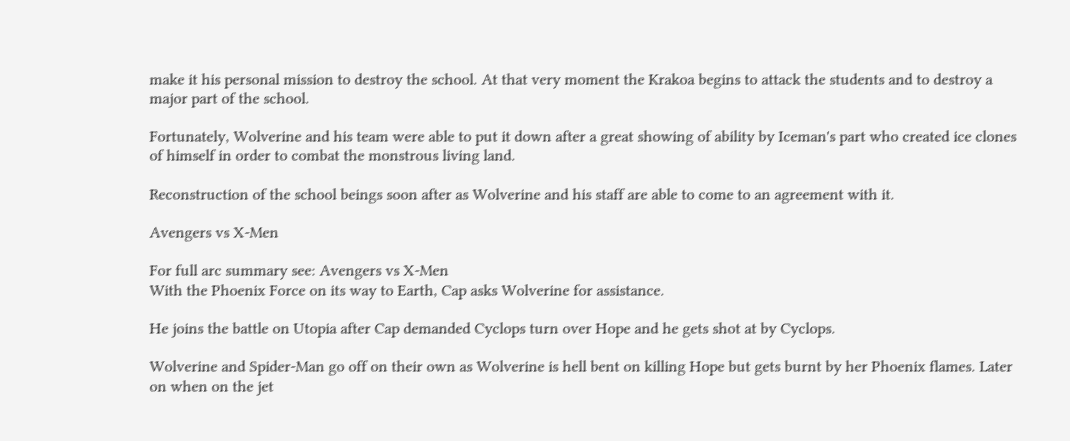make it his personal mission to destroy the school. At that very moment the Krakoa begins to attack the students and to destroy a major part of the school.

Fortunately, Wolverine and his team were able to put it down after a great showing of ability by Iceman's part who created ice clones of himself in order to combat the monstrous living land.

Reconstruction of the school beings soon after as Wolverine and his staff are able to come to an agreement with it.

Avengers vs X-Men

For full arc summary see: Avengers vs X-Men
With the Phoenix Force on its way to Earth, Cap asks Wolverine for assistance.

He joins the battle on Utopia after Cap demanded Cyclops turn over Hope and he gets shot at by Cyclops.

Wolverine and Spider-Man go off on their own as Wolverine is hell bent on killing Hope but gets burnt by her Phoenix flames. Later on when on the jet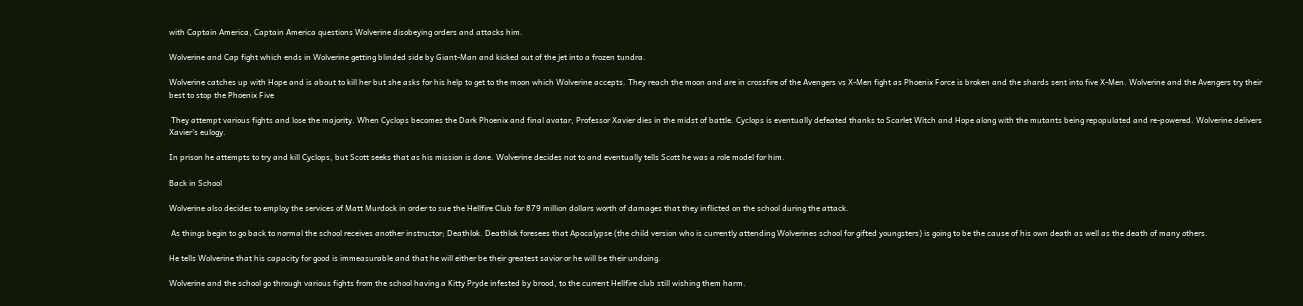with Captain America, Captain America questions Wolverine disobeying orders and attacks him.

Wolverine and Cap fight which ends in Wolverine getting blinded side by Giant-Man and kicked out of the jet into a frozen tundra.

Wolverine catches up with Hope and is about to kill her but she asks for his help to get to the moon which Wolverine accepts. They reach the moon and are in crossfire of the Avengers vs X-Men fight as Phoenix Force is broken and the shards sent into five X-Men. Wolverine and the Avengers try their best to stop the Phoenix Five

 They attempt various fights and lose the majority. When Cyclops becomes the Dark Phoenix and final avatar, Professor Xavier dies in the midst of battle. Cyclops is eventually defeated thanks to Scarlet Witch and Hope along with the mutants being repopulated and re-powered. Wolverine delivers Xavier's eulogy.

In prison he attempts to try and kill Cyclops, but Scott seeks that as his mission is done. Wolverine decides not to and eventually tells Scott he was a role model for him.

Back in School

Wolverine also decides to employ the services of Matt Murdock in order to sue the Hellfire Club for 879 million dollars worth of damages that they inflicted on the school during the attack.

 As things begin to go back to normal the school receives another instructor; Deathlok. Deathlok foresees that Apocalypse (the child version who is currently attending Wolverines school for gifted youngsters) is going to be the cause of his own death as well as the death of many others.

He tells Wolverine that his capacity for good is immeasurable and that he will either be their greatest savior or he will be their undoing.

Wolverine and the school go through various fights from the school having a Kitty Pryde infested by brood, to the current Hellfire club still wishing them harm.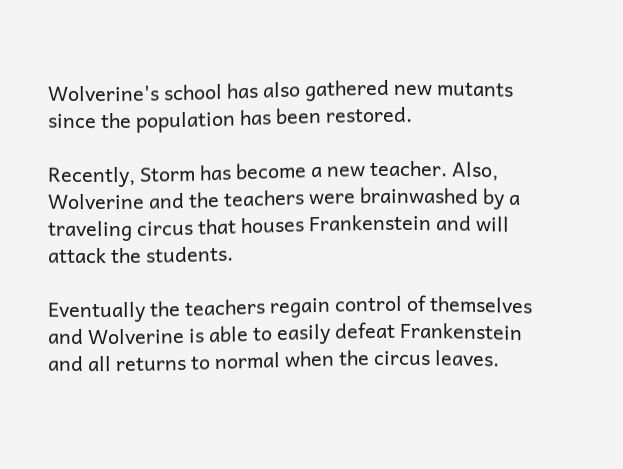Wolverine's school has also gathered new mutants since the population has been restored.

Recently, Storm has become a new teacher. Also, Wolverine and the teachers were brainwashed by a traveling circus that houses Frankenstein and will attack the students.

Eventually the teachers regain control of themselves and Wolverine is able to easily defeat Frankenstein and all returns to normal when the circus leaves.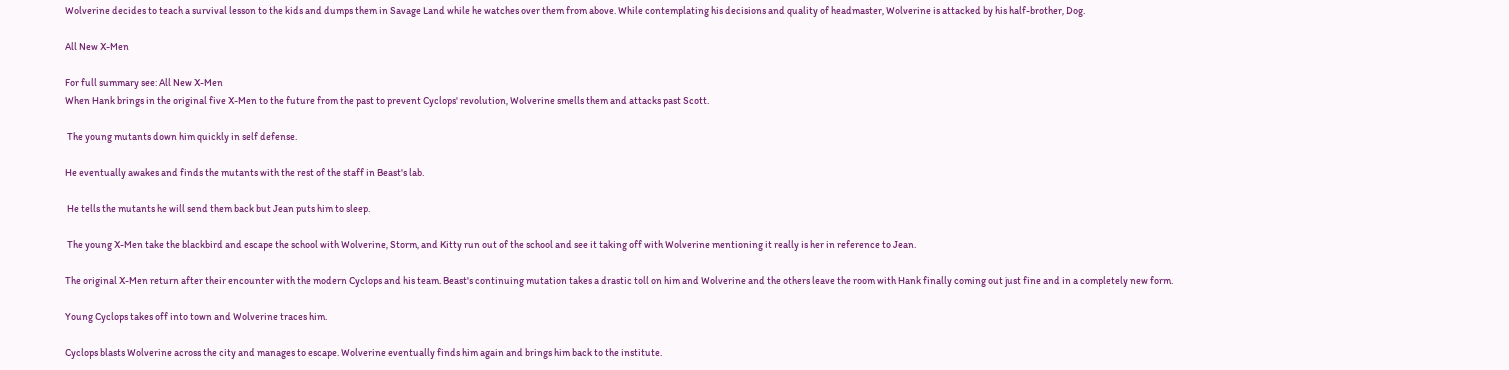Wolverine decides to teach a survival lesson to the kids and dumps them in Savage Land while he watches over them from above. While contemplating his decisions and quality of headmaster, Wolverine is attacked by his half-brother, Dog.

All New X-Men

For full summary see: All New X-Men
When Hank brings in the original five X-Men to the future from the past to prevent Cyclops' revolution, Wolverine smells them and attacks past Scott.

 The young mutants down him quickly in self defense.

He eventually awakes and finds the mutants with the rest of the staff in Beast's lab.

 He tells the mutants he will send them back but Jean puts him to sleep.

 The young X-Men take the blackbird and escape the school with Wolverine, Storm, and Kitty run out of the school and see it taking off with Wolverine mentioning it really is her in reference to Jean.

The original X-Men return after their encounter with the modern Cyclops and his team. Beast's continuing mutation takes a drastic toll on him and Wolverine and the others leave the room with Hank finally coming out just fine and in a completely new form.

Young Cyclops takes off into town and Wolverine traces him.

Cyclops blasts Wolverine across the city and manages to escape. Wolverine eventually finds him again and brings him back to the institute.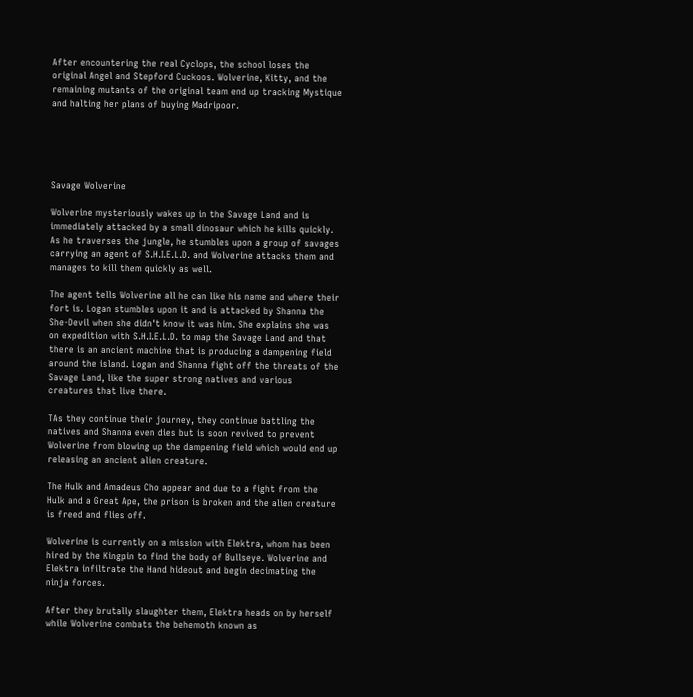After encountering the real Cyclops, the school loses the original Angel and Stepford Cuckoos. Wolverine, Kitty, and the remaining mutants of the original team end up tracking Mystique and halting her plans of buying Madripoor.





Savage Wolverine

Wolverine mysteriously wakes up in the Savage Land and is immediately attacked by a small dinosaur which he kills quickly. As he traverses the jungle, he stumbles upon a group of savages carrying an agent of S.H.I.E.L.D. and Wolverine attacks them and manages to kill them quickly as well.

The agent tells Wolverine all he can like his name and where their fort is. Logan stumbles upon it and is attacked by Shanna the She-Devil when she didn't know it was him. She explains she was on expedition with S.H.I.E.L.D. to map the Savage Land and that there is an ancient machine that is producing a dampening field around the island. Logan and Shanna fight off the threats of the Savage Land, like the super strong natives and various creatures that live there.

TAs they continue their journey, they continue battling the natives and Shanna even dies but is soon revived to prevent Wolverine from blowing up the dampening field which would end up releasing an ancient alien creature.

The Hulk and Amadeus Cho appear and due to a fight from the Hulk and a Great Ape, the prison is broken and the alien creature is freed and flies off.

Wolverine is currently on a mission with Elektra, whom has been hired by the Kingpin to find the body of Bullseye. Wolverine and Elektra infiltrate the Hand hideout and begin decimating the ninja forces.

After they brutally slaughter them, Elektra heads on by herself while Wolverine combats the behemoth known as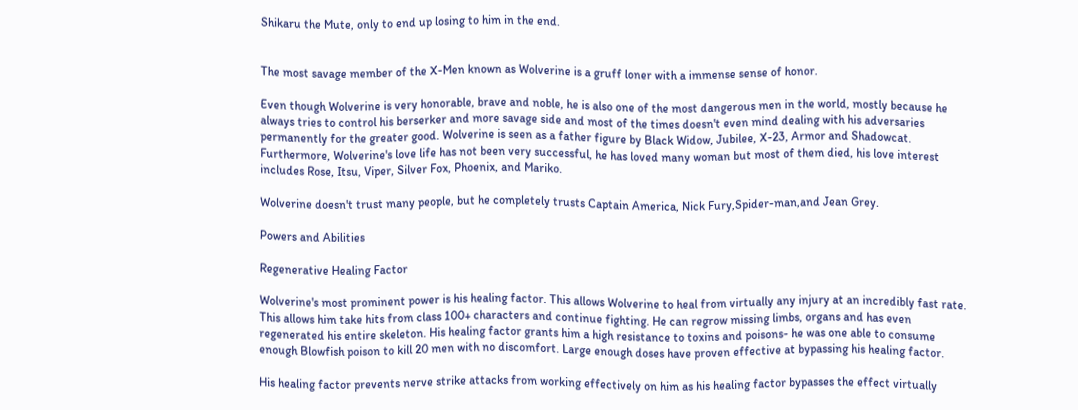Shikaru the Mute, only to end up losing to him in the end.


The most savage member of the X-Men known as Wolverine is a gruff loner with a immense sense of honor.

Even though Wolverine is very honorable, brave and noble, he is also one of the most dangerous men in the world, mostly because he always tries to control his berserker and more savage side and most of the times doesn't even mind dealing with his adversaries permanently for the greater good. Wolverine is seen as a father figure by Black Widow, Jubilee, X-23, Armor and Shadowcat. Furthermore, Wolverine's love life has not been very successful, he has loved many woman but most of them died, his love interest includes Rose, Itsu, Viper, Silver Fox, Phoenix, and Mariko.

Wolverine doesn't trust many people, but he completely trusts Captain America, Nick Fury,Spider-man,and Jean Grey.

Powers and Abilities

Regenerative Healing Factor

Wolverine's most prominent power is his healing factor. This allows Wolverine to heal from virtually any injury at an incredibly fast rate. This allows him take hits from class 100+ characters and continue fighting. He can regrow missing limbs, organs and has even regenerated his entire skeleton. His healing factor grants him a high resistance to toxins and poisons- he was one able to consume enough Blowfish poison to kill 20 men with no discomfort. Large enough doses have proven effective at bypassing his healing factor.

His healing factor prevents nerve strike attacks from working effectively on him as his healing factor bypasses the effect virtually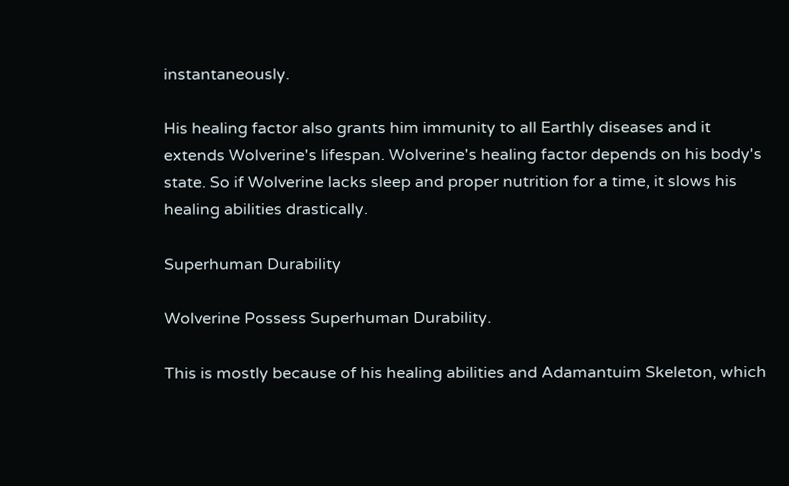instantaneously.

His healing factor also grants him immunity to all Earthly diseases and it extends Wolverine's lifespan. Wolverine's healing factor depends on his body's state. So if Wolverine lacks sleep and proper nutrition for a time, it slows his healing abilities drastically.

Superhuman Durability

Wolverine Possess Superhuman Durability.

This is mostly because of his healing abilities and Adamantuim Skeleton, which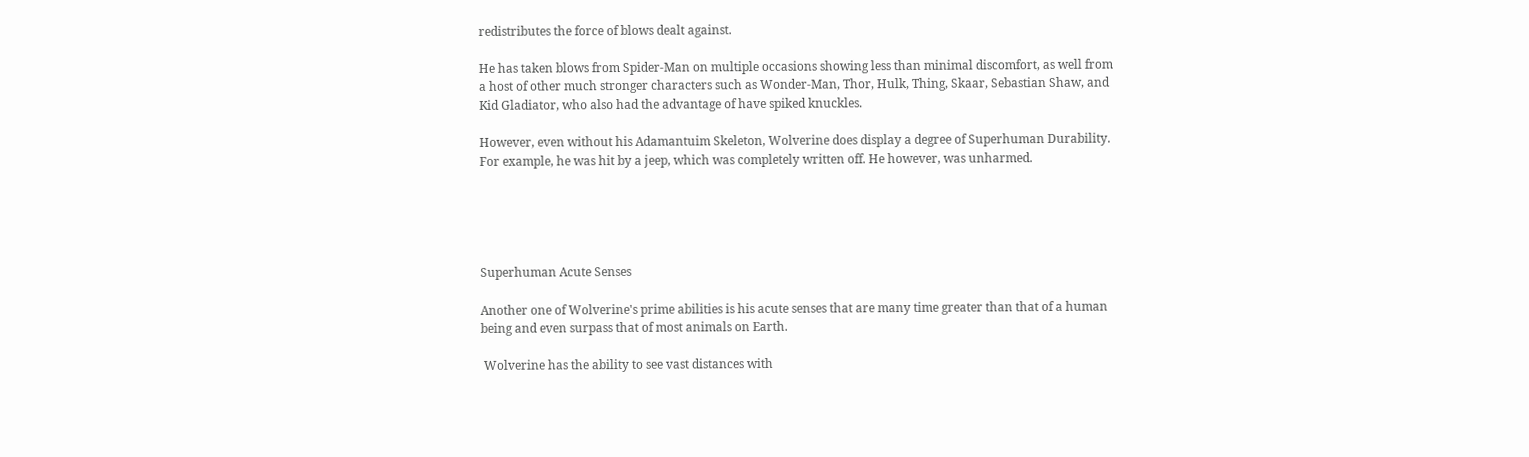redistributes the force of blows dealt against.

He has taken blows from Spider-Man on multiple occasions showing less than minimal discomfort, as well from a host of other much stronger characters such as Wonder-Man, Thor, Hulk, Thing, Skaar, Sebastian Shaw, and Kid Gladiator, who also had the advantage of have spiked knuckles.

However, even without his Adamantuim Skeleton, Wolverine does display a degree of Superhuman Durability. For example, he was hit by a jeep, which was completely written off. He however, was unharmed.





Superhuman Acute Senses

Another one of Wolverine's prime abilities is his acute senses that are many time greater than that of a human being and even surpass that of most animals on Earth.

 Wolverine has the ability to see vast distances with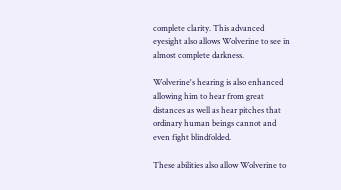complete clarity. This advanced eyesight also allows Wolverine to see in almost complete darkness.

Wolverine's hearing is also enhanced allowing him to hear from great distances as well as hear pitches that ordinary human beings cannot and even fight blindfolded.

These abilities also allow Wolverine to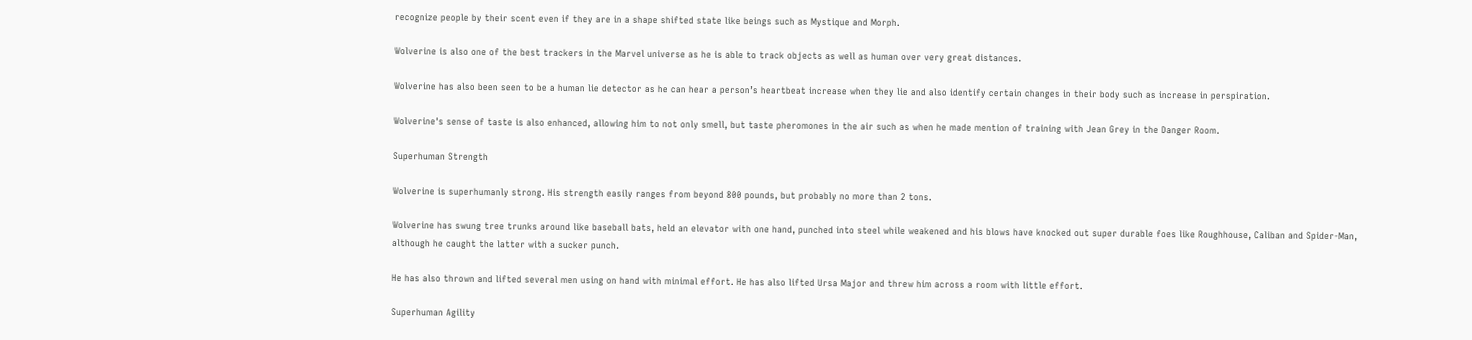recognize people by their scent even if they are in a shape shifted state like beings such as Mystique and Morph.

Wolverine is also one of the best trackers in the Marvel universe as he is able to track objects as well as human over very great distances.

Wolverine has also been seen to be a human lie detector as he can hear a person’s heartbeat increase when they lie and also identify certain changes in their body such as increase in perspiration.

Wolverine's sense of taste is also enhanced, allowing him to not only smell, but taste pheromones in the air such as when he made mention of training with Jean Grey in the Danger Room.

Superhuman Strength

Wolverine is superhumanly strong. His strength easily ranges from beyond 800 pounds, but probably no more than 2 tons.

Wolverine has swung tree trunks around like baseball bats, held an elevator with one hand, punched into steel while weakened and his blows have knocked out super durable foes like Roughhouse, Caliban and Spider-Man, although he caught the latter with a sucker punch.

He has also thrown and lifted several men using on hand with minimal effort. He has also lifted Ursa Major and threw him across a room with little effort.

Superhuman Agility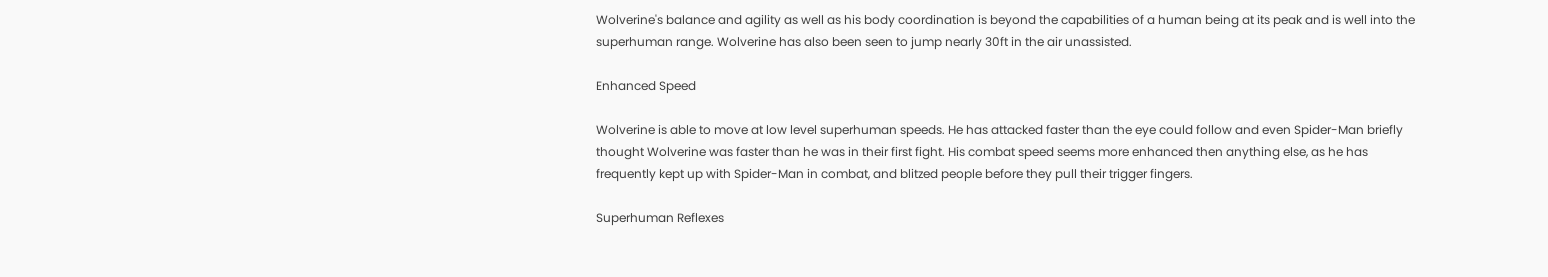Wolverine's balance and agility as well as his body coordination is beyond the capabilities of a human being at its peak and is well into the superhuman range. Wolverine has also been seen to jump nearly 30ft in the air unassisted.

Enhanced Speed

Wolverine is able to move at low level superhuman speeds. He has attacked faster than the eye could follow and even Spider-Man briefly thought Wolverine was faster than he was in their first fight. His combat speed seems more enhanced then anything else, as he has frequently kept up with Spider-Man in combat, and blitzed people before they pull their trigger fingers.

Superhuman Reflexes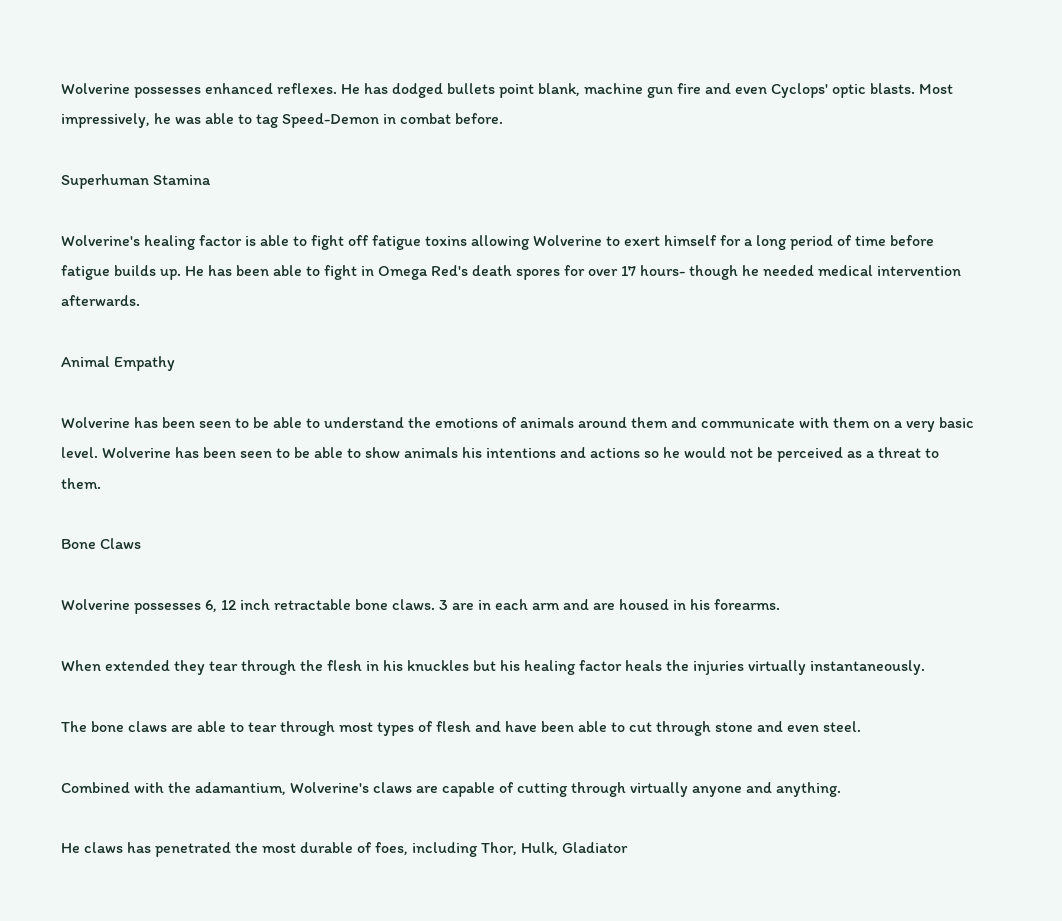Wolverine possesses enhanced reflexes. He has dodged bullets point blank, machine gun fire and even Cyclops' optic blasts. Most impressively, he was able to tag Speed-Demon in combat before.

Superhuman Stamina

Wolverine's healing factor is able to fight off fatigue toxins allowing Wolverine to exert himself for a long period of time before fatigue builds up. He has been able to fight in Omega Red's death spores for over 17 hours- though he needed medical intervention afterwards.

Animal Empathy

Wolverine has been seen to be able to understand the emotions of animals around them and communicate with them on a very basic level. Wolverine has been seen to be able to show animals his intentions and actions so he would not be perceived as a threat to them.

Bone Claws

Wolverine possesses 6, 12 inch retractable bone claws. 3 are in each arm and are housed in his forearms.

When extended they tear through the flesh in his knuckles but his healing factor heals the injuries virtually instantaneously.

The bone claws are able to tear through most types of flesh and have been able to cut through stone and even steel.

Combined with the adamantium, Wolverine's claws are capable of cutting through virtually anyone and anything.

He claws has penetrated the most durable of foes, including Thor, Hulk, Gladiator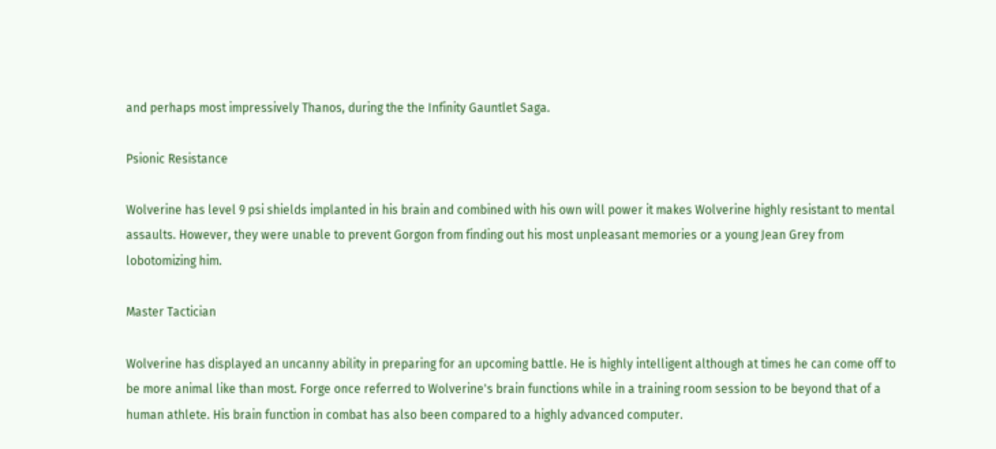and perhaps most impressively Thanos, during the the Infinity Gauntlet Saga.

Psionic Resistance

Wolverine has level 9 psi shields implanted in his brain and combined with his own will power it makes Wolverine highly resistant to mental assaults. However, they were unable to prevent Gorgon from finding out his most unpleasant memories or a young Jean Grey from lobotomizing him.

Master Tactician

Wolverine has displayed an uncanny ability in preparing for an upcoming battle. He is highly intelligent although at times he can come off to be more animal like than most. Forge once referred to Wolverine's brain functions while in a training room session to be beyond that of a human athlete. His brain function in combat has also been compared to a highly advanced computer.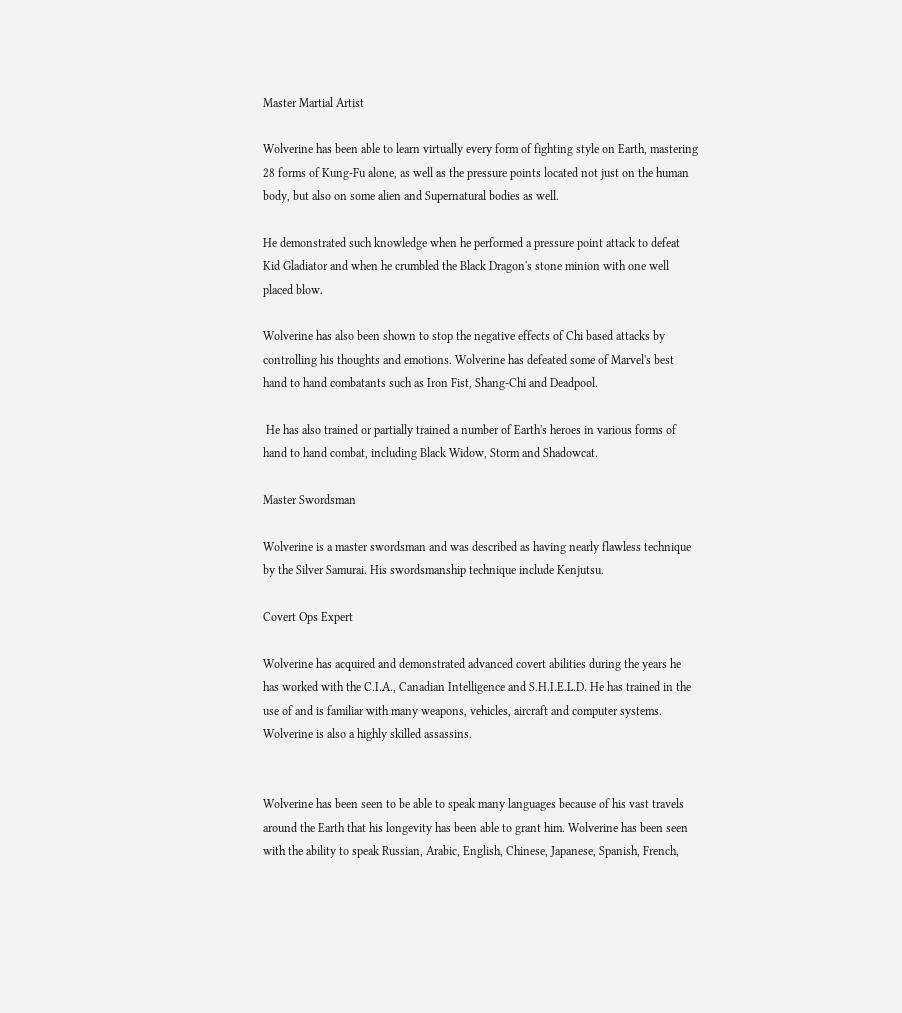Master Martial Artist

Wolverine has been able to learn virtually every form of fighting style on Earth, mastering 28 forms of Kung-Fu alone, as well as the pressure points located not just on the human body, but also on some alien and Supernatural bodies as well.

He demonstrated such knowledge when he performed a pressure point attack to defeat Kid Gladiator and when he crumbled the Black Dragon's stone minion with one well placed blow.

Wolverine has also been shown to stop the negative effects of Chi based attacks by controlling his thoughts and emotions. Wolverine has defeated some of Marvel's best hand to hand combatants such as Iron Fist, Shang-Chi and Deadpool.

 He has also trained or partially trained a number of Earth's heroes in various forms of hand to hand combat, including Black Widow, Storm and Shadowcat.

Master Swordsman

Wolverine is a master swordsman and was described as having nearly flawless technique by the Silver Samurai. His swordsmanship technique include Kenjutsu.

Covert Ops Expert

Wolverine has acquired and demonstrated advanced covert abilities during the years he has worked with the C.I.A., Canadian Intelligence and S.H.I.E.L.D. He has trained in the use of and is familiar with many weapons, vehicles, aircraft and computer systems. Wolverine is also a highly skilled assassins.


Wolverine has been seen to be able to speak many languages because of his vast travels around the Earth that his longevity has been able to grant him. Wolverine has been seen with the ability to speak Russian, Arabic, English, Chinese, Japanese, Spanish, French,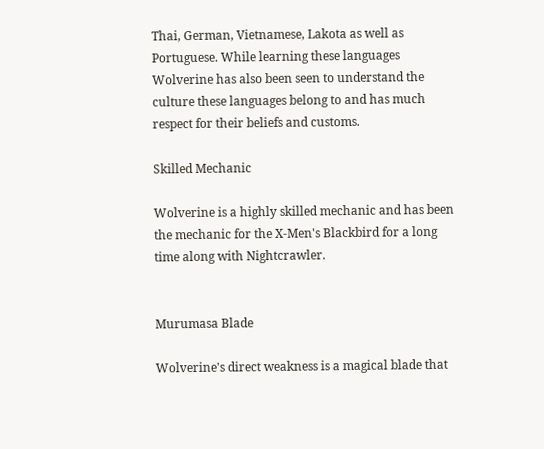Thai, German, Vietnamese, Lakota as well as Portuguese. While learning these languages Wolverine has also been seen to understand the culture these languages belong to and has much respect for their beliefs and customs.

Skilled Mechanic

Wolverine is a highly skilled mechanic and has been the mechanic for the X-Men's Blackbird for a long time along with Nightcrawler.


Murumasa Blade

Wolverine's direct weakness is a magical blade that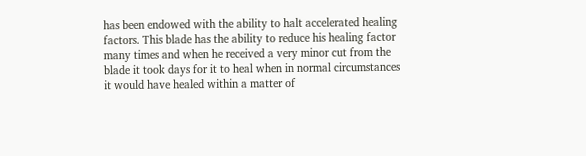has been endowed with the ability to halt accelerated healing factors. This blade has the ability to reduce his healing factor many times and when he received a very minor cut from the blade it took days for it to heal when in normal circumstances it would have healed within a matter of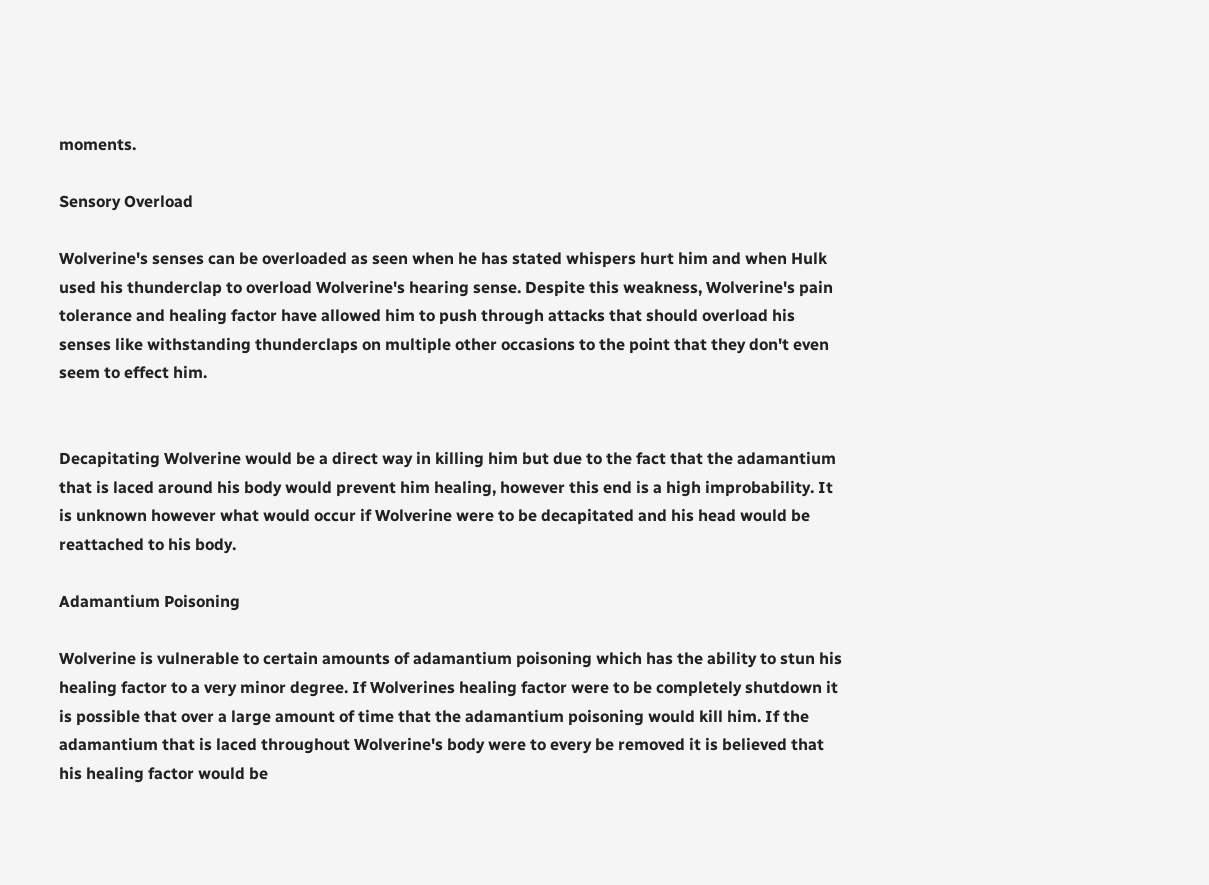moments.

Sensory Overload

Wolverine's senses can be overloaded as seen when he has stated whispers hurt him and when Hulk used his thunderclap to overload Wolverine's hearing sense. Despite this weakness, Wolverine's pain tolerance and healing factor have allowed him to push through attacks that should overload his senses like withstanding thunderclaps on multiple other occasions to the point that they don't even seem to effect him.


Decapitating Wolverine would be a direct way in killing him but due to the fact that the adamantium that is laced around his body would prevent him healing, however this end is a high improbability. It is unknown however what would occur if Wolverine were to be decapitated and his head would be reattached to his body.

Adamantium Poisoning

Wolverine is vulnerable to certain amounts of adamantium poisoning which has the ability to stun his healing factor to a very minor degree. If Wolverines healing factor were to be completely shutdown it is possible that over a large amount of time that the adamantium poisoning would kill him. If the adamantium that is laced throughout Wolverine's body were to every be removed it is believed that his healing factor would be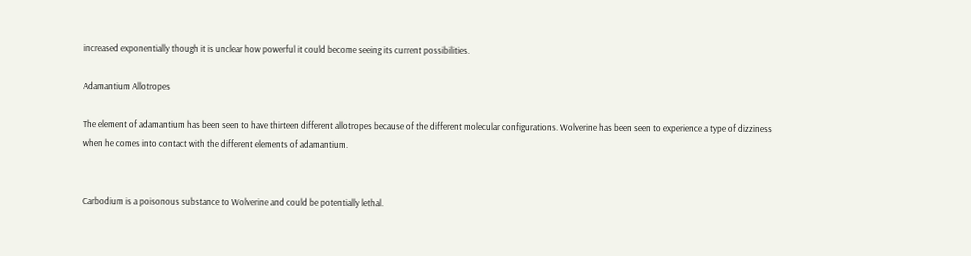increased exponentially though it is unclear how powerful it could become seeing its current possibilities.

Adamantium Allotropes

The element of adamantium has been seen to have thirteen different allotropes because of the different molecular configurations. Wolverine has been seen to experience a type of dizziness when he comes into contact with the different elements of adamantium.


Carbodium is a poisonous substance to Wolverine and could be potentially lethal.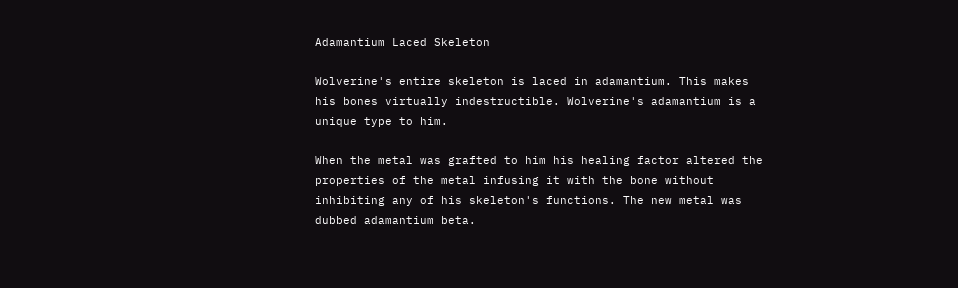Adamantium Laced Skeleton

Wolverine's entire skeleton is laced in adamantium. This makes his bones virtually indestructible. Wolverine's adamantium is a unique type to him.

When the metal was grafted to him his healing factor altered the properties of the metal infusing it with the bone without inhibiting any of his skeleton's functions. The new metal was dubbed adamantium beta.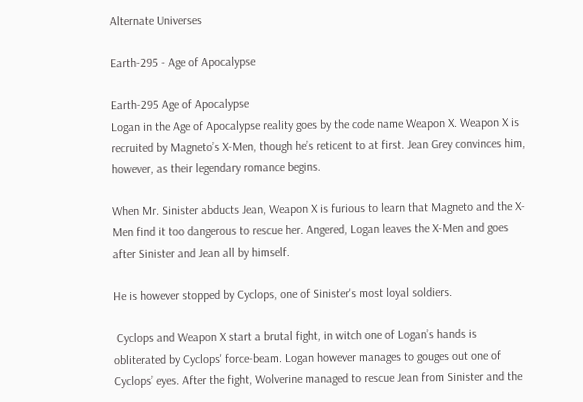Alternate Universes

Earth-295 - Age of Apocalypse

Earth-295 Age of Apocalypse
Logan in the Age of Apocalypse reality goes by the code name Weapon X. Weapon X is recruited by Magneto’s X-Men, though he’s reticent to at first. Jean Grey convinces him, however, as their legendary romance begins.

When Mr. Sinister abducts Jean, Weapon X is furious to learn that Magneto and the X-Men find it too dangerous to rescue her. Angered, Logan leaves the X-Men and goes after Sinister and Jean all by himself.

He is however stopped by Cyclops, one of Sinister's most loyal soldiers.

 Cyclops and Weapon X start a brutal fight, in witch one of Logan’s hands is obliterated by Cyclops' force-beam. Logan however manages to gouges out one of Cyclops’ eyes. After the fight, Wolverine managed to rescue Jean from Sinister and the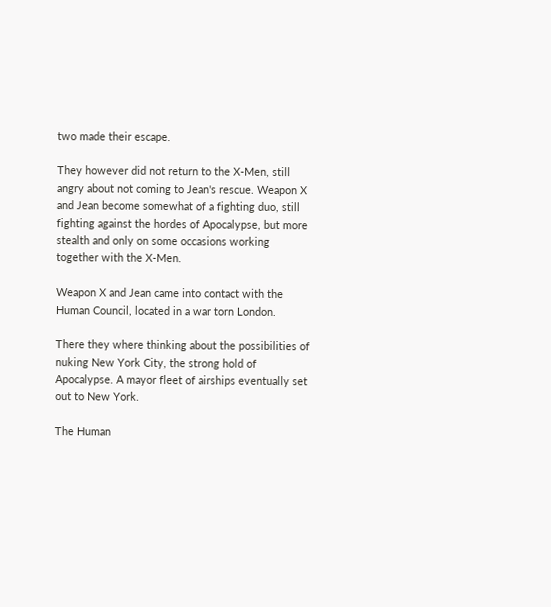two made their escape.

They however did not return to the X-Men, still angry about not coming to Jean's rescue. Weapon X and Jean become somewhat of a fighting duo, still fighting against the hordes of Apocalypse, but more stealth and only on some occasions working together with the X-Men.

Weapon X and Jean came into contact with the Human Council, located in a war torn London.

There they where thinking about the possibilities of nuking New York City, the strong hold of Apocalypse. A mayor fleet of airships eventually set out to New York.

The Human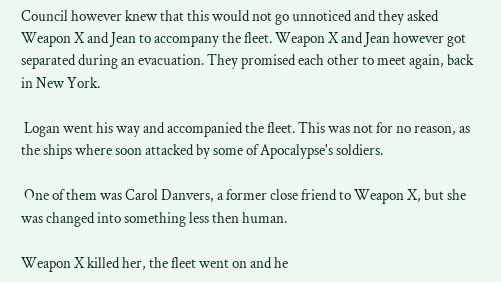Council however knew that this would not go unnoticed and they asked Weapon X and Jean to accompany the fleet. Weapon X and Jean however got separated during an evacuation. They promised each other to meet again, back in New York.

 Logan went his way and accompanied the fleet. This was not for no reason, as the ships where soon attacked by some of Apocalypse's soldiers.

 One of them was Carol Danvers, a former close friend to Weapon X, but she was changed into something less then human.

Weapon X killed her, the fleet went on and he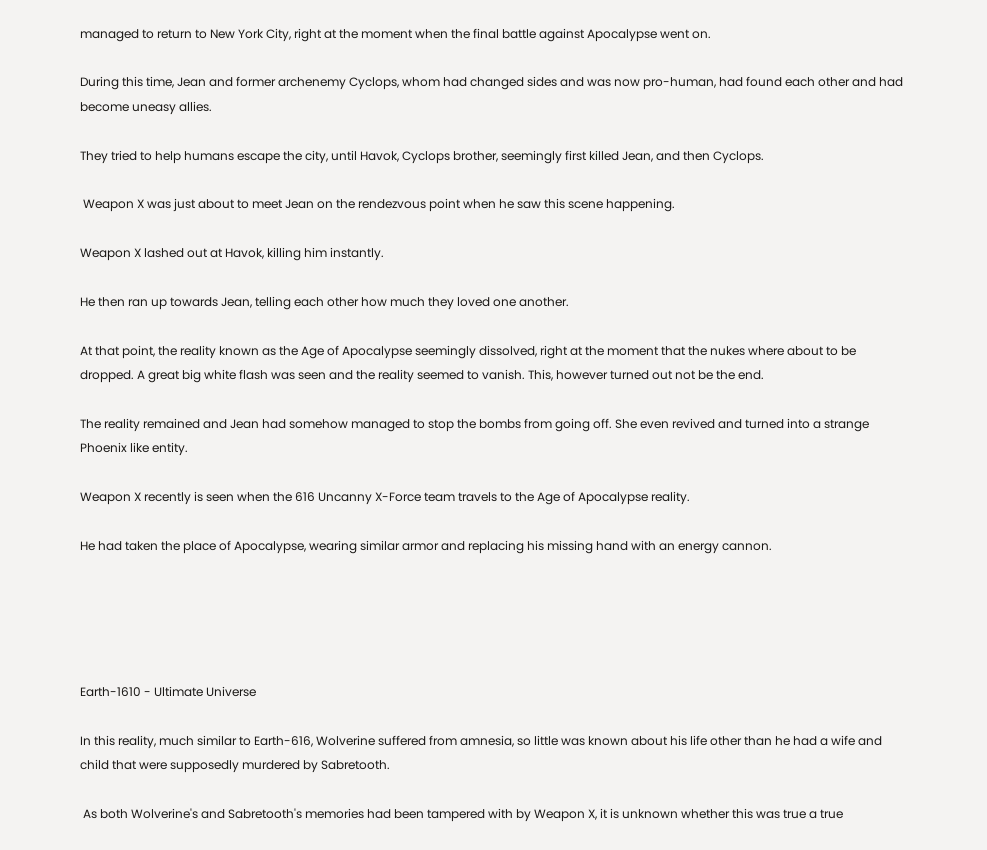managed to return to New York City, right at the moment when the final battle against Apocalypse went on.

During this time, Jean and former archenemy Cyclops, whom had changed sides and was now pro-human, had found each other and had become uneasy allies.

They tried to help humans escape the city, until Havok, Cyclops brother, seemingly first killed Jean, and then Cyclops.

 Weapon X was just about to meet Jean on the rendezvous point when he saw this scene happening.

Weapon X lashed out at Havok, killing him instantly.

He then ran up towards Jean, telling each other how much they loved one another.

At that point, the reality known as the Age of Apocalypse seemingly dissolved, right at the moment that the nukes where about to be dropped. A great big white flash was seen and the reality seemed to vanish. This, however turned out not be the end.

The reality remained and Jean had somehow managed to stop the bombs from going off. She even revived and turned into a strange Phoenix like entity.

Weapon X recently is seen when the 616 Uncanny X-Force team travels to the Age of Apocalypse reality.

He had taken the place of Apocalypse, wearing similar armor and replacing his missing hand with an energy cannon.





Earth-1610 - Ultimate Universe

In this reality, much similar to Earth-616, Wolverine suffered from amnesia, so little was known about his life other than he had a wife and child that were supposedly murdered by Sabretooth.

 As both Wolverine's and Sabretooth's memories had been tampered with by Weapon X, it is unknown whether this was true a true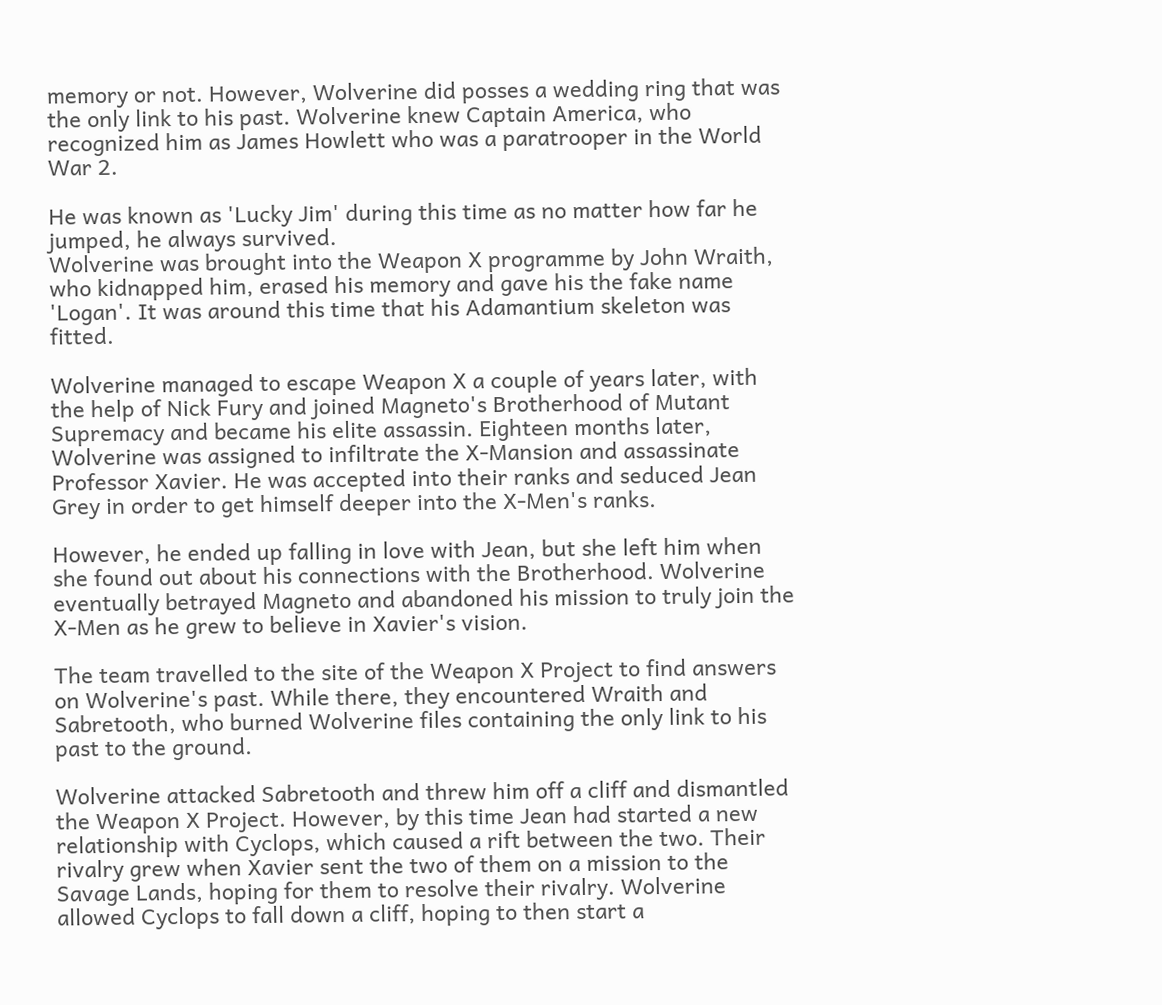memory or not. However, Wolverine did posses a wedding ring that was the only link to his past. Wolverine knew Captain America, who recognized him as James Howlett who was a paratrooper in the World War 2.

He was known as 'Lucky Jim' during this time as no matter how far he jumped, he always survived.
Wolverine was brought into the Weapon X programme by John Wraith, who kidnapped him, erased his memory and gave his the fake name 'Logan'. It was around this time that his Adamantium skeleton was fitted.

Wolverine managed to escape Weapon X a couple of years later, with the help of Nick Fury and joined Magneto's Brotherhood of Mutant Supremacy and became his elite assassin. Eighteen months later, Wolverine was assigned to infiltrate the X-Mansion and assassinate Professor Xavier. He was accepted into their ranks and seduced Jean Grey in order to get himself deeper into the X-Men's ranks.

However, he ended up falling in love with Jean, but she left him when she found out about his connections with the Brotherhood. Wolverine eventually betrayed Magneto and abandoned his mission to truly join the X-Men as he grew to believe in Xavier's vision.

The team travelled to the site of the Weapon X Project to find answers on Wolverine's past. While there, they encountered Wraith and Sabretooth, who burned Wolverine files containing the only link to his past to the ground.

Wolverine attacked Sabretooth and threw him off a cliff and dismantled the Weapon X Project. However, by this time Jean had started a new relationship with Cyclops, which caused a rift between the two. Their rivalry grew when Xavier sent the two of them on a mission to the Savage Lands, hoping for them to resolve their rivalry. Wolverine allowed Cyclops to fall down a cliff, hoping to then start a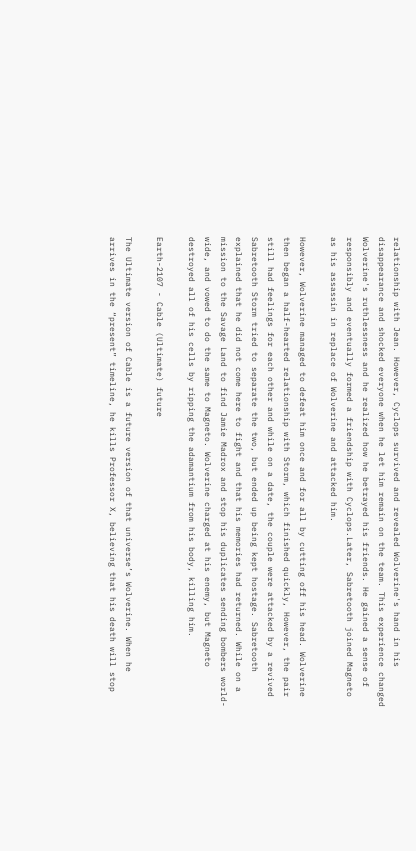relationship with Jean. However, Cyclops survived and revealed Wolverine's hand in his disappearance and shocked everyone when he let him remain on the team. This experience changed Wolverine's ruthlessness and he realized how he betrayed his friends. He gained a sense of responsibly and eventually formed a friendship with Cyclops.Later, Sabretooth joined Magneto as his assassin in replace of Wolverine and attacked him.

However, Wolverine managed to defeat him once and for all by cutting off his head. Wolverine then began a half-hearted relationship with Storm, which finished quickly, However, the pair still had feelings for each other and while on a date, the couple were attacked by a revived Sabretooth Storm tried to separate the two, but ended up being kept hostage. Sabretooth explained that he did not come here to fight and that his memories had returned. While on a mission to the Savage Land to find Jamie Madrox and stop his duplicates sending bombers world-wide, and vowed to do the same to Magneto. Wolverine charged at his enemy, but Magneto destroyed all of his cells by ripping the adamantium from his body, killing him.

Earth-2107 - Cable (Ultimate) future

The Ultimate version of Cable is a future version of that universe’s Wolverine. When he arrives in the “present” timeline, he kills Professor X, believing that his death will stop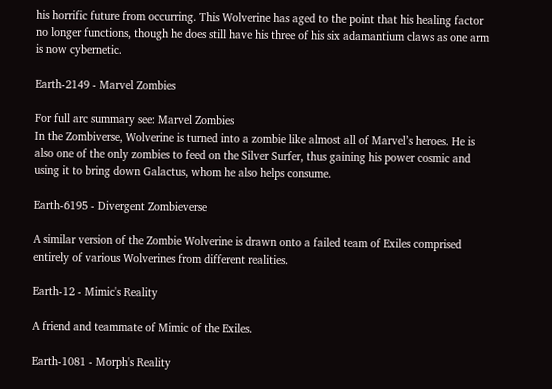his horrific future from occurring. This Wolverine has aged to the point that his healing factor no longer functions, though he does still have his three of his six adamantium claws as one arm is now cybernetic.

Earth-2149 - Marvel Zombies

For full arc summary see: Marvel Zombies
In the Zombiverse, Wolverine is turned into a zombie like almost all of Marvel’s heroes. He is also one of the only zombies to feed on the Silver Surfer, thus gaining his power cosmic and using it to bring down Galactus, whom he also helps consume.

Earth-6195 - Divergent Zombieverse

A similar version of the Zombie Wolverine is drawn onto a failed team of Exiles comprised entirely of various Wolverines from different realities.

Earth-12 - Mimic's Reality

A friend and teammate of Mimic of the Exiles.

Earth-1081 - Morph's Reality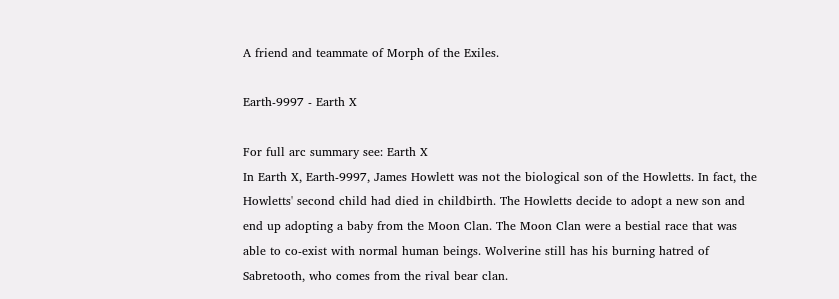A friend and teammate of Morph of the Exiles.

Earth-9997 - Earth X

For full arc summary see: Earth X
In Earth X, Earth-9997, James Howlett was not the biological son of the Howletts. In fact, the Howletts' second child had died in childbirth. The Howletts decide to adopt a new son and end up adopting a baby from the Moon Clan. The Moon Clan were a bestial race that was able to co-exist with normal human beings. Wolverine still has his burning hatred of Sabretooth, who comes from the rival bear clan.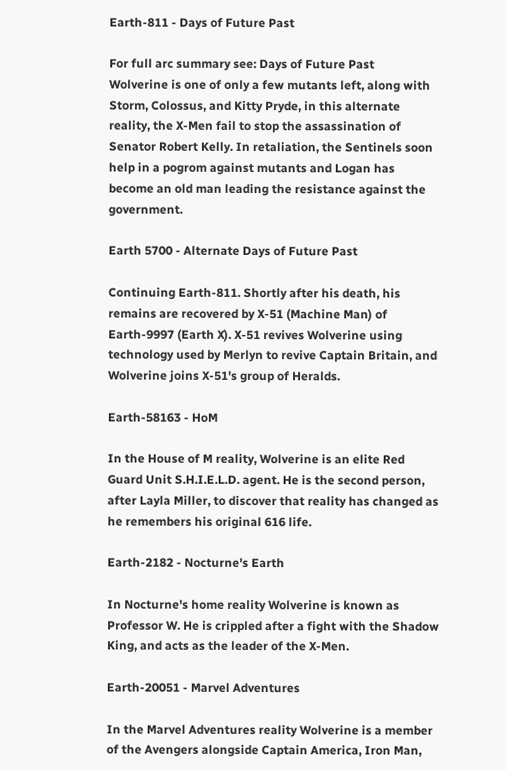Earth-811 - Days of Future Past

For full arc summary see: Days of Future Past
Wolverine is one of only a few mutants left, along with Storm, Colossus, and Kitty Pryde, in this alternate reality, the X-Men fail to stop the assassination of Senator Robert Kelly. In retaliation, the Sentinels soon help in a pogrom against mutants and Logan has become an old man leading the resistance against the government.

Earth 5700 - Alternate Days of Future Past

Continuing Earth-811. Shortly after his death, his remains are recovered by X-51 (Machine Man) of Earth-9997 (Earth X). X-51 revives Wolverine using technology used by Merlyn to revive Captain Britain, and Wolverine joins X-51's group of Heralds.

Earth-58163 - HoM

In the House of M reality, Wolverine is an elite Red Guard Unit S.H.I.E.L.D. agent. He is the second person, after Layla Miller, to discover that reality has changed as he remembers his original 616 life.

Earth-2182 - Nocturne's Earth

In Nocturne's home reality Wolverine is known as Professor W. He is crippled after a fight with the Shadow King, and acts as the leader of the X-Men.

Earth-20051 - Marvel Adventures

In the Marvel Adventures reality Wolverine is a member of the Avengers alongside Captain America, Iron Man,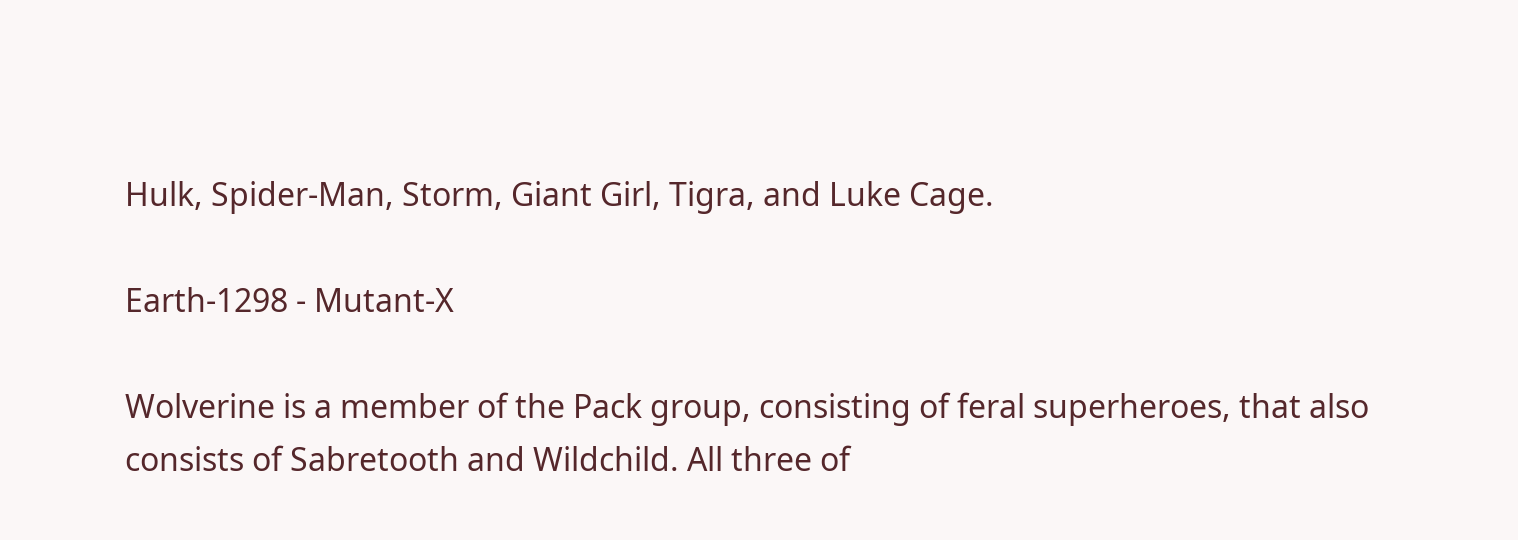Hulk, Spider-Man, Storm, Giant Girl, Tigra, and Luke Cage.

Earth-1298 - Mutant-X

Wolverine is a member of the Pack group, consisting of feral superheroes, that also consists of Sabretooth and Wildchild. All three of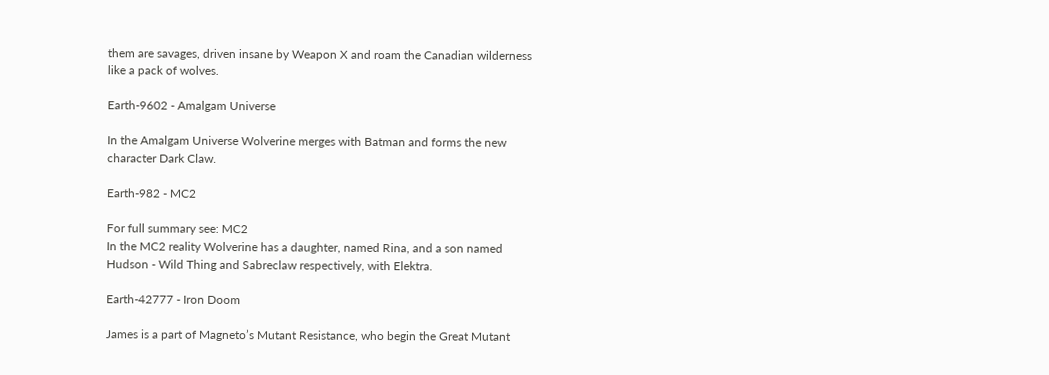them are savages, driven insane by Weapon X and roam the Canadian wilderness like a pack of wolves.

Earth-9602 - Amalgam Universe

In the Amalgam Universe Wolverine merges with Batman and forms the new character Dark Claw.

Earth-982 - MC2

For full summary see: MC2
In the MC2 reality Wolverine has a daughter, named Rina, and a son named Hudson - Wild Thing and Sabreclaw respectively, with Elektra.

Earth-42777 - Iron Doom

James is a part of Magneto’s Mutant Resistance, who begin the Great Mutant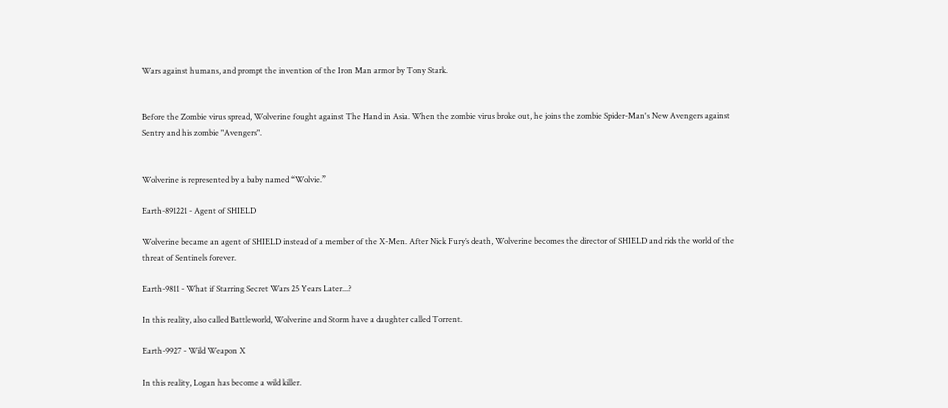Wars against humans, and prompt the invention of the Iron Man armor by Tony Stark.


Before the Zombie virus spread, Wolverine fought against The Hand in Asia. When the zombie virus broke out, he joins the zombie Spider-Man's New Avengers against Sentry and his zombie "Avengers".


Wolverine is represented by a baby named “Wolvie.”

Earth-891221 - Agent of SHIELD

Wolverine became an agent of SHIELD instead of a member of the X-Men. After Nick Fury’s death, Wolverine becomes the director of SHIELD and rids the world of the threat of Sentinels forever.

Earth-9811 - What if Starring Secret Wars 25 Years Later...?

In this reality, also called Battleworld, Wolverine and Storm have a daughter called Torrent.

Earth-9927 - Wild Weapon X

In this reality, Logan has become a wild killer.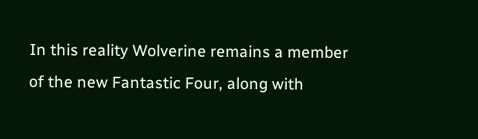In this reality Wolverine remains a member of the new Fantastic Four, along with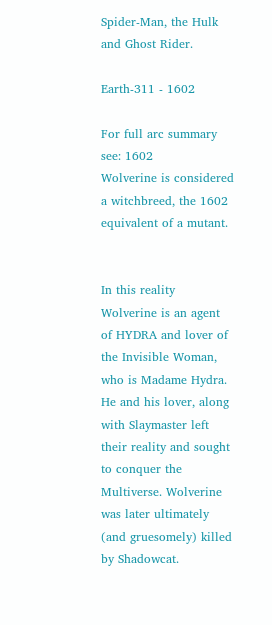Spider-Man, the Hulk and Ghost Rider.

Earth-311 - 1602

For full arc summary see: 1602
Wolverine is considered a witchbreed, the 1602 equivalent of a mutant.


In this reality Wolverine is an agent of HYDRA and lover of the Invisible Woman, who is Madame Hydra. He and his lover, along with Slaymaster left their reality and sought to conquer the Multiverse. Wolverine was later ultimately (and gruesomely) killed by Shadowcat.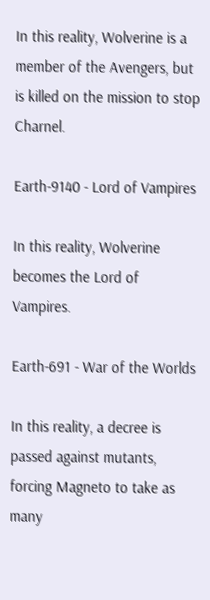In this reality, Wolverine is a member of the Avengers, but is killed on the mission to stop Charnel.

Earth-9140 - Lord of Vampires

In this reality, Wolverine becomes the Lord of Vampires.

Earth-691 - War of the Worlds

In this reality, a decree is passed against mutants, forcing Magneto to take as many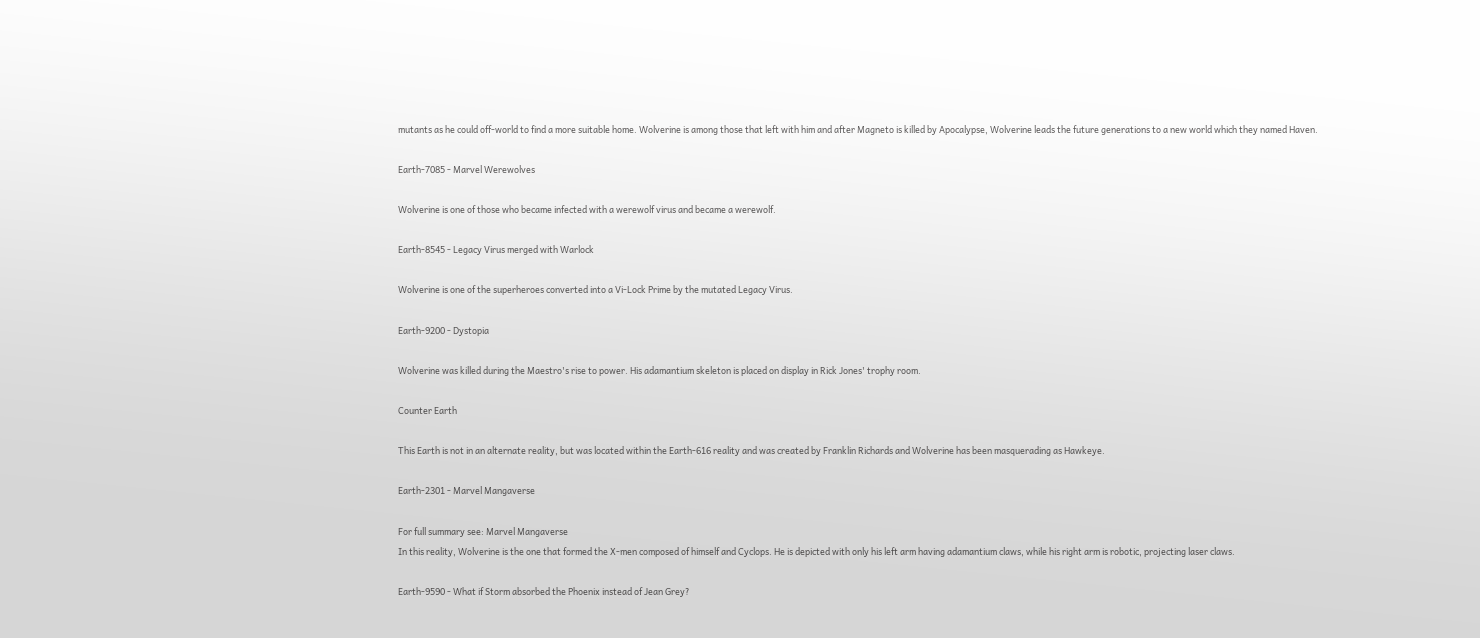mutants as he could off-world to find a more suitable home. Wolverine is among those that left with him and after Magneto is killed by Apocalypse, Wolverine leads the future generations to a new world which they named Haven.

Earth-7085 - Marvel Werewolves

Wolverine is one of those who became infected with a werewolf virus and became a werewolf.

Earth-8545 - Legacy Virus merged with Warlock

Wolverine is one of the superheroes converted into a Vi-Lock Prime by the mutated Legacy Virus.

Earth-9200 - Dystopia

Wolverine was killed during the Maestro's rise to power. His adamantium skeleton is placed on display in Rick Jones' trophy room.

Counter Earth

This Earth is not in an alternate reality, but was located within the Earth-616 reality and was created by Franklin Richards and Wolverine has been masquerading as Hawkeye.

Earth-2301 - Marvel Mangaverse

For full summary see: Marvel Mangaverse
In this reality, Wolverine is the one that formed the X-men composed of himself and Cyclops. He is depicted with only his left arm having adamantium claws, while his right arm is robotic, projecting laser claws.

Earth-9590 - What if Storm absorbed the Phoenix instead of Jean Grey?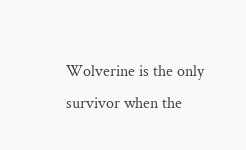Wolverine is the only survivor when the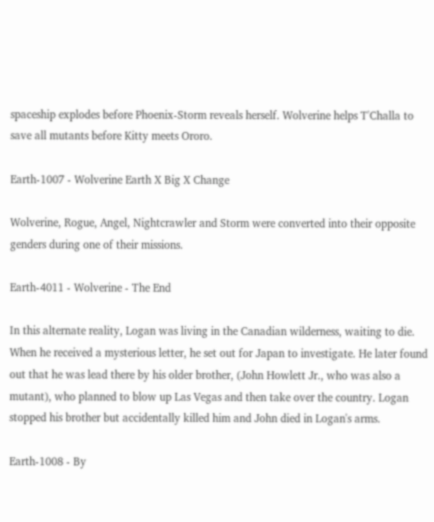spaceship explodes before Phoenix-Storm reveals herself. Wolverine helps T'Challa to save all mutants before Kitty meets Ororo.

Earth-1007 - Wolverine Earth X Big X Change

Wolverine, Rogue, Angel, Nightcrawler and Storm were converted into their opposite genders during one of their missions.

Earth-4011 - Wolverine - The End

In this alternate reality, Logan was living in the Canadian wilderness, waiting to die. When he received a mysterious letter, he set out for Japan to investigate. He later found out that he was lead there by his older brother, (John Howlett Jr., who was also a mutant), who planned to blow up Las Vegas and then take over the country. Logan stopped his brother but accidentally killed him and John died in Logan's arms.

Earth-1008 - By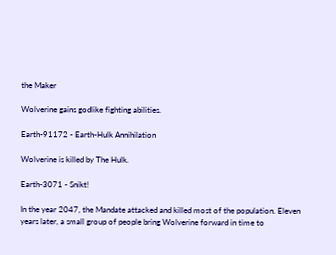the Maker

Wolverine gains godlike fighting abilities.

Earth-91172 - Earth-Hulk Annihilation

Wolverine is killed by The Hulk.

Earth-3071 - Snikt!

In the year 2047, the Mandate attacked and killed most of the population. Eleven years later, a small group of people bring Wolverine forward in time to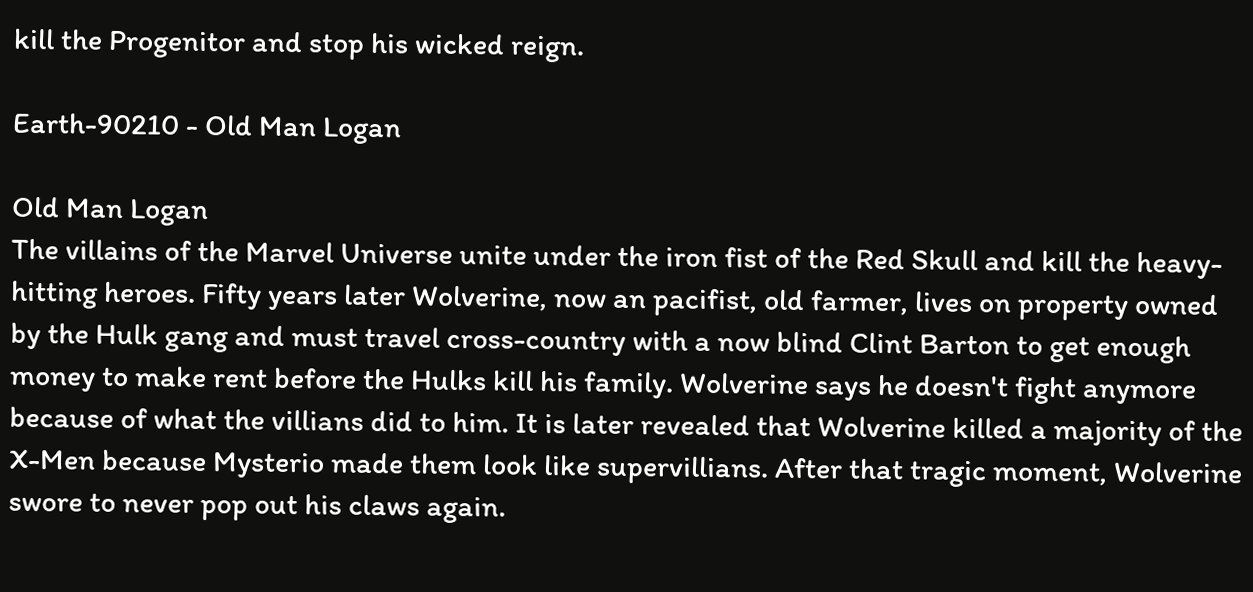kill the Progenitor and stop his wicked reign.

Earth-90210 - Old Man Logan

Old Man Logan
The villains of the Marvel Universe unite under the iron fist of the Red Skull and kill the heavy-hitting heroes. Fifty years later Wolverine, now an pacifist, old farmer, lives on property owned by the Hulk gang and must travel cross-country with a now blind Clint Barton to get enough money to make rent before the Hulks kill his family. Wolverine says he doesn't fight anymore because of what the villians did to him. It is later revealed that Wolverine killed a majority of the X-Men because Mysterio made them look like supervillians. After that tragic moment, Wolverine swore to never pop out his claws again.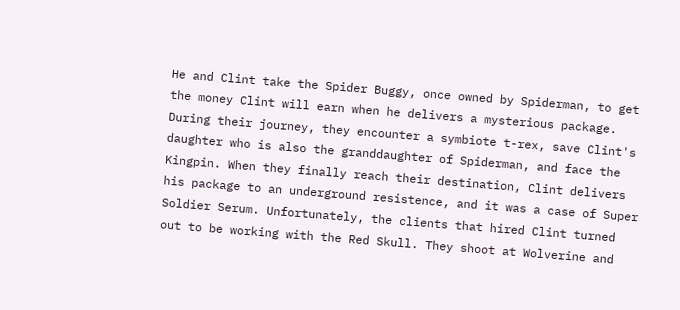He and Clint take the Spider Buggy, once owned by Spiderman, to get the money Clint will earn when he delivers a mysterious package. During their journey, they encounter a symbiote t-rex, save Clint's daughter who is also the granddaughter of Spiderman, and face the Kingpin. When they finally reach their destination, Clint delivers his package to an underground resistence, and it was a case of Super Soldier Serum. Unfortunately, the clients that hired Clint turned out to be working with the Red Skull. They shoot at Wolverine and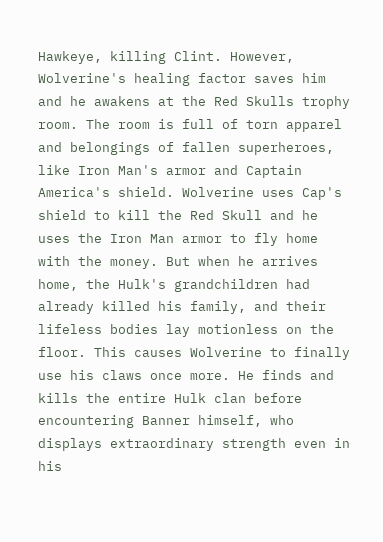Hawkeye, killing Clint. However, Wolverine's healing factor saves him and he awakens at the Red Skulls trophy room. The room is full of torn apparel and belongings of fallen superheroes, like Iron Man's armor and Captain America's shield. Wolverine uses Cap's shield to kill the Red Skull and he uses the Iron Man armor to fly home with the money. But when he arrives home, the Hulk's grandchildren had already killed his family, and their lifeless bodies lay motionless on the floor. This causes Wolverine to finally use his claws once more. He finds and kills the entire Hulk clan before encountering Banner himself, who displays extraordinary strength even in his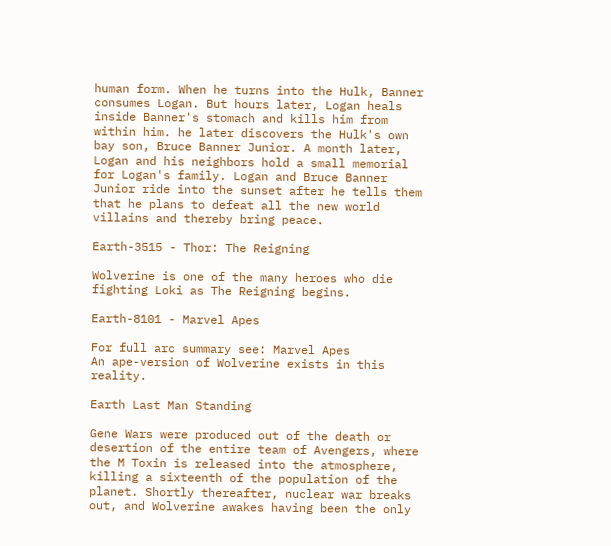human form. When he turns into the Hulk, Banner consumes Logan. But hours later, Logan heals inside Banner's stomach and kills him from within him. he later discovers the Hulk's own bay son, Bruce Banner Junior. A month later, Logan and his neighbors hold a small memorial for Logan's family. Logan and Bruce Banner Junior ride into the sunset after he tells them that he plans to defeat all the new world villains and thereby bring peace.

Earth-3515 - Thor: The Reigning

Wolverine is one of the many heroes who die fighting Loki as The Reigning begins.

Earth-8101 - Marvel Apes

For full arc summary see: Marvel Apes
An ape-version of Wolverine exists in this reality.

Earth Last Man Standing

Gene Wars were produced out of the death or desertion of the entire team of Avengers, where the M Toxin is released into the atmosphere, killing a sixteenth of the population of the planet. Shortly thereafter, nuclear war breaks out, and Wolverine awakes having been the only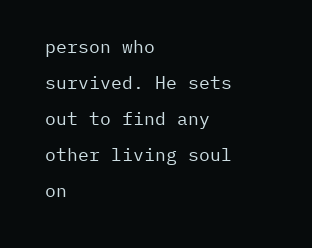person who survived. He sets out to find any other living soul on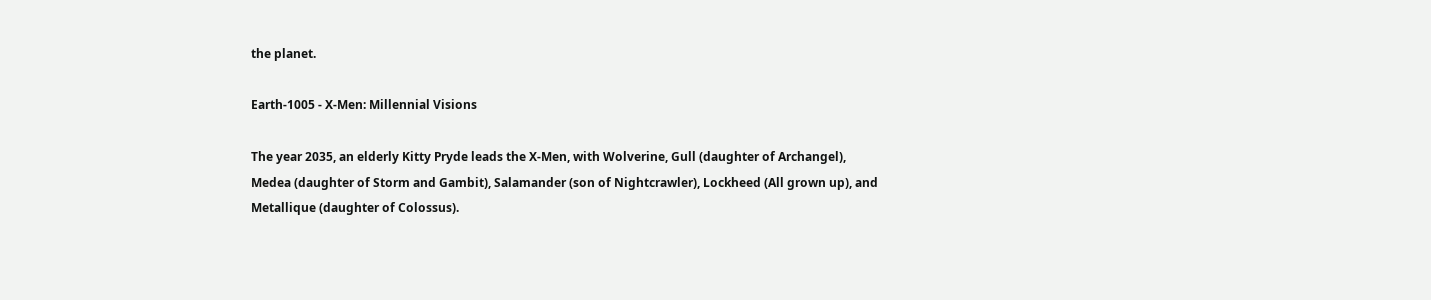the planet.

Earth-1005 - X-Men: Millennial Visions

The year 2035, an elderly Kitty Pryde leads the X-Men, with Wolverine, Gull (daughter of Archangel), Medea (daughter of Storm and Gambit), Salamander (son of Nightcrawler), Lockheed (All grown up), and Metallique (daughter of Colossus).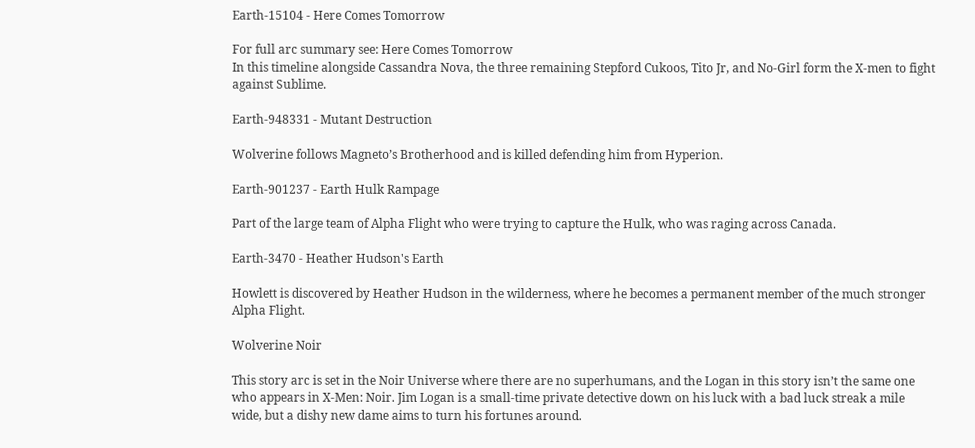Earth-15104 - Here Comes Tomorrow

For full arc summary see: Here Comes Tomorrow
In this timeline alongside Cassandra Nova, the three remaining Stepford Cukoos, Tito Jr, and No-Girl form the X-men to fight against Sublime.

Earth-948331 - Mutant Destruction

Wolverine follows Magneto’s Brotherhood and is killed defending him from Hyperion.

Earth-901237 - Earth Hulk Rampage

Part of the large team of Alpha Flight who were trying to capture the Hulk, who was raging across Canada.

Earth-3470 - Heather Hudson's Earth

Howlett is discovered by Heather Hudson in the wilderness, where he becomes a permanent member of the much stronger Alpha Flight.

Wolverine Noir

This story arc is set in the Noir Universe where there are no superhumans, and the Logan in this story isn’t the same one who appears in X-Men: Noir. Jim Logan is a small-time private detective down on his luck with a bad luck streak a mile wide, but a dishy new dame aims to turn his fortunes around.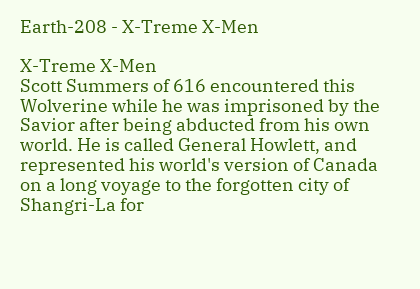Earth-208 - X-Treme X-Men

X-Treme X-Men
Scott Summers of 616 encountered this Wolverine while he was imprisoned by the Savior after being abducted from his own world. He is called General Howlett, and represented his world's version of Canada on a long voyage to the forgotten city of Shangri-La for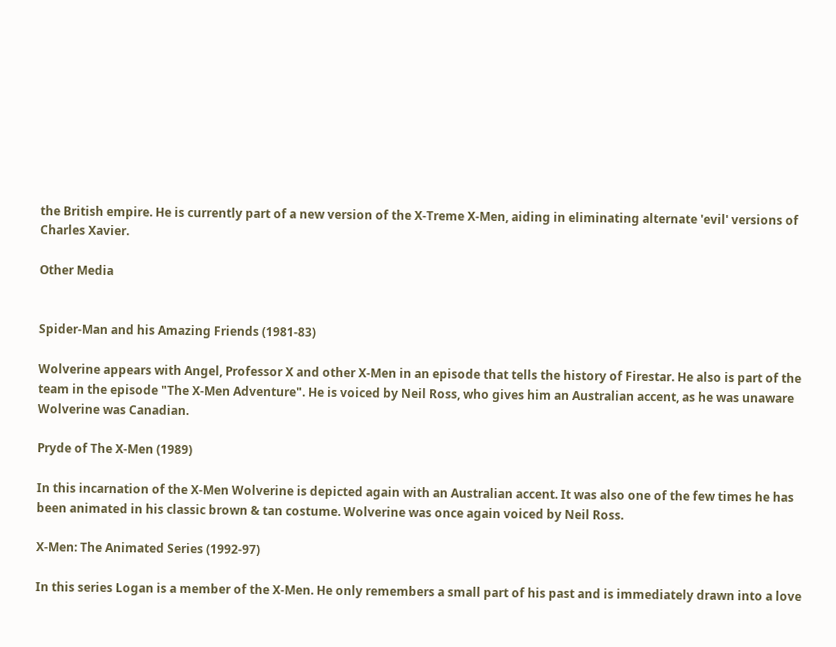the British empire. He is currently part of a new version of the X-Treme X-Men, aiding in eliminating alternate 'evil' versions of Charles Xavier.

Other Media


Spider-Man and his Amazing Friends (1981-83)

Wolverine appears with Angel, Professor X and other X-Men in an episode that tells the history of Firestar. He also is part of the team in the episode "The X-Men Adventure". He is voiced by Neil Ross, who gives him an Australian accent, as he was unaware Wolverine was Canadian.

Pryde of The X-Men (1989)

In this incarnation of the X-Men Wolverine is depicted again with an Australian accent. It was also one of the few times he has been animated in his classic brown & tan costume. Wolverine was once again voiced by Neil Ross.

X-Men: The Animated Series (1992-97)

In this series Logan is a member of the X-Men. He only remembers a small part of his past and is immediately drawn into a love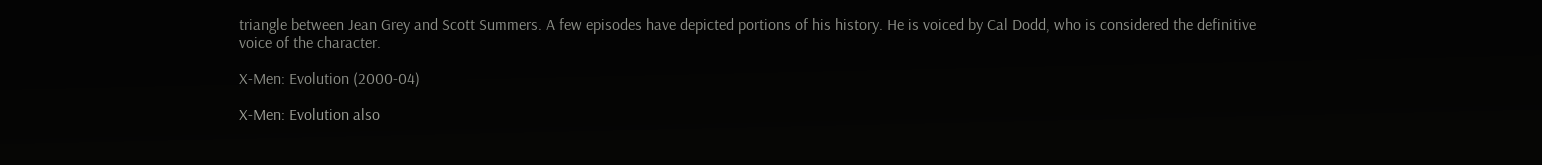triangle between Jean Grey and Scott Summers. A few episodes have depicted portions of his history. He is voiced by Cal Dodd, who is considered the definitive voice of the character.

X-Men: Evolution (2000-04)

X-Men: Evolution also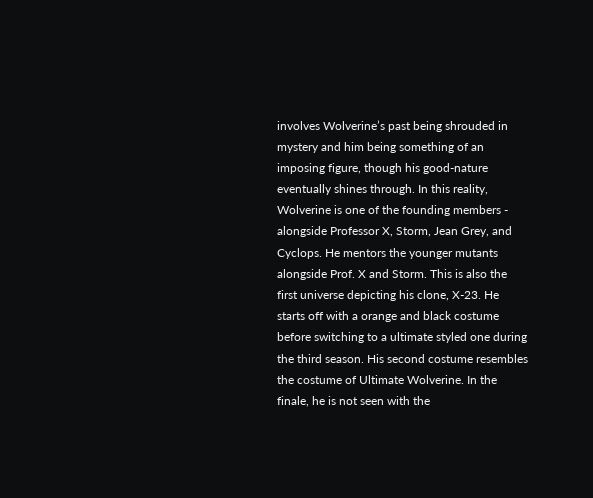involves Wolverine’s past being shrouded in mystery and him being something of an imposing figure, though his good-nature eventually shines through. In this reality, Wolverine is one of the founding members - alongside Professor X, Storm, Jean Grey, and Cyclops. He mentors the younger mutants alongside Prof. X and Storm. This is also the first universe depicting his clone, X-23. He starts off with a orange and black costume before switching to a ultimate styled one during the third season. His second costume resembles the costume of Ultimate Wolverine. In the finale, he is not seen with the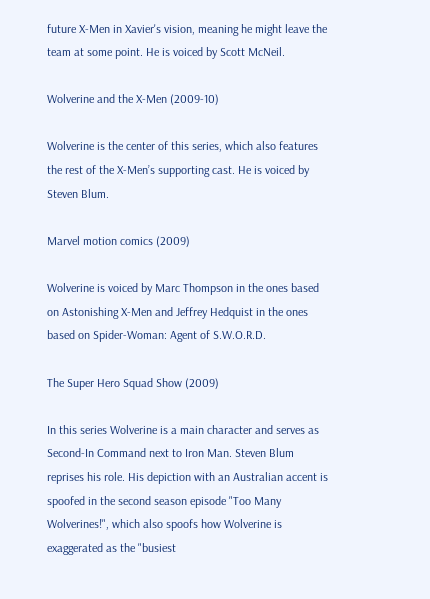future X-Men in Xavier's vision, meaning he might leave the team at some point. He is voiced by Scott McNeil.

Wolverine and the X-Men (2009-10)

Wolverine is the center of this series, which also features the rest of the X-Men’s supporting cast. He is voiced by Steven Blum.

Marvel motion comics (2009)

Wolverine is voiced by Marc Thompson in the ones based on Astonishing X-Men and Jeffrey Hedquist in the ones based on Spider-Woman: Agent of S.W.O.R.D.

The Super Hero Squad Show (2009)

In this series Wolverine is a main character and serves as Second-In Command next to Iron Man. Steven Blum reprises his role. His depiction with an Australian accent is spoofed in the second season episode "Too Many Wolverines!", which also spoofs how Wolverine is exaggerated as the "busiest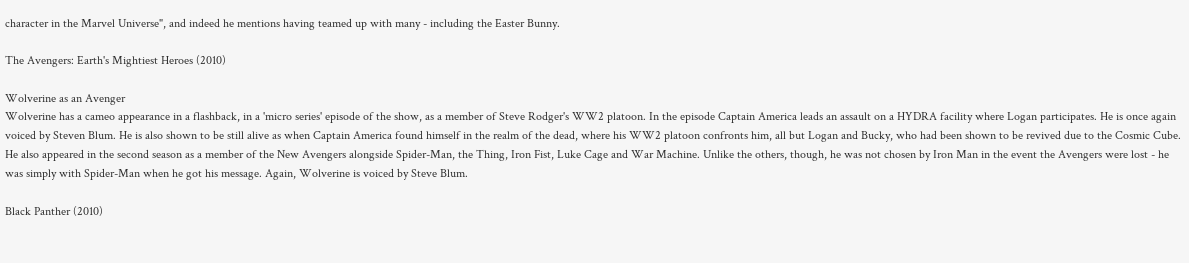character in the Marvel Universe", and indeed he mentions having teamed up with many - including the Easter Bunny.

The Avengers: Earth's Mightiest Heroes (2010)

Wolverine as an Avenger
Wolverine has a cameo appearance in a flashback, in a 'micro series' episode of the show, as a member of Steve Rodger's WW2 platoon. In the episode Captain America leads an assault on a HYDRA facility where Logan participates. He is once again voiced by Steven Blum. He is also shown to be still alive as when Captain America found himself in the realm of the dead, where his WW2 platoon confronts him, all but Logan and Bucky, who had been shown to be revived due to the Cosmic Cube.
He also appeared in the second season as a member of the New Avengers alongside Spider-Man, the Thing, Iron Fist, Luke Cage and War Machine. Unlike the others, though, he was not chosen by Iron Man in the event the Avengers were lost - he was simply with Spider-Man when he got his message. Again, Wolverine is voiced by Steve Blum.

Black Panther (2010)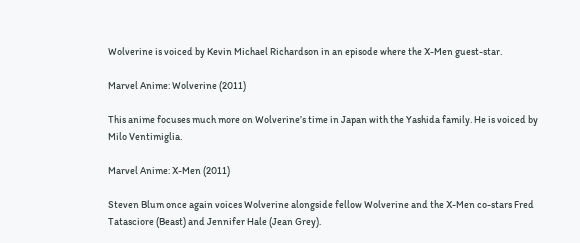Wolverine is voiced by Kevin Michael Richardson in an episode where the X-Men guest-star.

Marvel Anime: Wolverine (2011)

This anime focuses much more on Wolverine’s time in Japan with the Yashida family. He is voiced by Milo Ventimiglia.

Marvel Anime: X-Men (2011)

Steven Blum once again voices Wolverine alongside fellow Wolverine and the X-Men co-stars Fred Tatasciore (Beast) and Jennifer Hale (Jean Grey).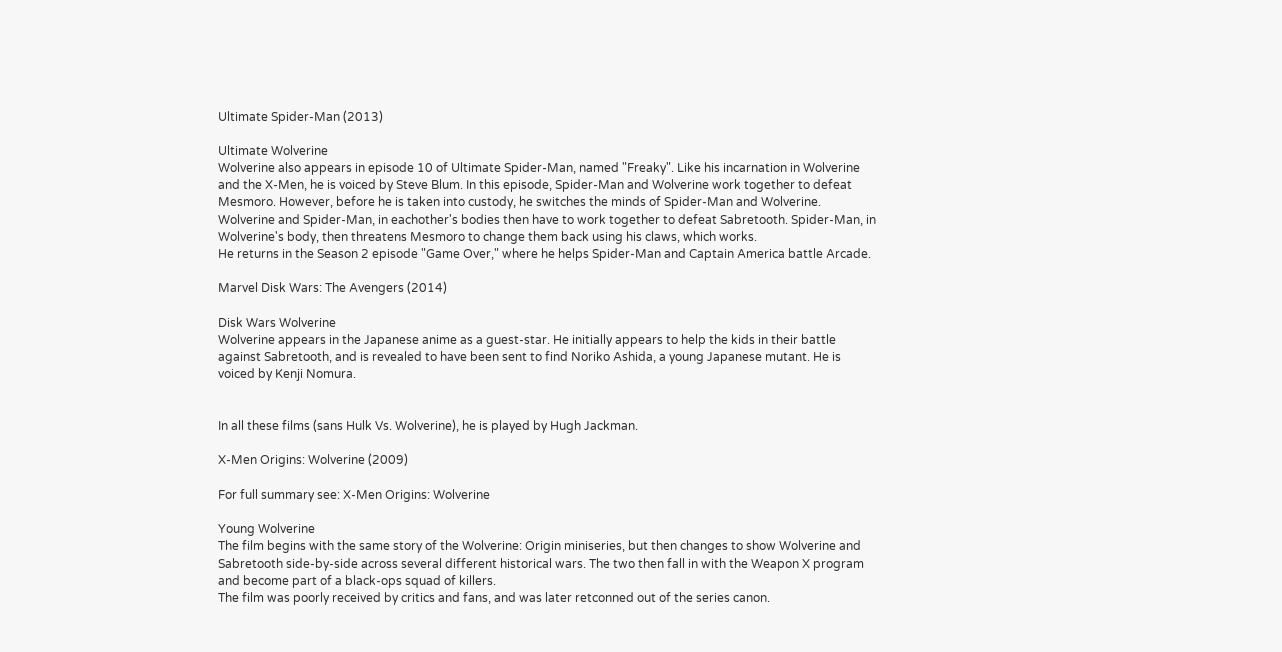Ultimate Spider-Man (2013)

Ultimate Wolverine
Wolverine also appears in episode 10 of Ultimate Spider-Man, named "Freaky". Like his incarnation in Wolverine and the X-Men, he is voiced by Steve Blum. In this episode, Spider-Man and Wolverine work together to defeat Mesmoro. However, before he is taken into custody, he switches the minds of Spider-Man and Wolverine. Wolverine and Spider-Man, in eachother's bodies then have to work together to defeat Sabretooth. Spider-Man, in Wolverine's body, then threatens Mesmoro to change them back using his claws, which works.
He returns in the Season 2 episode "Game Over," where he helps Spider-Man and Captain America battle Arcade.

Marvel Disk Wars: The Avengers (2014)

Disk Wars Wolverine
Wolverine appears in the Japanese anime as a guest-star. He initially appears to help the kids in their battle against Sabretooth, and is revealed to have been sent to find Noriko Ashida, a young Japanese mutant. He is voiced by Kenji Nomura.


In all these films (sans Hulk Vs. Wolverine), he is played by Hugh Jackman.

X-Men Origins: Wolverine (2009)

For full summary see: X-Men Origins: Wolverine

Young Wolverine
The film begins with the same story of the Wolverine: Origin miniseries, but then changes to show Wolverine and Sabretooth side-by-side across several different historical wars. The two then fall in with the Weapon X program and become part of a black-ops squad of killers.
The film was poorly received by critics and fans, and was later retconned out of the series canon.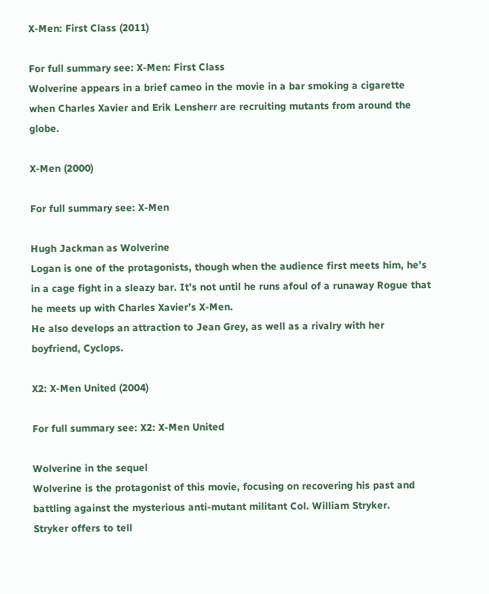X-Men: First Class (2011)

For full summary see: X-Men: First Class
Wolverine appears in a brief cameo in the movie in a bar smoking a cigarette when Charles Xavier and Erik Lensherr are recruiting mutants from around the globe.

X-Men (2000)

For full summary see: X-Men

Hugh Jackman as Wolverine
Logan is one of the protagonists, though when the audience first meets him, he’s in a cage fight in a sleazy bar. It’s not until he runs afoul of a runaway Rogue that he meets up with Charles Xavier’s X-Men.
He also develops an attraction to Jean Grey, as well as a rivalry with her boyfriend, Cyclops.

X2: X-Men United (2004)

For full summary see: X2: X-Men United

Wolverine in the sequel
Wolverine is the protagonist of this movie, focusing on recovering his past and battling against the mysterious anti-mutant militant Col. William Stryker.
Stryker offers to tell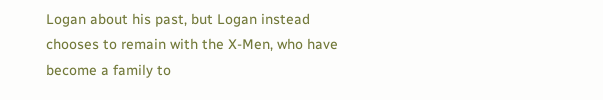Logan about his past, but Logan instead chooses to remain with the X-Men, who have become a family to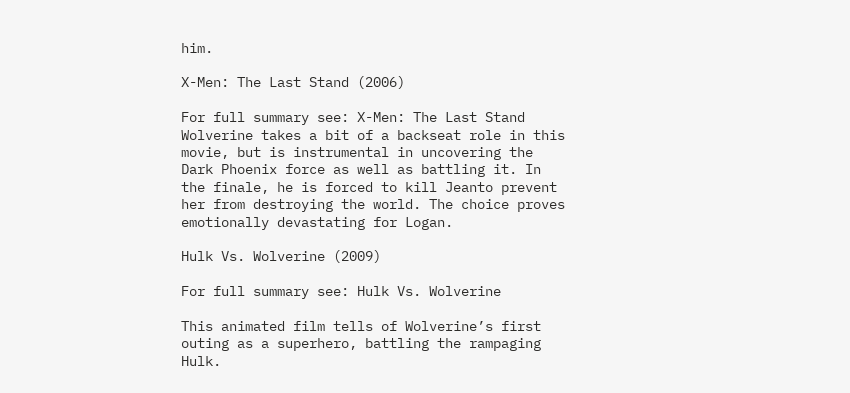him.

X-Men: The Last Stand (2006)

For full summary see: X-Men: The Last Stand
Wolverine takes a bit of a backseat role in this movie, but is instrumental in uncovering the Dark Phoenix force as well as battling it. In the finale, he is forced to kill Jeanto prevent her from destroying the world. The choice proves emotionally devastating for Logan.

Hulk Vs. Wolverine (2009)

For full summary see: Hulk Vs. Wolverine

This animated film tells of Wolverine’s first outing as a superhero, battling the rampaging Hulk.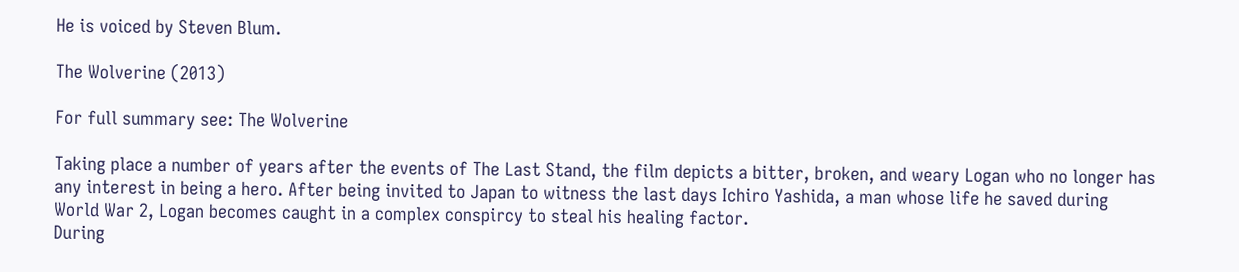He is voiced by Steven Blum.

The Wolverine (2013)

For full summary see: The Wolverine

Taking place a number of years after the events of The Last Stand, the film depicts a bitter, broken, and weary Logan who no longer has any interest in being a hero. After being invited to Japan to witness the last days Ichiro Yashida, a man whose life he saved during World War 2, Logan becomes caught in a complex conspircy to steal his healing factor.
During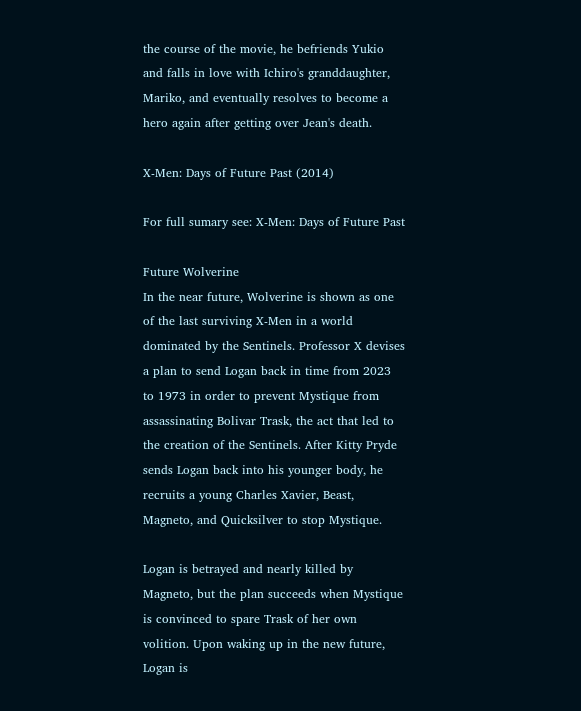the course of the movie, he befriends Yukio and falls in love with Ichiro's granddaughter, Mariko, and eventually resolves to become a hero again after getting over Jean's death.

X-Men: Days of Future Past (2014)

For full sumary see: X-Men: Days of Future Past

Future Wolverine
In the near future, Wolverine is shown as one of the last surviving X-Men in a world dominated by the Sentinels. Professor X devises a plan to send Logan back in time from 2023 to 1973 in order to prevent Mystique from assassinating Bolivar Trask, the act that led to the creation of the Sentinels. After Kitty Pryde sends Logan back into his younger body, he recruits a young Charles Xavier, Beast, Magneto, and Quicksilver to stop Mystique.

Logan is betrayed and nearly killed by Magneto, but the plan succeeds when Mystique is convinced to spare Trask of her own volition. Upon waking up in the new future, Logan is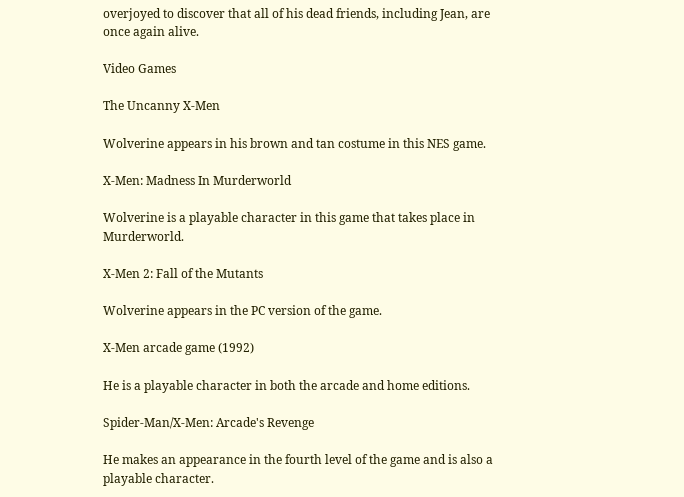overjoyed to discover that all of his dead friends, including Jean, are once again alive.

Video Games

The Uncanny X-Men

Wolverine appears in his brown and tan costume in this NES game.

X-Men: Madness In Murderworld

Wolverine is a playable character in this game that takes place in Murderworld.

X-Men 2: Fall of the Mutants

Wolverine appears in the PC version of the game.

X-Men arcade game (1992)

He is a playable character in both the arcade and home editions.

Spider-Man/X-Men: Arcade's Revenge

He makes an appearance in the fourth level of the game and is also a playable character.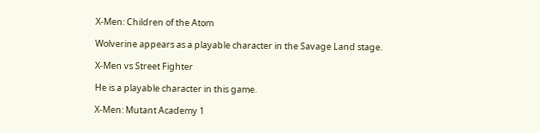X-Men: Children of the Atom

Wolverine appears as a playable character in the Savage Land stage.

X-Men vs Street Fighter

He is a playable character in this game.

X-Men: Mutant Academy 1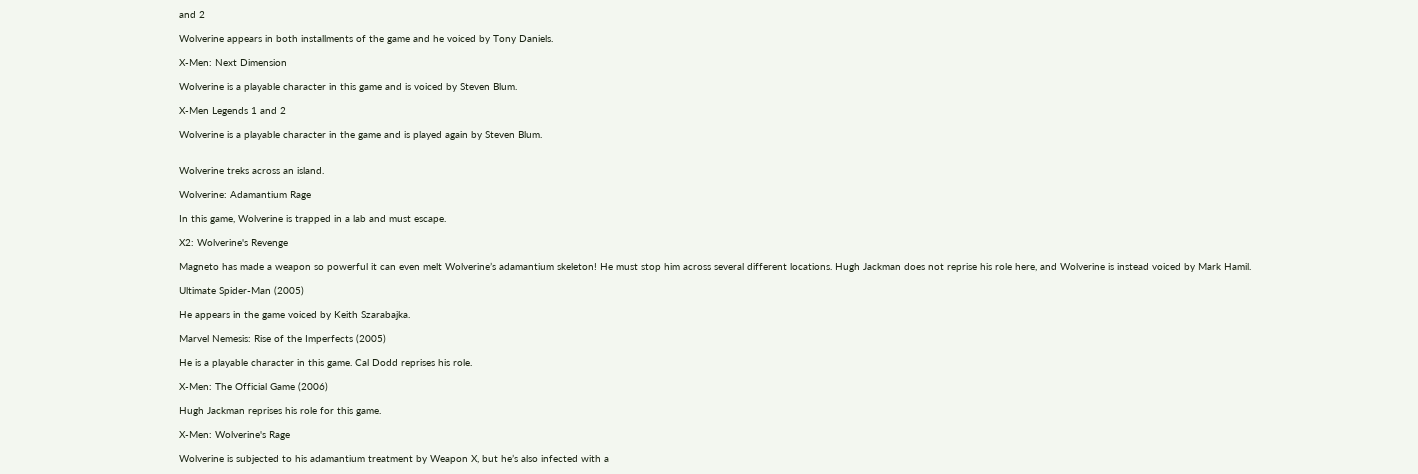and 2

Wolverine appears in both installments of the game and he voiced by Tony Daniels.

X-Men: Next Dimension

Wolverine is a playable character in this game and is voiced by Steven Blum.

X-Men Legends 1 and 2

Wolverine is a playable character in the game and is played again by Steven Blum.


Wolverine treks across an island.

Wolverine: Adamantium Rage

In this game, Wolverine is trapped in a lab and must escape.

X2: Wolverine's Revenge

Magneto has made a weapon so powerful it can even melt Wolverine’s adamantium skeleton! He must stop him across several different locations. Hugh Jackman does not reprise his role here, and Wolverine is instead voiced by Mark Hamil.

Ultimate Spider-Man (2005)

He appears in the game voiced by Keith Szarabajka.

Marvel Nemesis: Rise of the Imperfects (2005)

He is a playable character in this game. Cal Dodd reprises his role.

X-Men: The Official Game (2006)

Hugh Jackman reprises his role for this game.

X-Men: Wolverine's Rage

Wolverine is subjected to his adamantium treatment by Weapon X, but he’s also infected with a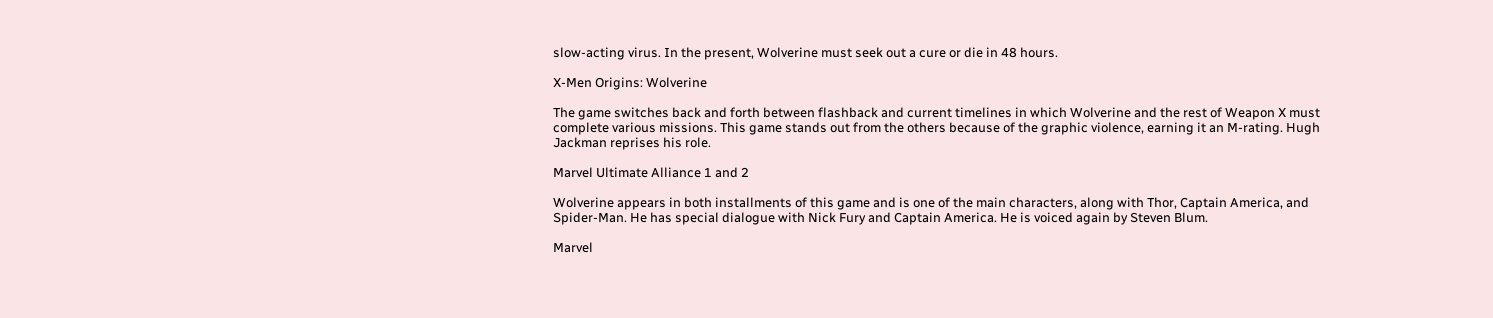slow-acting virus. In the present, Wolverine must seek out a cure or die in 48 hours.

X-Men Origins: Wolverine

The game switches back and forth between flashback and current timelines in which Wolverine and the rest of Weapon X must complete various missions. This game stands out from the others because of the graphic violence, earning it an M-rating. Hugh Jackman reprises his role.

Marvel Ultimate Alliance 1 and 2

Wolverine appears in both installments of this game and is one of the main characters, along with Thor, Captain America, and Spider-Man. He has special dialogue with Nick Fury and Captain America. He is voiced again by Steven Blum.

Marvel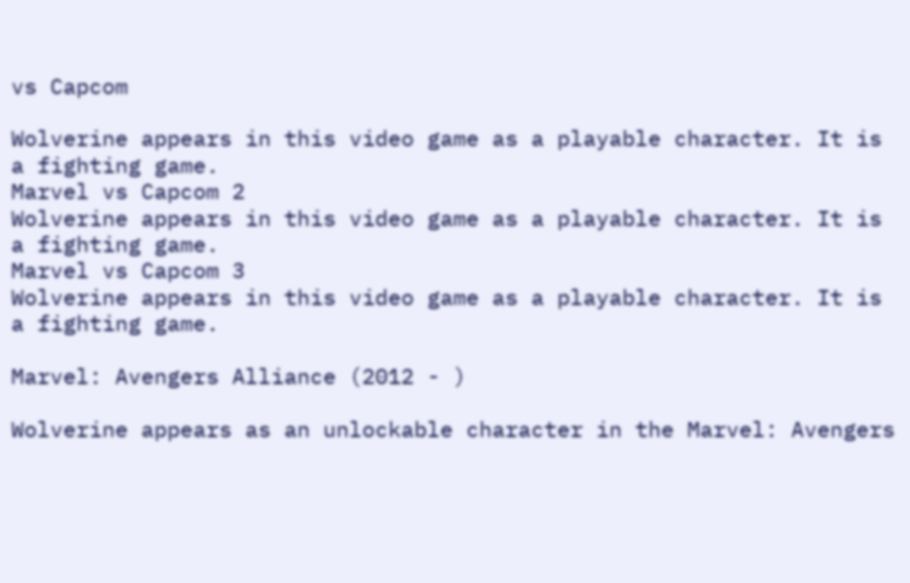vs Capcom

Wolverine appears in this video game as a playable character. It is a fighting game.
Marvel vs Capcom 2
Wolverine appears in this video game as a playable character. It is a fighting game.
Marvel vs Capcom 3
Wolverine appears in this video game as a playable character. It is a fighting game.

Marvel: Avengers Alliance (2012 - )

Wolverine appears as an unlockable character in the Marvel: Avengers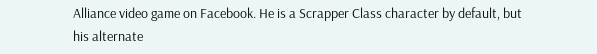Alliance video game on Facebook. He is a Scrapper Class character by default, but his alternate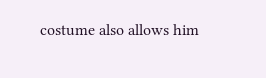costume also allows him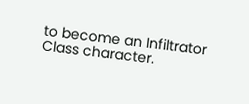to become an Infiltrator Class character.